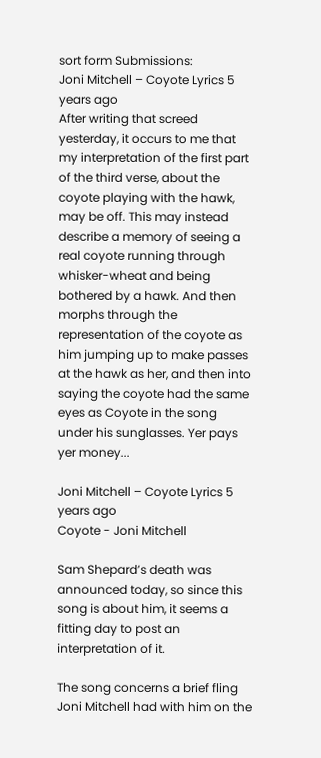sort form Submissions:
Joni Mitchell – Coyote Lyrics 5 years ago
After writing that screed yesterday, it occurs to me that my interpretation of the first part of the third verse, about the coyote playing with the hawk, may be off. This may instead describe a memory of seeing a real coyote running through whisker-wheat and being bothered by a hawk. And then morphs through the representation of the coyote as him jumping up to make passes at the hawk as her, and then into saying the coyote had the same eyes as Coyote in the song under his sunglasses. Yer pays yer money...

Joni Mitchell – Coyote Lyrics 5 years ago
Coyote - Joni Mitchell

Sam Shepard’s death was announced today, so since this song is about him, it seems a fitting day to post an interpretation of it.

The song concerns a brief fling Joni Mitchell had with him on the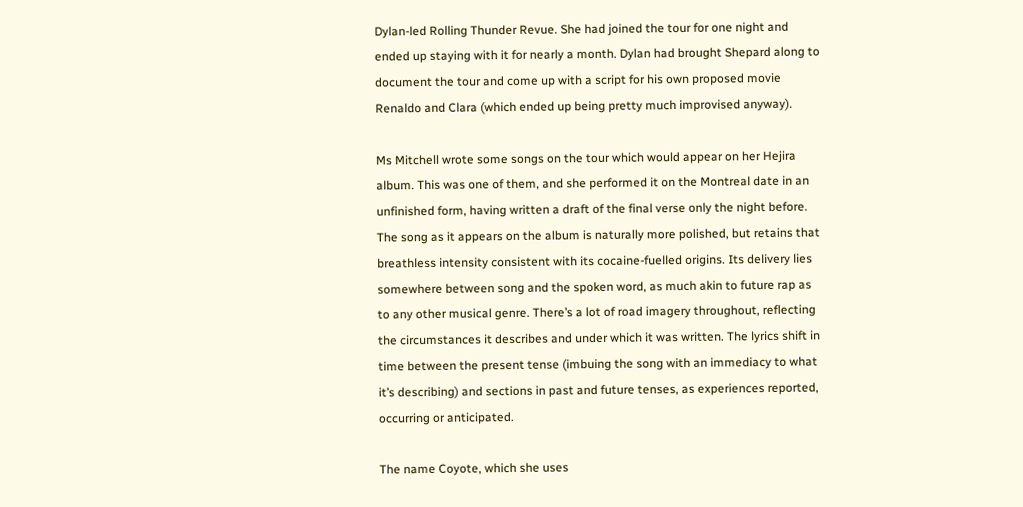Dylan-led Rolling Thunder Revue. She had joined the tour for one night and ended up staying with it for nearly a month. Dylan had brought Shepard along to document the tour and come up with a script for his own proposed movie Renaldo and Clara (which ended up being pretty much improvised anyway).

Ms Mitchell wrote some songs on the tour which would appear on her Hejira album. This was one of them, and she performed it on the Montreal date in an unfinished form, having written a draft of the final verse only the night before. The song as it appears on the album is naturally more polished, but retains that breathless intensity consistent with its cocaine-fuelled origins. Its delivery lies somewhere between song and the spoken word, as much akin to future rap as to any other musical genre. There’s a lot of road imagery throughout, reflecting the circumstances it describes and under which it was written. The lyrics shift in time between the present tense (imbuing the song with an immediacy to what it’s describing) and sections in past and future tenses, as experiences reported, occurring or anticipated.

The name Coyote, which she uses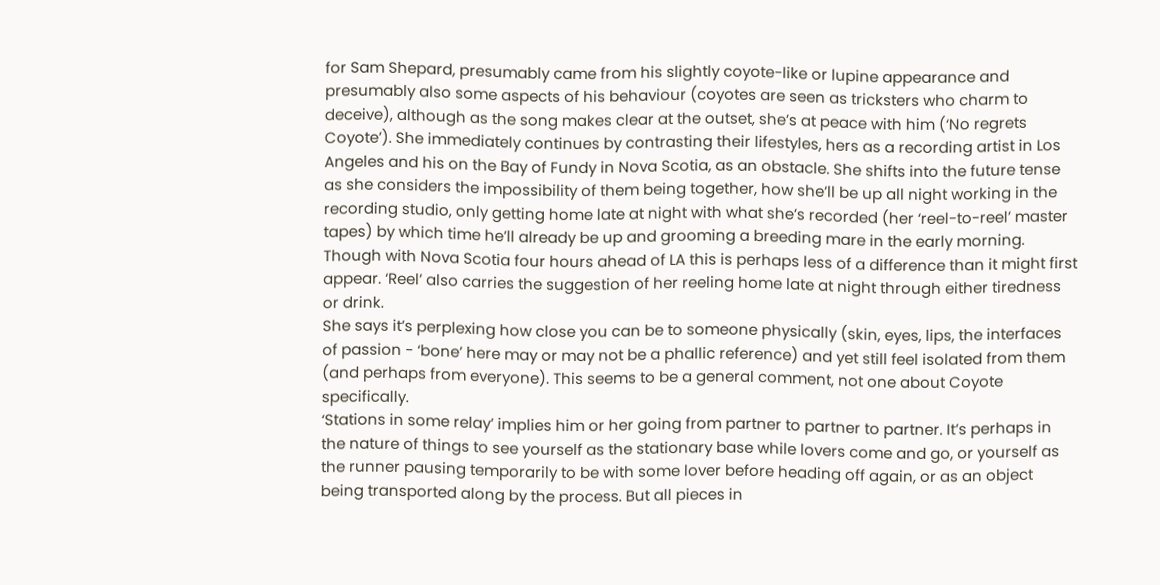for Sam Shepard, presumably came from his slightly coyote-like or lupine appearance and presumably also some aspects of his behaviour (coyotes are seen as tricksters who charm to deceive), although as the song makes clear at the outset, she’s at peace with him (‘No regrets Coyote’). She immediately continues by contrasting their lifestyles, hers as a recording artist in Los Angeles and his on the Bay of Fundy in Nova Scotia, as an obstacle. She shifts into the future tense as she considers the impossibility of them being together, how she’ll be up all night working in the recording studio, only getting home late at night with what she’s recorded (her ‘reel-to-reel’ master tapes) by which time he’ll already be up and grooming a breeding mare in the early morning. Though with Nova Scotia four hours ahead of LA this is perhaps less of a difference than it might first appear. ‘Reel’ also carries the suggestion of her reeling home late at night through either tiredness or drink.
She says it’s perplexing how close you can be to someone physically (skin, eyes, lips, the interfaces of passion - ‘bone’ here may or may not be a phallic reference) and yet still feel isolated from them (and perhaps from everyone). This seems to be a general comment, not one about Coyote specifically.
‘Stations in some relay’ implies him or her going from partner to partner to partner. It’s perhaps in the nature of things to see yourself as the stationary base while lovers come and go, or yourself as the runner pausing temporarily to be with some lover before heading off again, or as an object being transported along by the process. But all pieces in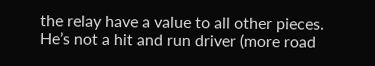the relay have a value to all other pieces.
He’s not a hit and run driver (more road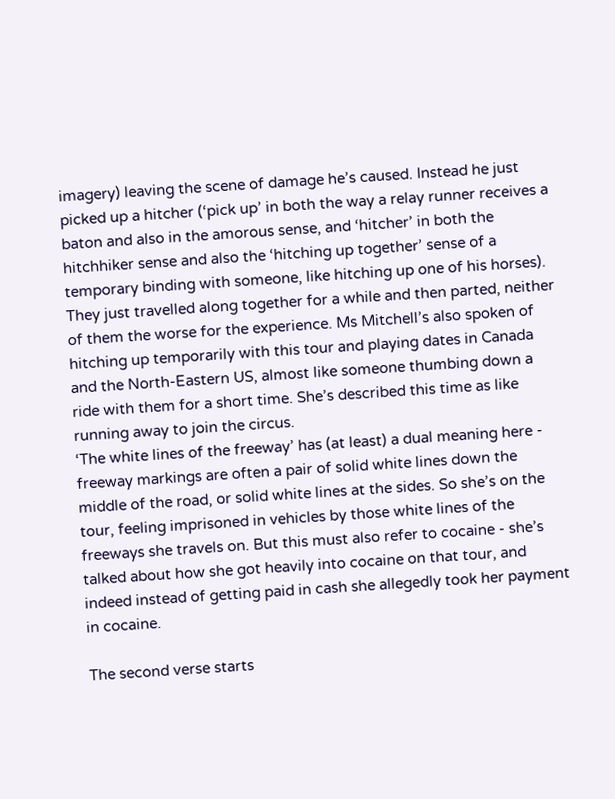imagery) leaving the scene of damage he’s caused. Instead he just picked up a hitcher (‘pick up’ in both the way a relay runner receives a baton and also in the amorous sense, and ‘hitcher’ in both the hitchhiker sense and also the ‘hitching up together’ sense of a temporary binding with someone, like hitching up one of his horses). They just travelled along together for a while and then parted, neither of them the worse for the experience. Ms Mitchell’s also spoken of hitching up temporarily with this tour and playing dates in Canada and the North-Eastern US, almost like someone thumbing down a ride with them for a short time. She’s described this time as like running away to join the circus.
‘The white lines of the freeway’ has (at least) a dual meaning here - freeway markings are often a pair of solid white lines down the middle of the road, or solid white lines at the sides. So she’s on the tour, feeling imprisoned in vehicles by those white lines of the freeways she travels on. But this must also refer to cocaine - she’s talked about how she got heavily into cocaine on that tour, and indeed instead of getting paid in cash she allegedly took her payment in cocaine.

The second verse starts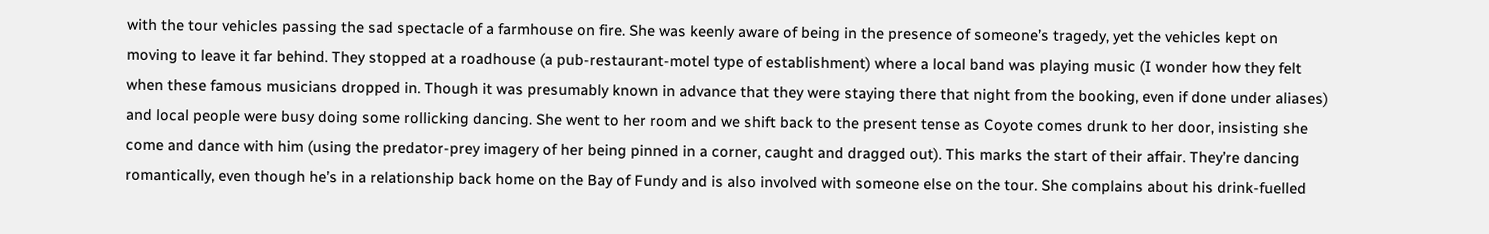with the tour vehicles passing the sad spectacle of a farmhouse on fire. She was keenly aware of being in the presence of someone’s tragedy, yet the vehicles kept on moving to leave it far behind. They stopped at a roadhouse (a pub-restaurant-motel type of establishment) where a local band was playing music (I wonder how they felt when these famous musicians dropped in. Though it was presumably known in advance that they were staying there that night from the booking, even if done under aliases) and local people were busy doing some rollicking dancing. She went to her room and we shift back to the present tense as Coyote comes drunk to her door, insisting she come and dance with him (using the predator-prey imagery of her being pinned in a corner, caught and dragged out). This marks the start of their affair. They’re dancing romantically, even though he’s in a relationship back home on the Bay of Fundy and is also involved with someone else on the tour. She complains about his drink-fuelled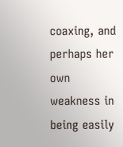coaxing, and perhaps her own weakness in being easily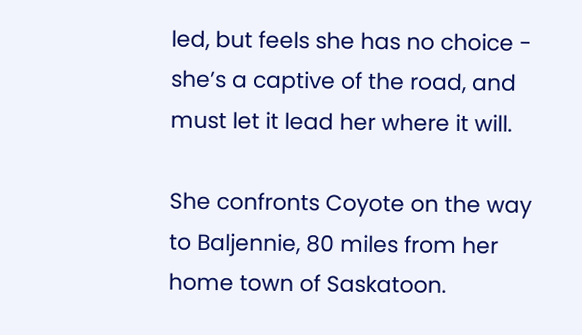led, but feels she has no choice - she’s a captive of the road, and must let it lead her where it will.

She confronts Coyote on the way to Baljennie, 80 miles from her home town of Saskatoon.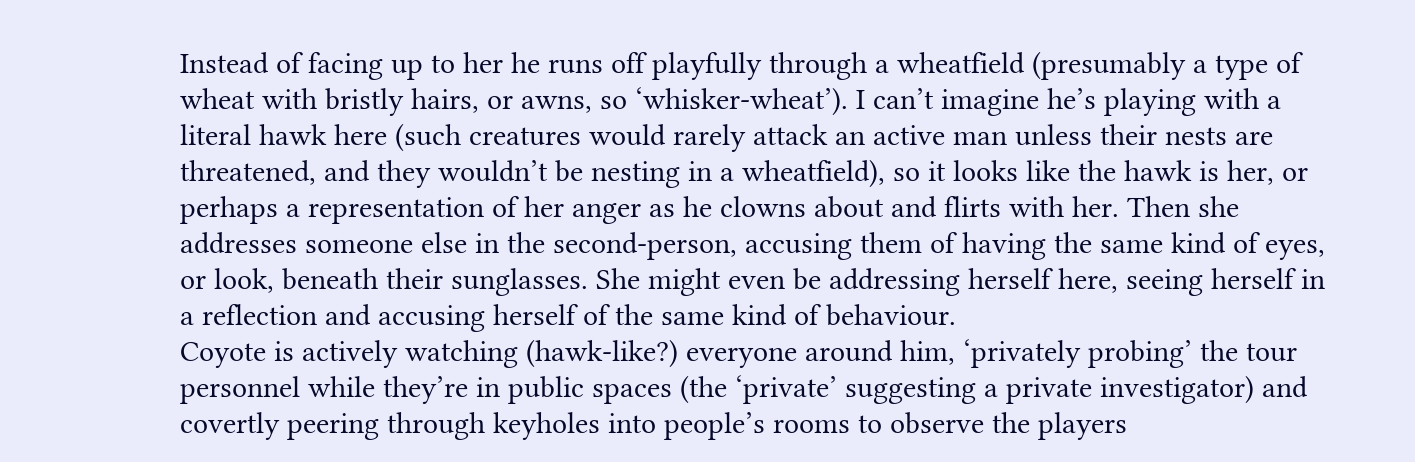Instead of facing up to her he runs off playfully through a wheatfield (presumably a type of wheat with bristly hairs, or awns, so ‘whisker-wheat’). I can’t imagine he’s playing with a literal hawk here (such creatures would rarely attack an active man unless their nests are threatened, and they wouldn’t be nesting in a wheatfield), so it looks like the hawk is her, or perhaps a representation of her anger as he clowns about and flirts with her. Then she addresses someone else in the second-person, accusing them of having the same kind of eyes, or look, beneath their sunglasses. She might even be addressing herself here, seeing herself in a reflection and accusing herself of the same kind of behaviour.
Coyote is actively watching (hawk-like?) everyone around him, ‘privately probing’ the tour personnel while they’re in public spaces (the ‘private’ suggesting a private investigator) and covertly peering through keyholes into people’s rooms to observe the players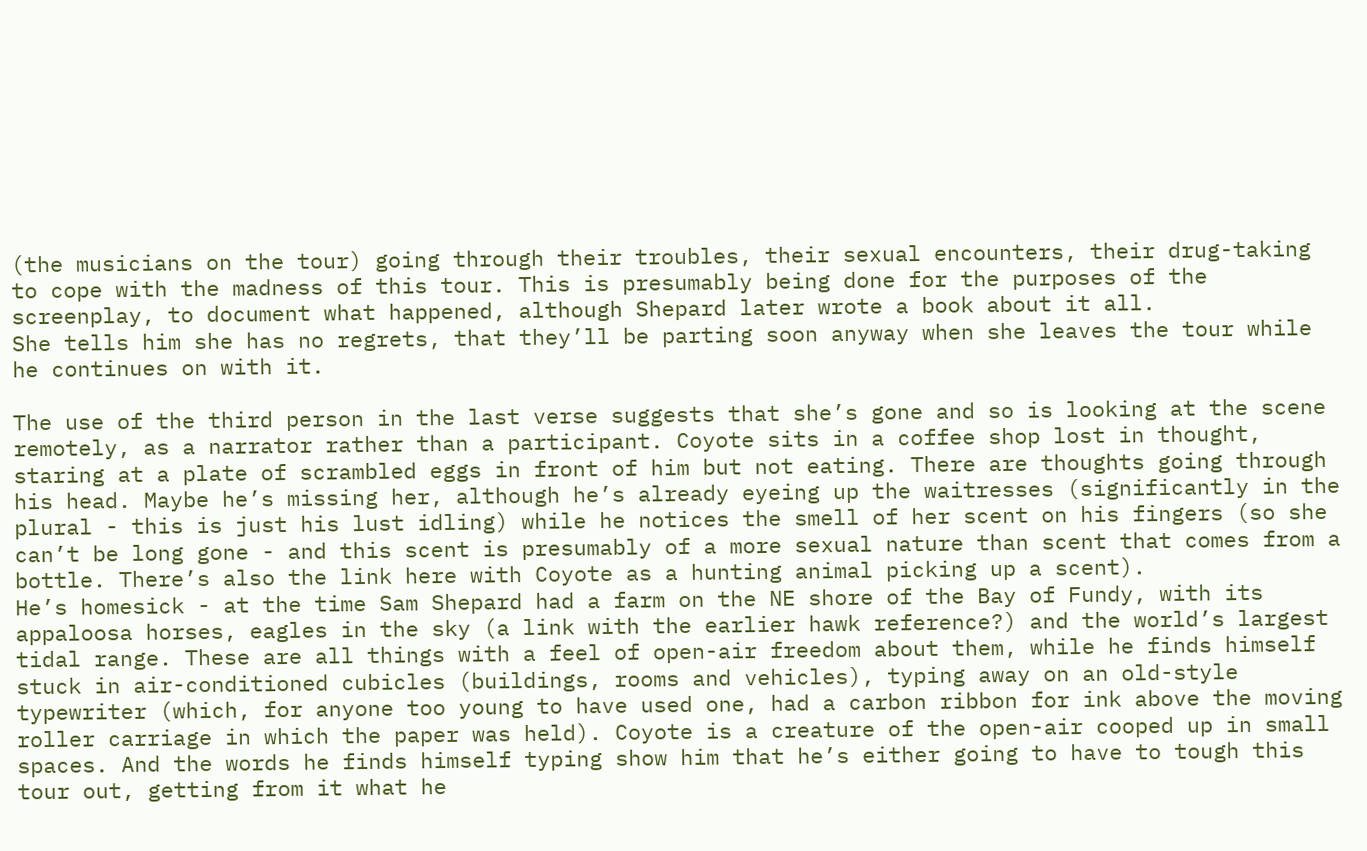(the musicians on the tour) going through their troubles, their sexual encounters, their drug-taking to cope with the madness of this tour. This is presumably being done for the purposes of the screenplay, to document what happened, although Shepard later wrote a book about it all.
She tells him she has no regrets, that they’ll be parting soon anyway when she leaves the tour while he continues on with it.

The use of the third person in the last verse suggests that she’s gone and so is looking at the scene remotely, as a narrator rather than a participant. Coyote sits in a coffee shop lost in thought, staring at a plate of scrambled eggs in front of him but not eating. There are thoughts going through his head. Maybe he’s missing her, although he’s already eyeing up the waitresses (significantly in the plural - this is just his lust idling) while he notices the smell of her scent on his fingers (so she can’t be long gone - and this scent is presumably of a more sexual nature than scent that comes from a bottle. There’s also the link here with Coyote as a hunting animal picking up a scent).
He’s homesick - at the time Sam Shepard had a farm on the NE shore of the Bay of Fundy, with its appaloosa horses, eagles in the sky (a link with the earlier hawk reference?) and the world’s largest tidal range. These are all things with a feel of open-air freedom about them, while he finds himself stuck in air-conditioned cubicles (buildings, rooms and vehicles), typing away on an old-style typewriter (which, for anyone too young to have used one, had a carbon ribbon for ink above the moving roller carriage in which the paper was held). Coyote is a creature of the open-air cooped up in small spaces. And the words he finds himself typing show him that he’s either going to have to tough this tour out, getting from it what he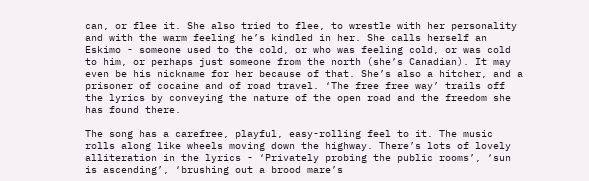can, or flee it. She also tried to flee, to wrestle with her personality and with the warm feeling he’s kindled in her. She calls herself an Eskimo - someone used to the cold, or who was feeling cold, or was cold to him, or perhaps just someone from the north (she’s Canadian). It may even be his nickname for her because of that. She’s also a hitcher, and a prisoner of cocaine and of road travel. ‘The free free way’ trails off the lyrics by conveying the nature of the open road and the freedom she has found there.

The song has a carefree, playful, easy-rolling feel to it. The music rolls along like wheels moving down the highway. There’s lots of lovely alliteration in the lyrics - ‘Privately probing the public rooms’, ‘sun is ascending’, ‘brushing out a brood mare’s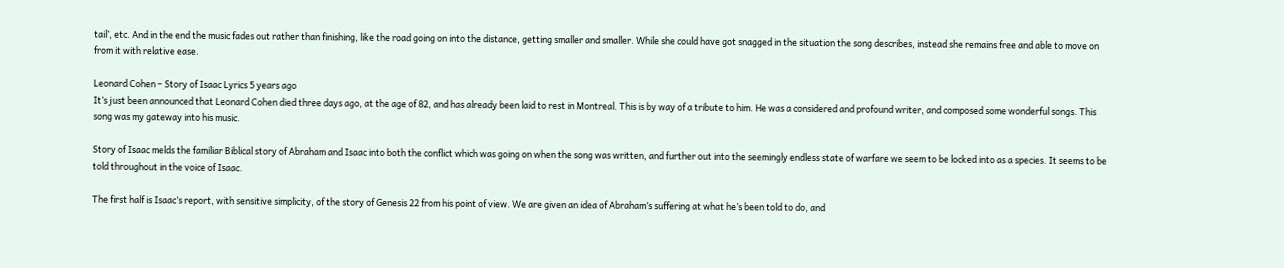tail’, etc. And in the end the music fades out rather than finishing, like the road going on into the distance, getting smaller and smaller. While she could have got snagged in the situation the song describes, instead she remains free and able to move on from it with relative ease.

Leonard Cohen – Story of Isaac Lyrics 5 years ago
It’s just been announced that Leonard Cohen died three days ago, at the age of 82, and has already been laid to rest in Montreal. This is by way of a tribute to him. He was a considered and profound writer, and composed some wonderful songs. This song was my gateway into his music.

Story of Isaac melds the familiar Biblical story of Abraham and Isaac into both the conflict which was going on when the song was written, and further out into the seemingly endless state of warfare we seem to be locked into as a species. It seems to be told throughout in the voice of Isaac.

The first half is Isaac’s report, with sensitive simplicity, of the story of Genesis 22 from his point of view. We are given an idea of Abraham’s suffering at what he’s been told to do, and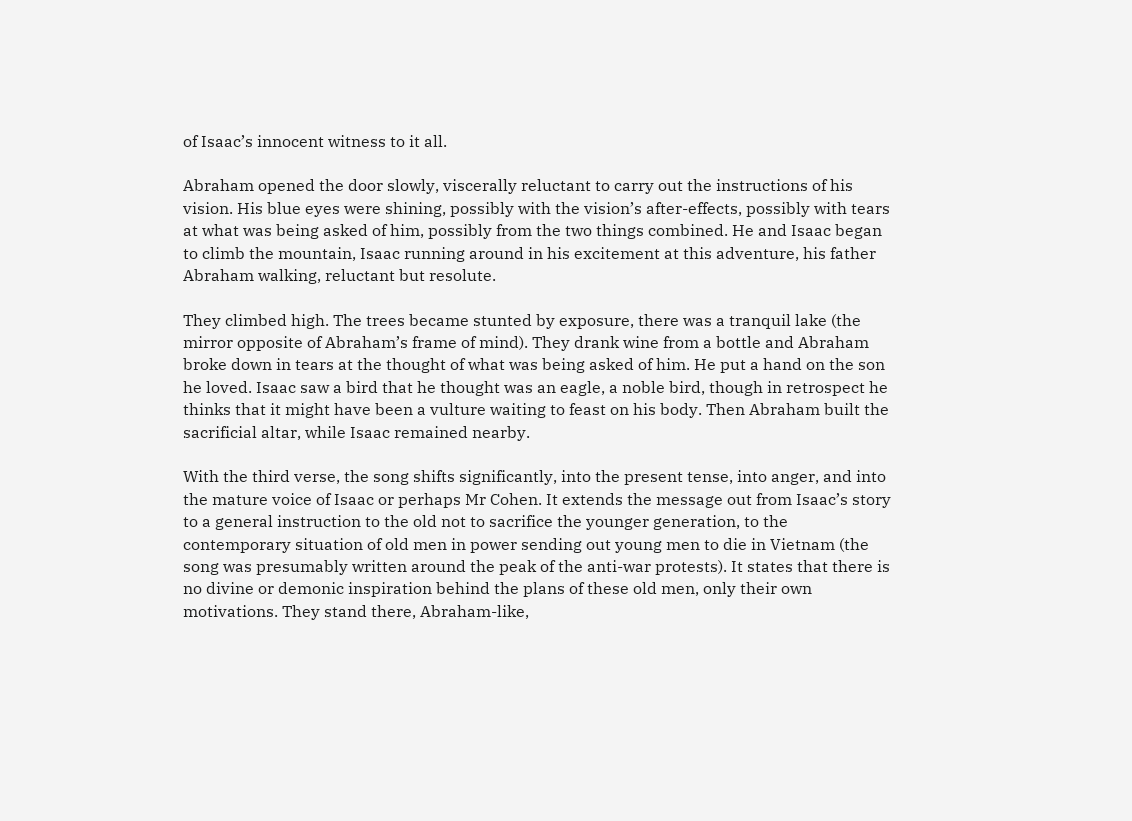of Isaac’s innocent witness to it all.

Abraham opened the door slowly, viscerally reluctant to carry out the instructions of his vision. His blue eyes were shining, possibly with the vision’s after-effects, possibly with tears at what was being asked of him, possibly from the two things combined. He and Isaac began to climb the mountain, Isaac running around in his excitement at this adventure, his father Abraham walking, reluctant but resolute.

They climbed high. The trees became stunted by exposure, there was a tranquil lake (the mirror opposite of Abraham’s frame of mind). They drank wine from a bottle and Abraham broke down in tears at the thought of what was being asked of him. He put a hand on the son he loved. Isaac saw a bird that he thought was an eagle, a noble bird, though in retrospect he thinks that it might have been a vulture waiting to feast on his body. Then Abraham built the sacrificial altar, while Isaac remained nearby.

With the third verse, the song shifts significantly, into the present tense, into anger, and into the mature voice of Isaac or perhaps Mr Cohen. It extends the message out from Isaac’s story to a general instruction to the old not to sacrifice the younger generation, to the contemporary situation of old men in power sending out young men to die in Vietnam (the song was presumably written around the peak of the anti-war protests). It states that there is no divine or demonic inspiration behind the plans of these old men, only their own motivations. They stand there, Abraham-like,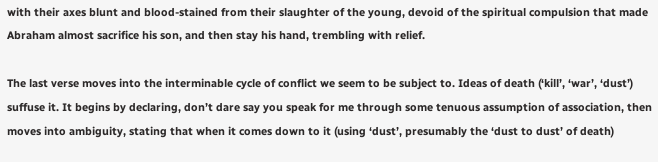with their axes blunt and blood-stained from their slaughter of the young, devoid of the spiritual compulsion that made Abraham almost sacrifice his son, and then stay his hand, trembling with relief.

The last verse moves into the interminable cycle of conflict we seem to be subject to. Ideas of death (‘kill’, ‘war’, ‘dust’) suffuse it. It begins by declaring, don’t dare say you speak for me through some tenuous assumption of association, then moves into ambiguity, stating that when it comes down to it (using ‘dust’, presumably the ‘dust to dust’ of death)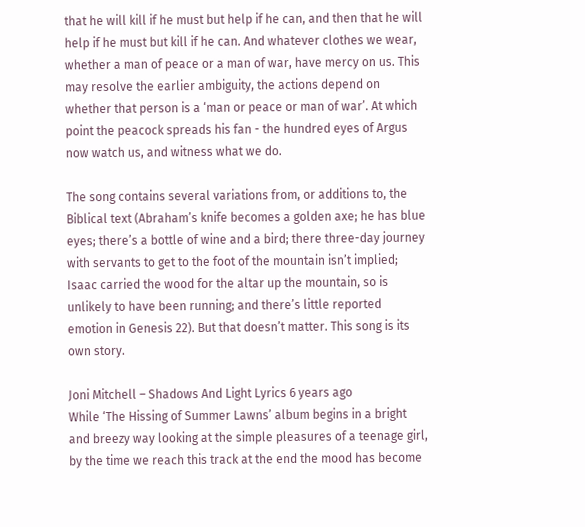that he will kill if he must but help if he can, and then that he will help if he must but kill if he can. And whatever clothes we wear, whether a man of peace or a man of war, have mercy on us. This may resolve the earlier ambiguity, the actions depend on whether that person is a ‘man or peace or man of war’. At which point the peacock spreads his fan - the hundred eyes of Argus now watch us, and witness what we do.

The song contains several variations from, or additions to, the Biblical text (Abraham’s knife becomes a golden axe; he has blue eyes; there’s a bottle of wine and a bird; there three-day journey with servants to get to the foot of the mountain isn’t implied; Isaac carried the wood for the altar up the mountain, so is unlikely to have been running; and there’s little reported emotion in Genesis 22). But that doesn’t matter. This song is its own story.

Joni Mitchell – Shadows And Light Lyrics 6 years ago
While ‘The Hissing of Summer Lawns’ album begins in a bright and breezy way looking at the simple pleasures of a teenage girl, by the time we reach this track at the end the mood has become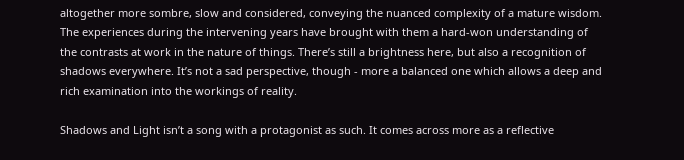altogether more sombre, slow and considered, conveying the nuanced complexity of a mature wisdom. The experiences during the intervening years have brought with them a hard-won understanding of the contrasts at work in the nature of things. There’s still a brightness here, but also a recognition of shadows everywhere. It’s not a sad perspective, though - more a balanced one which allows a deep and rich examination into the workings of reality.

Shadows and Light isn’t a song with a protagonist as such. It comes across more as a reflective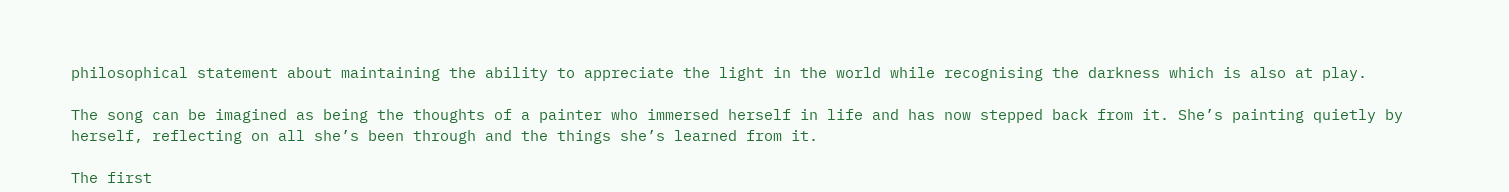philosophical statement about maintaining the ability to appreciate the light in the world while recognising the darkness which is also at play.

The song can be imagined as being the thoughts of a painter who immersed herself in life and has now stepped back from it. She’s painting quietly by herself, reflecting on all she’s been through and the things she’s learned from it.

The first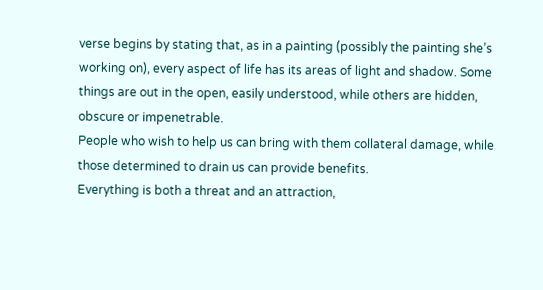verse begins by stating that, as in a painting (possibly the painting she’s working on), every aspect of life has its areas of light and shadow. Some things are out in the open, easily understood, while others are hidden, obscure or impenetrable.
People who wish to help us can bring with them collateral damage, while those determined to drain us can provide benefits.
Everything is both a threat and an attraction,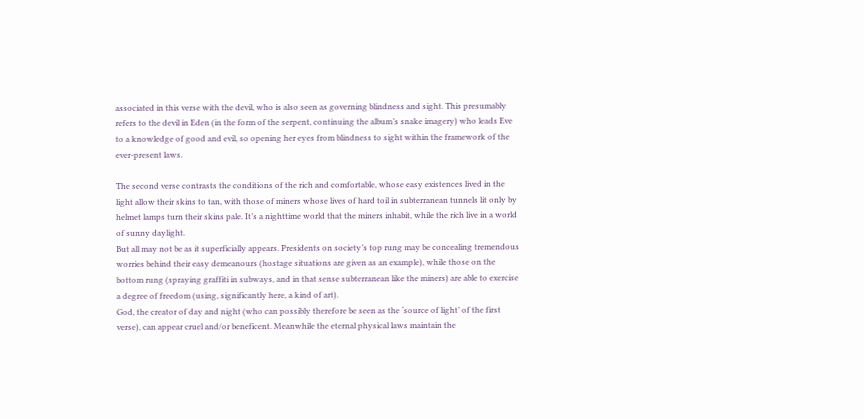associated in this verse with the devil, who is also seen as governing blindness and sight. This presumably refers to the devil in Eden (in the form of the serpent, continuing the album’s snake imagery) who leads Eve to a knowledge of good and evil, so opening her eyes from blindness to sight within the framework of the ever-present laws.

The second verse contrasts the conditions of the rich and comfortable, whose easy existences lived in the light allow their skins to tan, with those of miners whose lives of hard toil in subterranean tunnels lit only by helmet lamps turn their skins pale. It’s a nighttime world that the miners inhabit, while the rich live in a world of sunny daylight.
But all may not be as it superficially appears. Presidents on society’s top rung may be concealing tremendous worries behind their easy demeanours (hostage situations are given as an example), while those on the bottom rung (spraying graffiti in subways, and in that sense subterranean like the miners) are able to exercise a degree of freedom (using, significantly here, a kind of art).
God, the creator of day and night (who can possibly therefore be seen as the ‘source of light’ of the first verse), can appear cruel and/or beneficent. Meanwhile the eternal physical laws maintain the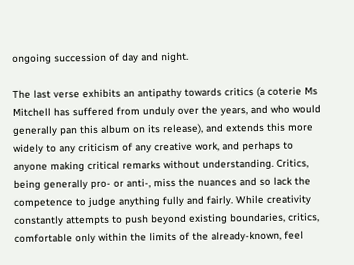ongoing succession of day and night.

The last verse exhibits an antipathy towards critics (a coterie Ms Mitchell has suffered from unduly over the years, and who would generally pan this album on its release), and extends this more widely to any criticism of any creative work, and perhaps to anyone making critical remarks without understanding. Critics, being generally pro- or anti-, miss the nuances and so lack the competence to judge anything fully and fairly. While creativity constantly attempts to push beyond existing boundaries, critics, comfortable only within the limits of the already-known, feel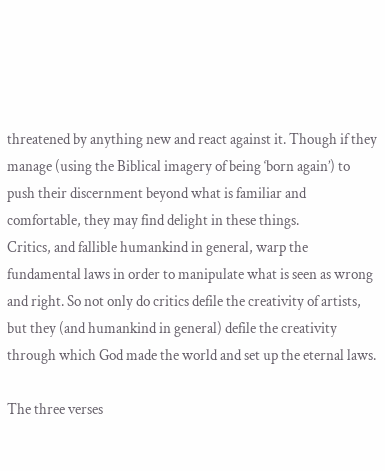threatened by anything new and react against it. Though if they manage (using the Biblical imagery of being ‘born again’) to push their discernment beyond what is familiar and comfortable, they may find delight in these things.
Critics, and fallible humankind in general, warp the fundamental laws in order to manipulate what is seen as wrong and right. So not only do critics defile the creativity of artists, but they (and humankind in general) defile the creativity through which God made the world and set up the eternal laws.

The three verses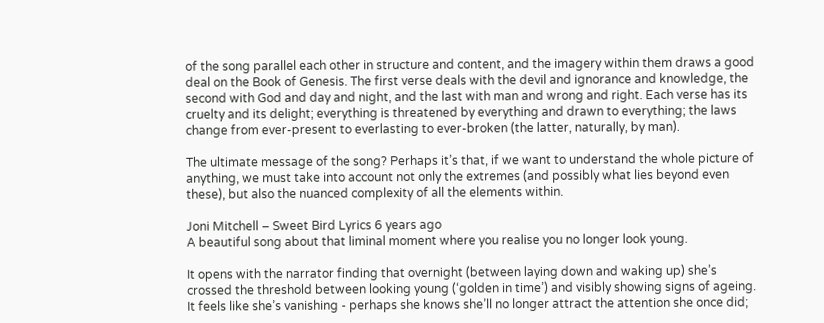of the song parallel each other in structure and content, and the imagery within them draws a good deal on the Book of Genesis. The first verse deals with the devil and ignorance and knowledge, the second with God and day and night, and the last with man and wrong and right. Each verse has its cruelty and its delight; everything is threatened by everything and drawn to everything; the laws change from ever-present to everlasting to ever-broken (the latter, naturally, by man).

The ultimate message of the song? Perhaps it’s that, if we want to understand the whole picture of anything, we must take into account not only the extremes (and possibly what lies beyond even these), but also the nuanced complexity of all the elements within.

Joni Mitchell – Sweet Bird Lyrics 6 years ago
A beautiful song about that liminal moment where you realise you no longer look young.

It opens with the narrator finding that overnight (between laying down and waking up) she’s crossed the threshold between looking young (‘golden in time’) and visibly showing signs of ageing. It feels like she’s vanishing - perhaps she knows she’ll no longer attract the attention she once did;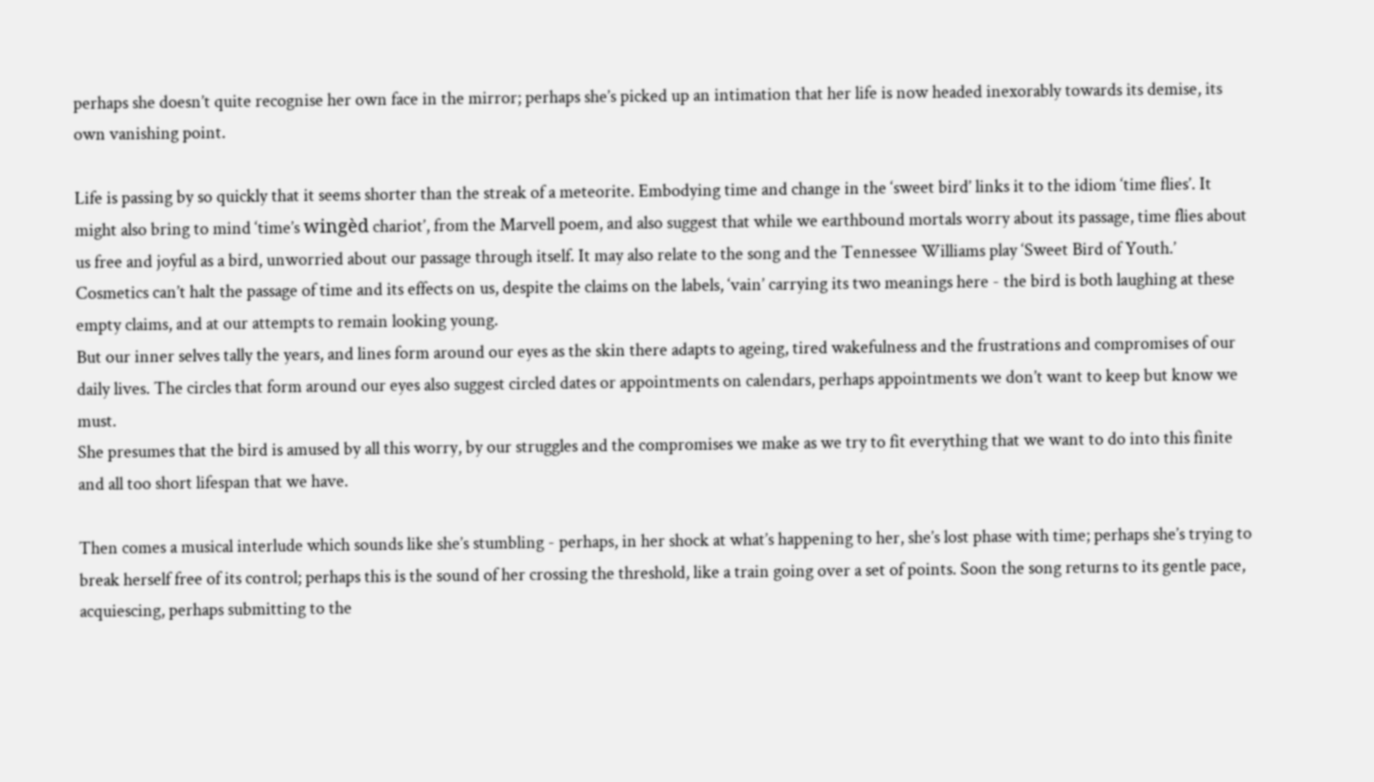perhaps she doesn’t quite recognise her own face in the mirror; perhaps she’s picked up an intimation that her life is now headed inexorably towards its demise, its own vanishing point.

Life is passing by so quickly that it seems shorter than the streak of a meteorite. Embodying time and change in the ‘sweet bird’ links it to the idiom ‘time flies’. It might also bring to mind ‘time’s wingèd chariot’, from the Marvell poem, and also suggest that while we earthbound mortals worry about its passage, time flies about us free and joyful as a bird, unworried about our passage through itself. It may also relate to the song and the Tennessee Williams play ‘Sweet Bird of Youth.’
Cosmetics can’t halt the passage of time and its effects on us, despite the claims on the labels, ‘vain’ carrying its two meanings here - the bird is both laughing at these empty claims, and at our attempts to remain looking young.
But our inner selves tally the years, and lines form around our eyes as the skin there adapts to ageing, tired wakefulness and the frustrations and compromises of our daily lives. The circles that form around our eyes also suggest circled dates or appointments on calendars, perhaps appointments we don’t want to keep but know we must.
She presumes that the bird is amused by all this worry, by our struggles and the compromises we make as we try to fit everything that we want to do into this finite and all too short lifespan that we have.

Then comes a musical interlude which sounds like she’s stumbling - perhaps, in her shock at what’s happening to her, she’s lost phase with time; perhaps she’s trying to break herself free of its control; perhaps this is the sound of her crossing the threshold, like a train going over a set of points. Soon the song returns to its gentle pace, acquiescing, perhaps submitting to the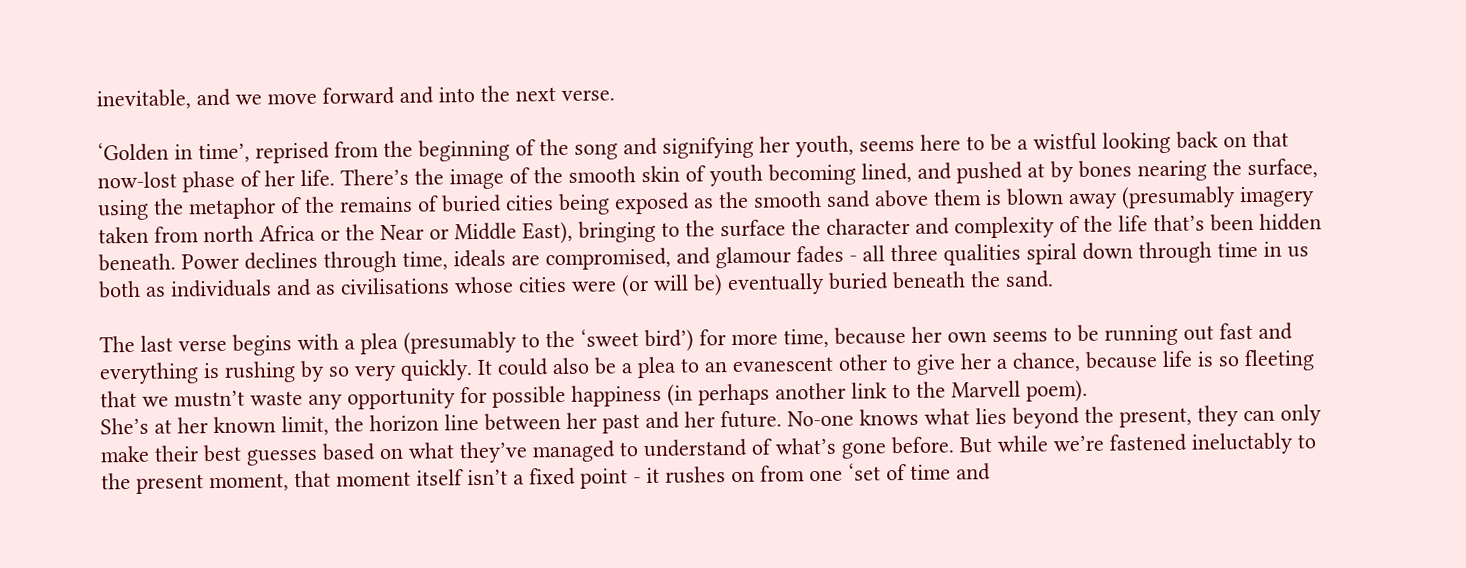inevitable, and we move forward and into the next verse.

‘Golden in time’, reprised from the beginning of the song and signifying her youth, seems here to be a wistful looking back on that now-lost phase of her life. There’s the image of the smooth skin of youth becoming lined, and pushed at by bones nearing the surface, using the metaphor of the remains of buried cities being exposed as the smooth sand above them is blown away (presumably imagery taken from north Africa or the Near or Middle East), bringing to the surface the character and complexity of the life that’s been hidden beneath. Power declines through time, ideals are compromised, and glamour fades - all three qualities spiral down through time in us both as individuals and as civilisations whose cities were (or will be) eventually buried beneath the sand.

The last verse begins with a plea (presumably to the ‘sweet bird’) for more time, because her own seems to be running out fast and everything is rushing by so very quickly. It could also be a plea to an evanescent other to give her a chance, because life is so fleeting that we mustn’t waste any opportunity for possible happiness (in perhaps another link to the Marvell poem).
She’s at her known limit, the horizon line between her past and her future. No-one knows what lies beyond the present, they can only make their best guesses based on what they’ve managed to understand of what’s gone before. But while we’re fastened ineluctably to the present moment, that moment itself isn’t a fixed point - it rushes on from one ‘set of time and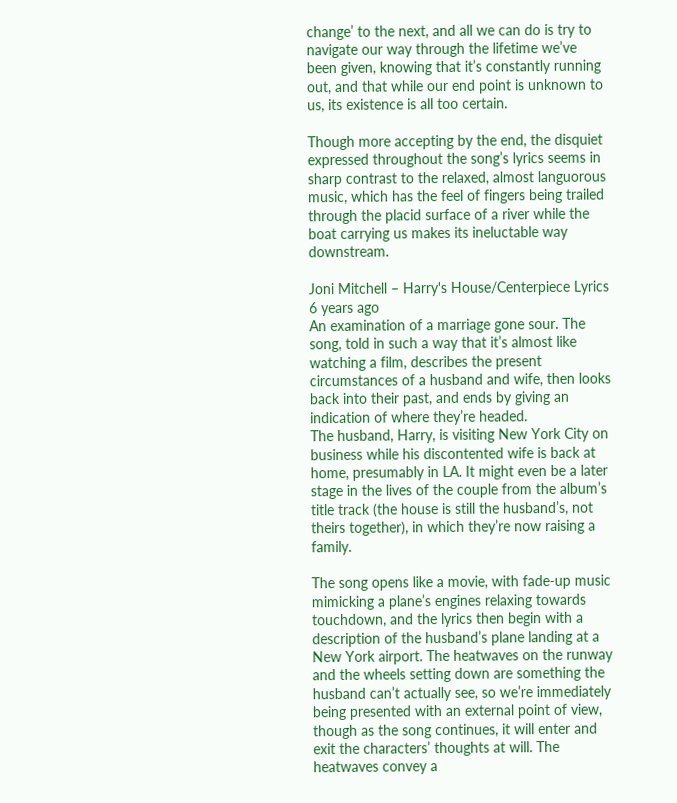change’ to the next, and all we can do is try to navigate our way through the lifetime we’ve been given, knowing that it’s constantly running out, and that while our end point is unknown to us, its existence is all too certain.

Though more accepting by the end, the disquiet expressed throughout the song’s lyrics seems in sharp contrast to the relaxed, almost languorous music, which has the feel of fingers being trailed through the placid surface of a river while the boat carrying us makes its ineluctable way downstream.

Joni Mitchell – Harry's House/Centerpiece Lyrics 6 years ago
An examination of a marriage gone sour. The song, told in such a way that it’s almost like watching a film, describes the present circumstances of a husband and wife, then looks back into their past, and ends by giving an indication of where they’re headed.
The husband, Harry, is visiting New York City on business while his discontented wife is back at home, presumably in LA. It might even be a later stage in the lives of the couple from the album’s title track (the house is still the husband’s, not theirs together), in which they’re now raising a family.

The song opens like a movie, with fade-up music mimicking a plane’s engines relaxing towards touchdown, and the lyrics then begin with a description of the husband’s plane landing at a New York airport. The heatwaves on the runway and the wheels setting down are something the husband can’t actually see, so we’re immediately being presented with an external point of view, though as the song continues, it will enter and exit the characters’ thoughts at will. The heatwaves convey a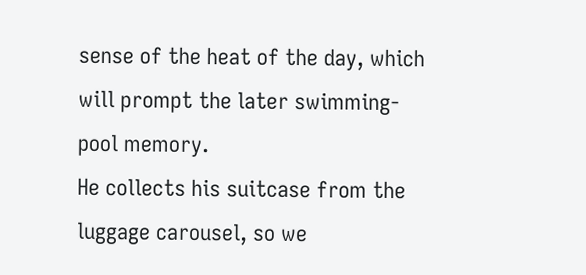sense of the heat of the day, which will prompt the later swimming-pool memory.
He collects his suitcase from the luggage carousel, so we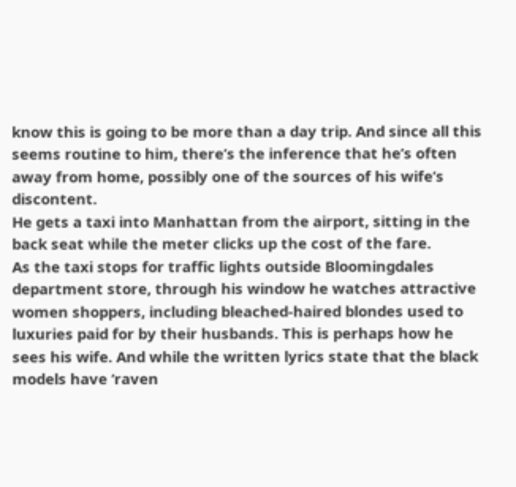know this is going to be more than a day trip. And since all this seems routine to him, there’s the inference that he’s often away from home, possibly one of the sources of his wife’s discontent.
He gets a taxi into Manhattan from the airport, sitting in the back seat while the meter clicks up the cost of the fare.
As the taxi stops for traffic lights outside Bloomingdales department store, through his window he watches attractive women shoppers, including bleached-haired blondes used to luxuries paid for by their husbands. This is perhaps how he sees his wife. And while the written lyrics state that the black models have ‘raven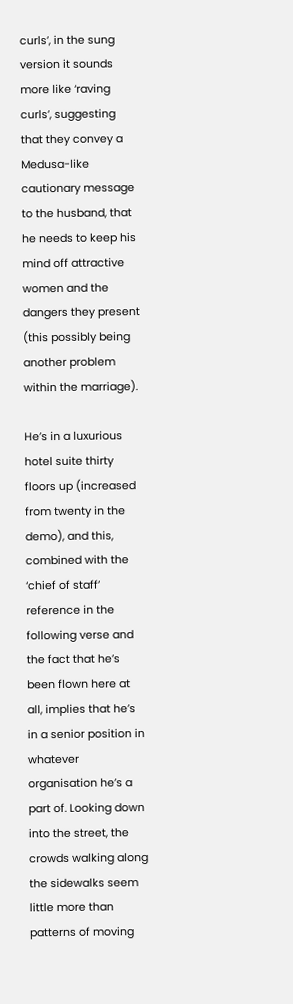curls’, in the sung version it sounds more like ‘raving curls’, suggesting that they convey a Medusa-like cautionary message to the husband, that he needs to keep his mind off attractive women and the dangers they present (this possibly being another problem within the marriage).

He’s in a luxurious hotel suite thirty floors up (increased from twenty in the demo), and this, combined with the ‘chief of staff’ reference in the following verse and the fact that he’s been flown here at all, implies that he’s in a senior position in whatever organisation he’s a part of. Looking down into the street, the crowds walking along the sidewalks seem little more than patterns of moving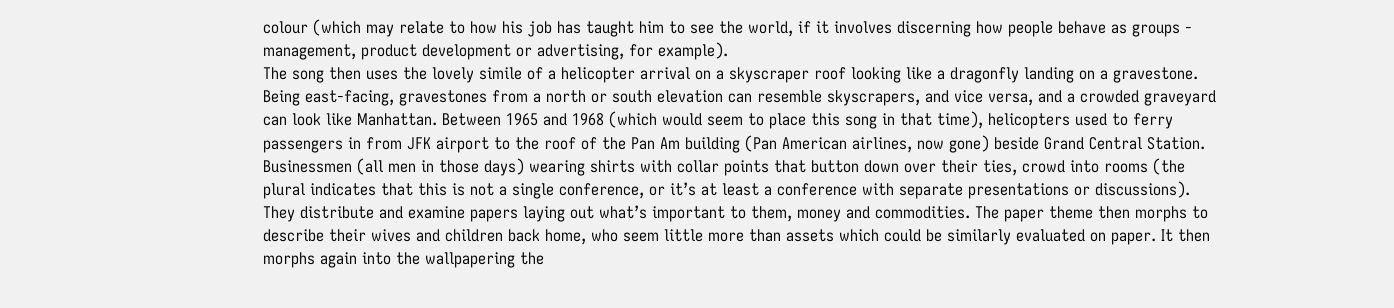colour (which may relate to how his job has taught him to see the world, if it involves discerning how people behave as groups - management, product development or advertising, for example).
The song then uses the lovely simile of a helicopter arrival on a skyscraper roof looking like a dragonfly landing on a gravestone. Being east-facing, gravestones from a north or south elevation can resemble skyscrapers, and vice versa, and a crowded graveyard can look like Manhattan. Between 1965 and 1968 (which would seem to place this song in that time), helicopters used to ferry passengers in from JFK airport to the roof of the Pan Am building (Pan American airlines, now gone) beside Grand Central Station.
Businessmen (all men in those days) wearing shirts with collar points that button down over their ties, crowd into rooms (the plural indicates that this is not a single conference, or it’s at least a conference with separate presentations or discussions). They distribute and examine papers laying out what’s important to them, money and commodities. The paper theme then morphs to describe their wives and children back home, who seem little more than assets which could be similarly evaluated on paper. It then morphs again into the wallpapering the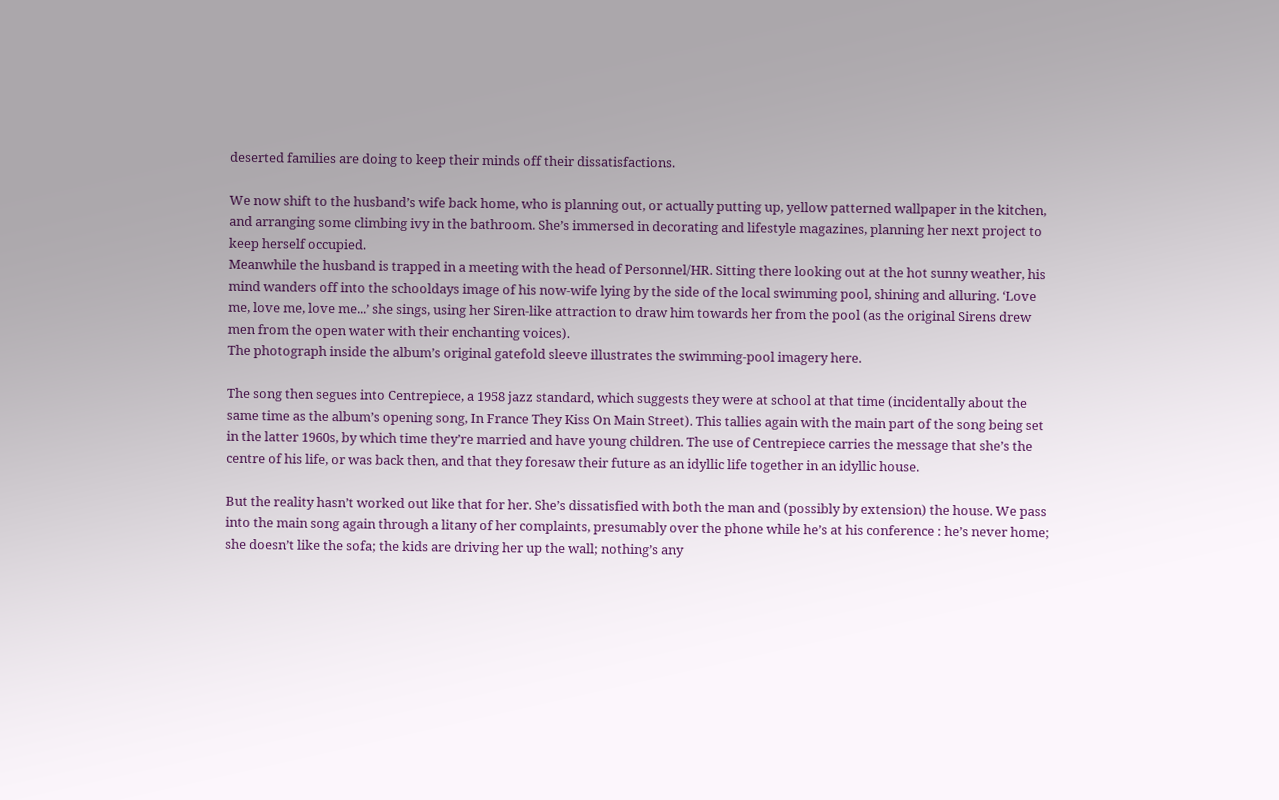deserted families are doing to keep their minds off their dissatisfactions.

We now shift to the husband’s wife back home, who is planning out, or actually putting up, yellow patterned wallpaper in the kitchen, and arranging some climbing ivy in the bathroom. She’s immersed in decorating and lifestyle magazines, planning her next project to keep herself occupied.
Meanwhile the husband is trapped in a meeting with the head of Personnel/HR. Sitting there looking out at the hot sunny weather, his mind wanders off into the schooldays image of his now-wife lying by the side of the local swimming pool, shining and alluring. ‘Love me, love me, love me...’ she sings, using her Siren-like attraction to draw him towards her from the pool (as the original Sirens drew men from the open water with their enchanting voices).
The photograph inside the album’s original gatefold sleeve illustrates the swimming-pool imagery here.

The song then segues into Centrepiece, a 1958 jazz standard, which suggests they were at school at that time (incidentally about the same time as the album’s opening song, In France They Kiss On Main Street). This tallies again with the main part of the song being set in the latter 1960s, by which time they’re married and have young children. The use of Centrepiece carries the message that she’s the centre of his life, or was back then, and that they foresaw their future as an idyllic life together in an idyllic house.

But the reality hasn’t worked out like that for her. She’s dissatisfied with both the man and (possibly by extension) the house. We pass into the main song again through a litany of her complaints, presumably over the phone while he’s at his conference : he’s never home; she doesn’t like the sofa; the kids are driving her up the wall; nothing’s any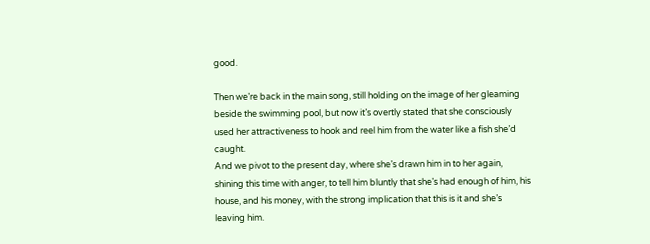good.

Then we’re back in the main song, still holding on the image of her gleaming beside the swimming pool, but now it’s overtly stated that she consciously used her attractiveness to hook and reel him from the water like a fish she’d caught.
And we pivot to the present day, where she’s drawn him in to her again, shining this time with anger, to tell him bluntly that she’s had enough of him, his house, and his money, with the strong implication that this is it and she’s leaving him.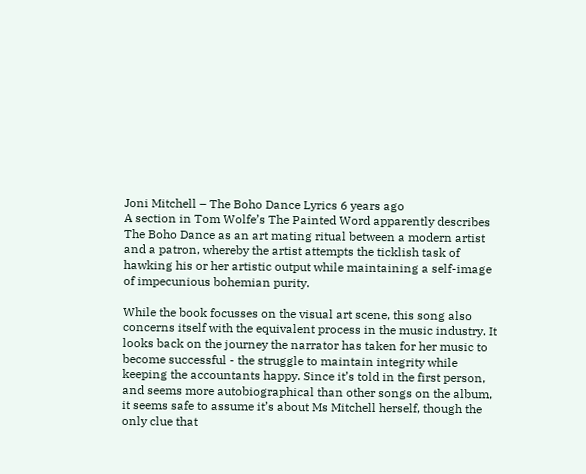Joni Mitchell – The Boho Dance Lyrics 6 years ago
A section in Tom Wolfe’s The Painted Word apparently describes The Boho Dance as an art mating ritual between a modern artist and a patron, whereby the artist attempts the ticklish task of hawking his or her artistic output while maintaining a self-image of impecunious bohemian purity.

While the book focusses on the visual art scene, this song also concerns itself with the equivalent process in the music industry. It looks back on the journey the narrator has taken for her music to become successful - the struggle to maintain integrity while keeping the accountants happy. Since it’s told in the first person, and seems more autobiographical than other songs on the album, it seems safe to assume it’s about Ms Mitchell herself, though the only clue that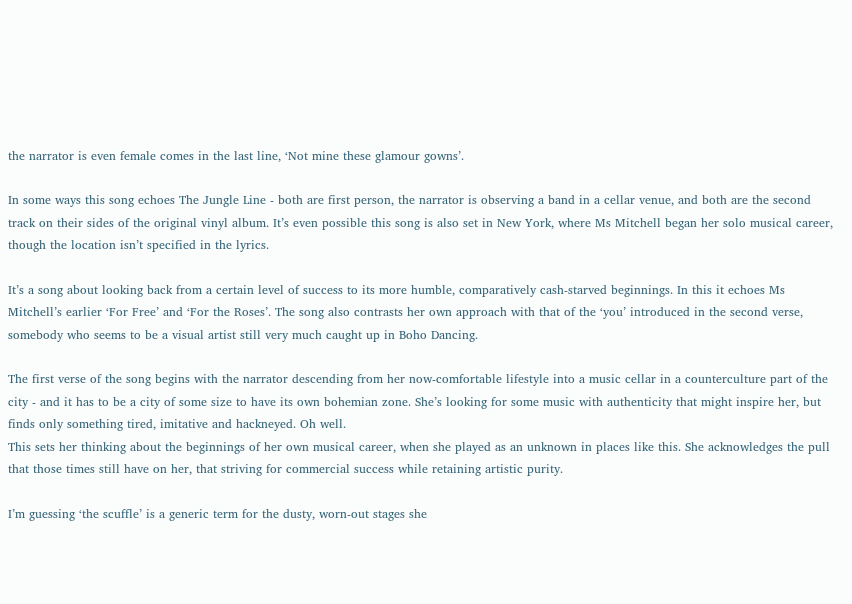the narrator is even female comes in the last line, ‘Not mine these glamour gowns’.

In some ways this song echoes The Jungle Line - both are first person, the narrator is observing a band in a cellar venue, and both are the second track on their sides of the original vinyl album. It’s even possible this song is also set in New York, where Ms Mitchell began her solo musical career, though the location isn’t specified in the lyrics.

It’s a song about looking back from a certain level of success to its more humble, comparatively cash-starved beginnings. In this it echoes Ms Mitchell’s earlier ‘For Free’ and ‘For the Roses’. The song also contrasts her own approach with that of the ‘you’ introduced in the second verse, somebody who seems to be a visual artist still very much caught up in Boho Dancing.

The first verse of the song begins with the narrator descending from her now-comfortable lifestyle into a music cellar in a counterculture part of the city - and it has to be a city of some size to have its own bohemian zone. She’s looking for some music with authenticity that might inspire her, but finds only something tired, imitative and hackneyed. Oh well.
This sets her thinking about the beginnings of her own musical career, when she played as an unknown in places like this. She acknowledges the pull that those times still have on her, that striving for commercial success while retaining artistic purity.

I’m guessing ‘the scuffle’ is a generic term for the dusty, worn-out stages she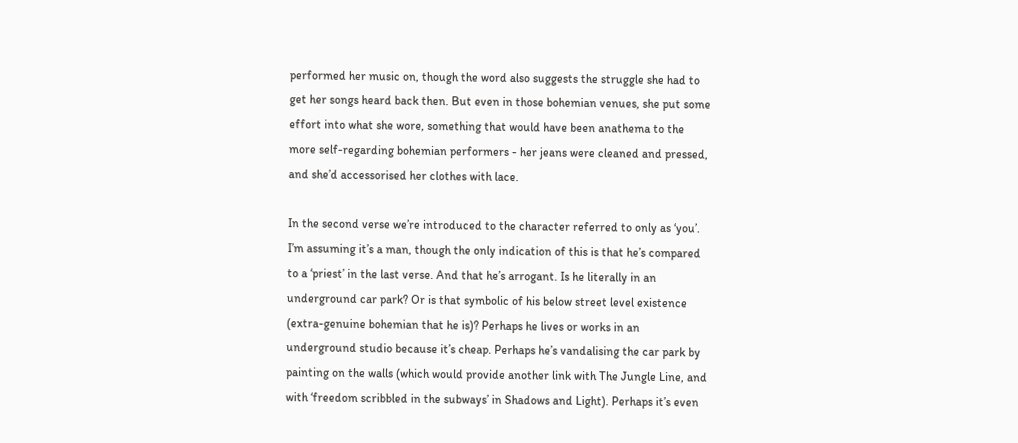performed her music on, though the word also suggests the struggle she had to get her songs heard back then. But even in those bohemian venues, she put some effort into what she wore, something that would have been anathema to the more self-regarding bohemian performers - her jeans were cleaned and pressed, and she’d accessorised her clothes with lace.

In the second verse we’re introduced to the character referred to only as ‘you’. I’m assuming it’s a man, though the only indication of this is that he’s compared to a ‘priest’ in the last verse. And that he’s arrogant. Is he literally in an underground car park? Or is that symbolic of his below street level existence (extra-genuine bohemian that he is)? Perhaps he lives or works in an underground studio because it’s cheap. Perhaps he’s vandalising the car park by painting on the walls (which would provide another link with The Jungle Line, and with ‘freedom scribbled in the subways’ in Shadows and Light). Perhaps it’s even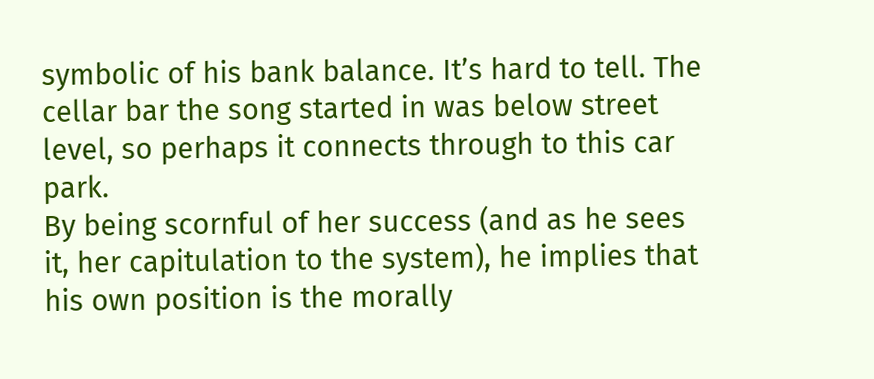symbolic of his bank balance. It’s hard to tell. The cellar bar the song started in was below street level, so perhaps it connects through to this car park.
By being scornful of her success (and as he sees it, her capitulation to the system), he implies that his own position is the morally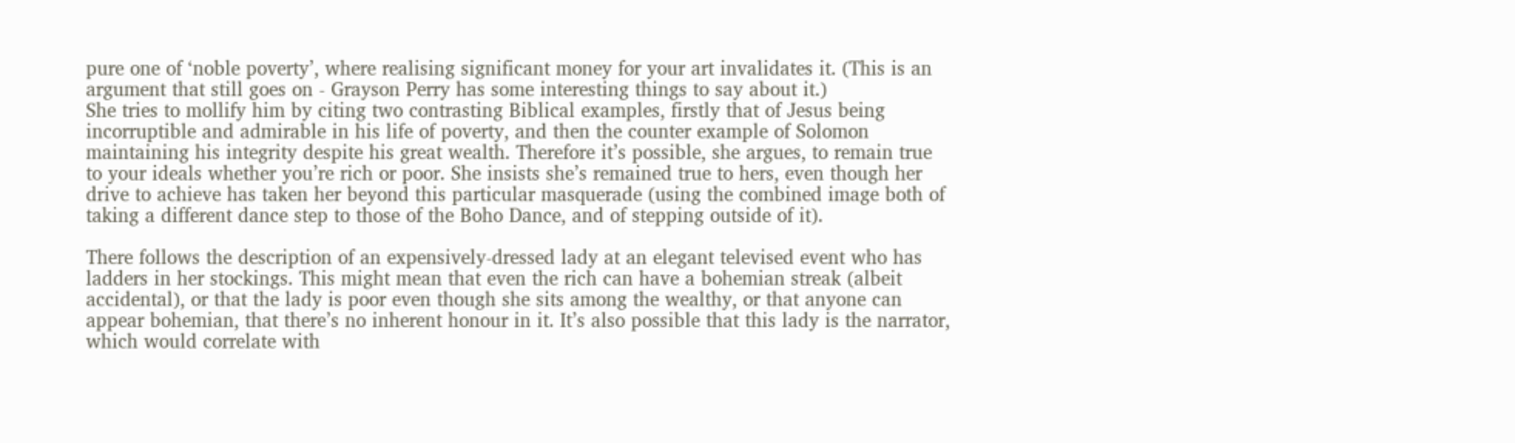pure one of ‘noble poverty’, where realising significant money for your art invalidates it. (This is an argument that still goes on - Grayson Perry has some interesting things to say about it.)
She tries to mollify him by citing two contrasting Biblical examples, firstly that of Jesus being incorruptible and admirable in his life of poverty, and then the counter example of Solomon maintaining his integrity despite his great wealth. Therefore it’s possible, she argues, to remain true to your ideals whether you’re rich or poor. She insists she’s remained true to hers, even though her drive to achieve has taken her beyond this particular masquerade (using the combined image both of taking a different dance step to those of the Boho Dance, and of stepping outside of it).

There follows the description of an expensively-dressed lady at an elegant televised event who has ladders in her stockings. This might mean that even the rich can have a bohemian streak (albeit accidental), or that the lady is poor even though she sits among the wealthy, or that anyone can appear bohemian, that there’s no inherent honour in it. It’s also possible that this lady is the narrator, which would correlate with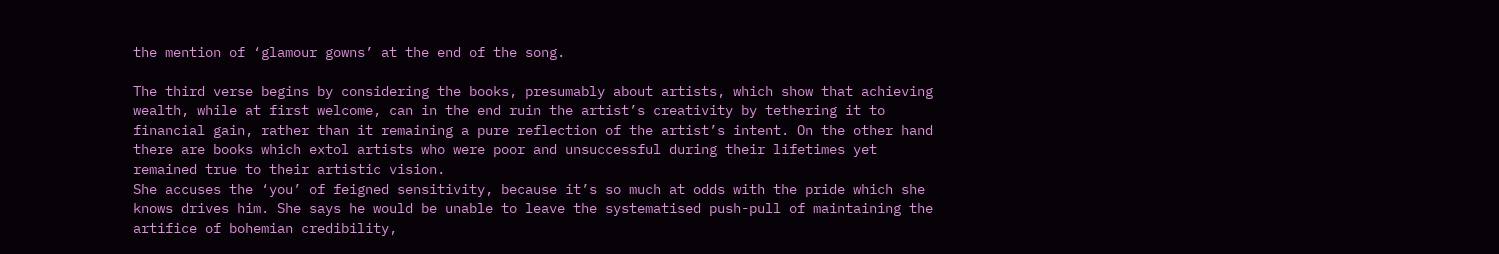the mention of ‘glamour gowns’ at the end of the song.

The third verse begins by considering the books, presumably about artists, which show that achieving wealth, while at first welcome, can in the end ruin the artist’s creativity by tethering it to financial gain, rather than it remaining a pure reflection of the artist’s intent. On the other hand there are books which extol artists who were poor and unsuccessful during their lifetimes yet remained true to their artistic vision.
She accuses the ‘you’ of feigned sensitivity, because it’s so much at odds with the pride which she knows drives him. She says he would be unable to leave the systematised push-pull of maintaining the artifice of bohemian credibility,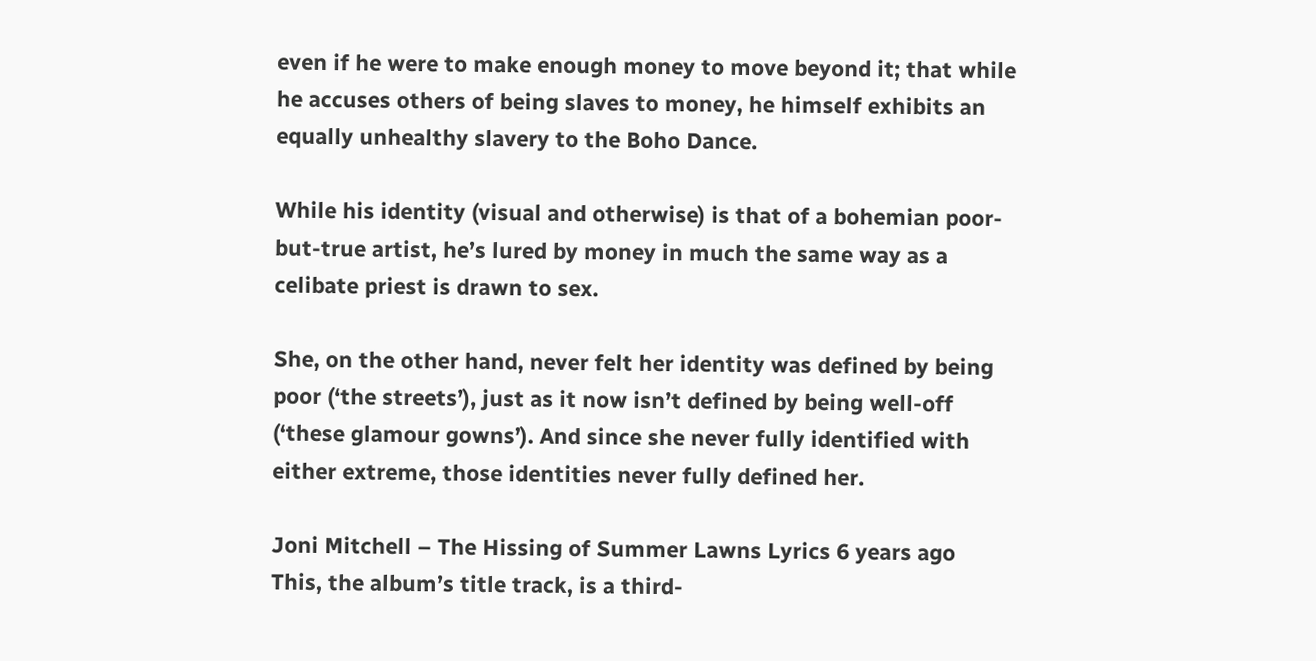even if he were to make enough money to move beyond it; that while he accuses others of being slaves to money, he himself exhibits an equally unhealthy slavery to the Boho Dance.

While his identity (visual and otherwise) is that of a bohemian poor-but-true artist, he’s lured by money in much the same way as a celibate priest is drawn to sex.

She, on the other hand, never felt her identity was defined by being poor (‘the streets’), just as it now isn’t defined by being well-off (‘these glamour gowns’). And since she never fully identified with either extreme, those identities never fully defined her.

Joni Mitchell – The Hissing of Summer Lawns Lyrics 6 years ago
This, the album’s title track, is a third-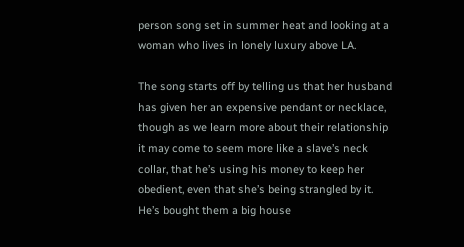person song set in summer heat and looking at a woman who lives in lonely luxury above LA.

The song starts off by telling us that her husband has given her an expensive pendant or necklace, though as we learn more about their relationship it may come to seem more like a slave’s neck collar, that he’s using his money to keep her obedient, even that she’s being strangled by it. He’s bought them a big house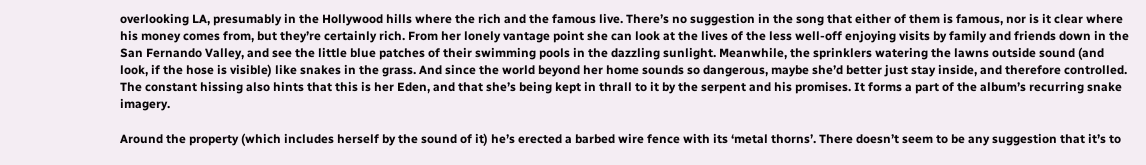overlooking LA, presumably in the Hollywood hills where the rich and the famous live. There’s no suggestion in the song that either of them is famous, nor is it clear where his money comes from, but they’re certainly rich. From her lonely vantage point she can look at the lives of the less well-off enjoying visits by family and friends down in the San Fernando Valley, and see the little blue patches of their swimming pools in the dazzling sunlight. Meanwhile, the sprinklers watering the lawns outside sound (and look, if the hose is visible) like snakes in the grass. And since the world beyond her home sounds so dangerous, maybe she’d better just stay inside, and therefore controlled. The constant hissing also hints that this is her Eden, and that she’s being kept in thrall to it by the serpent and his promises. It forms a part of the album’s recurring snake imagery.

Around the property (which includes herself by the sound of it) he’s erected a barbed wire fence with its ‘metal thorns’. There doesn’t seem to be any suggestion that it’s to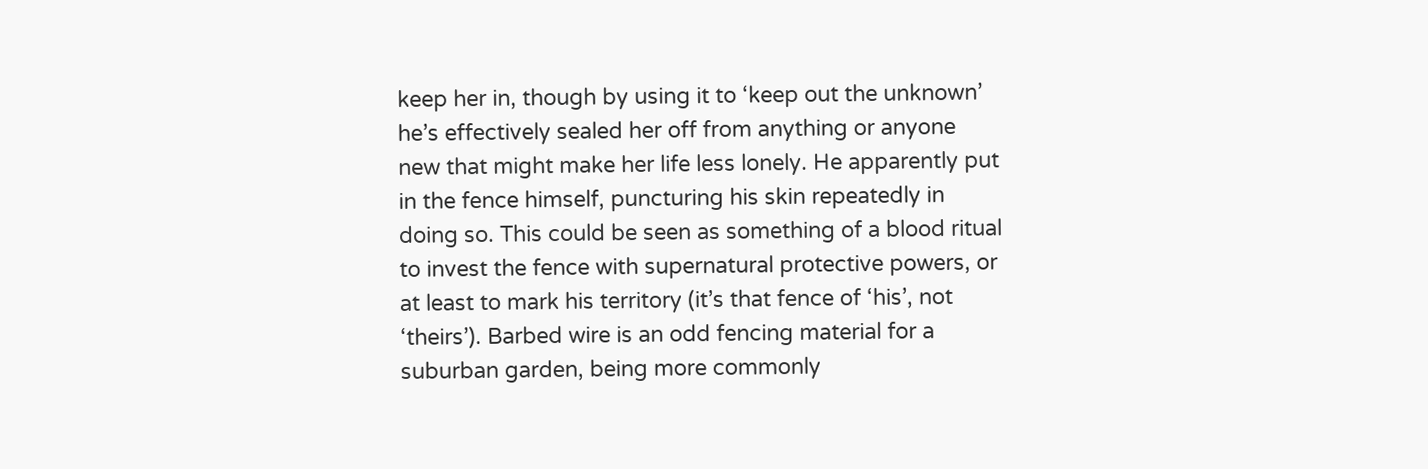keep her in, though by using it to ‘keep out the unknown’ he’s effectively sealed her off from anything or anyone new that might make her life less lonely. He apparently put in the fence himself, puncturing his skin repeatedly in doing so. This could be seen as something of a blood ritual to invest the fence with supernatural protective powers, or at least to mark his territory (it’s that fence of ‘his’, not ‘theirs’). Barbed wire is an odd fencing material for a suburban garden, being more commonly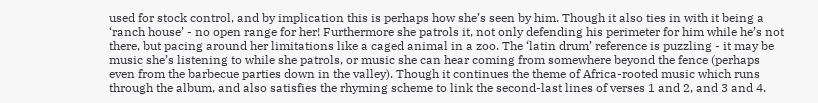used for stock control, and by implication this is perhaps how she’s seen by him. Though it also ties in with it being a ‘ranch house’ - no open range for her! Furthermore she patrols it, not only defending his perimeter for him while he’s not there, but pacing around her limitations like a caged animal in a zoo. The ‘latin drum’ reference is puzzling - it may be music she’s listening to while she patrols, or music she can hear coming from somewhere beyond the fence (perhaps even from the barbecue parties down in the valley). Though it continues the theme of Africa-rooted music which runs through the album, and also satisfies the rhyming scheme to link the second-last lines of verses 1 and 2, and 3 and 4.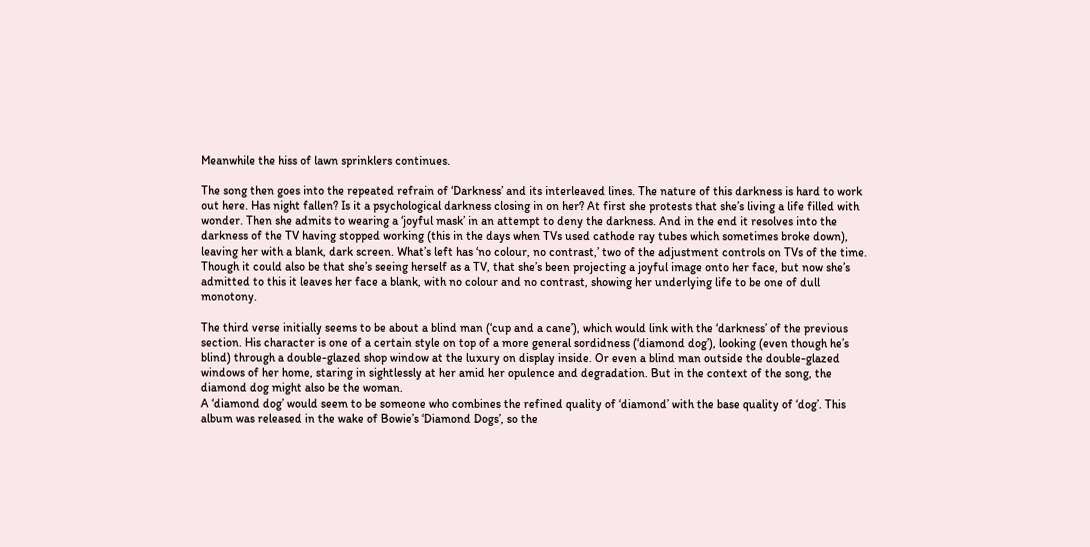Meanwhile the hiss of lawn sprinklers continues.

The song then goes into the repeated refrain of ‘Darkness’ and its interleaved lines. The nature of this darkness is hard to work out here. Has night fallen? Is it a psychological darkness closing in on her? At first she protests that she’s living a life filled with wonder. Then she admits to wearing a ‘joyful mask’ in an attempt to deny the darkness. And in the end it resolves into the darkness of the TV having stopped working (this in the days when TVs used cathode ray tubes which sometimes broke down), leaving her with a blank, dark screen. What’s left has ‘no colour, no contrast,’ two of the adjustment controls on TVs of the time. Though it could also be that she’s seeing herself as a TV, that she’s been projecting a joyful image onto her face, but now she’s admitted to this it leaves her face a blank, with no colour and no contrast, showing her underlying life to be one of dull monotony.

The third verse initially seems to be about a blind man (‘cup and a cane’), which would link with the ‘darkness’ of the previous section. His character is one of a certain style on top of a more general sordidness (‘diamond dog’), looking (even though he’s blind) through a double-glazed shop window at the luxury on display inside. Or even a blind man outside the double-glazed windows of her home, staring in sightlessly at her amid her opulence and degradation. But in the context of the song, the diamond dog might also be the woman.
A ‘diamond dog’ would seem to be someone who combines the refined quality of ‘diamond’ with the base quality of ‘dog’. This album was released in the wake of Bowie’s ‘Diamond Dogs’, so the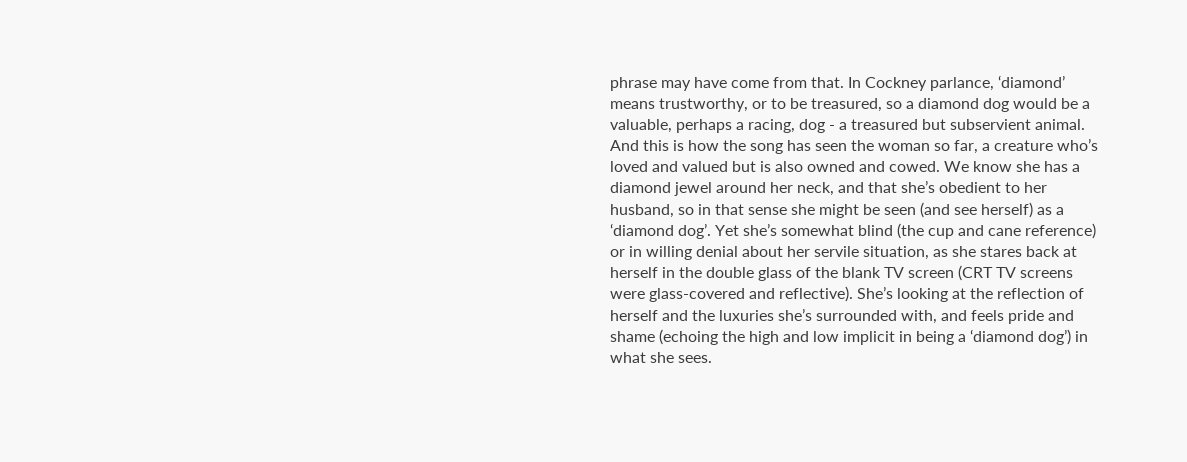phrase may have come from that. In Cockney parlance, ‘diamond’ means trustworthy, or to be treasured, so a diamond dog would be a valuable, perhaps a racing, dog - a treasured but subservient animal. And this is how the song has seen the woman so far, a creature who’s loved and valued but is also owned and cowed. We know she has a diamond jewel around her neck, and that she’s obedient to her husband, so in that sense she might be seen (and see herself) as a ‘diamond dog’. Yet she’s somewhat blind (the cup and cane reference) or in willing denial about her servile situation, as she stares back at herself in the double glass of the blank TV screen (CRT TV screens were glass-covered and reflective). She’s looking at the reflection of herself and the luxuries she’s surrounded with, and feels pride and shame (echoing the high and low implicit in being a ‘diamond dog’) in what she sees.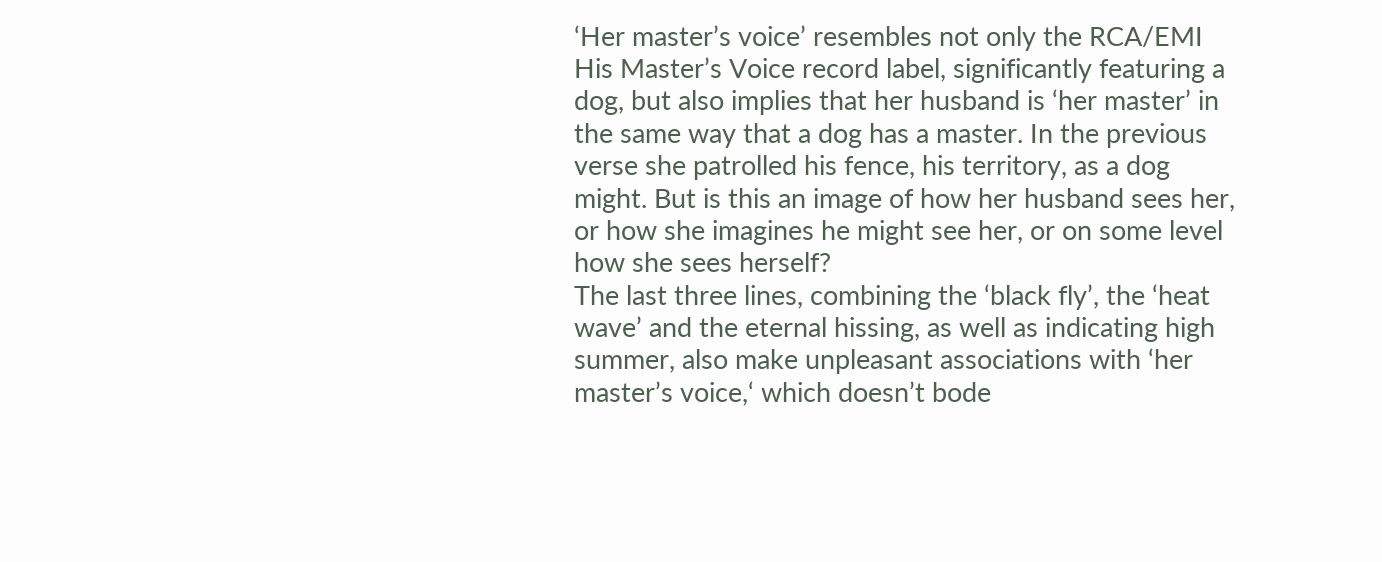‘Her master’s voice’ resembles not only the RCA/EMI His Master’s Voice record label, significantly featuring a dog, but also implies that her husband is ‘her master’ in the same way that a dog has a master. In the previous verse she patrolled his fence, his territory, as a dog might. But is this an image of how her husband sees her, or how she imagines he might see her, or on some level how she sees herself?
The last three lines, combining the ‘black fly’, the ‘heat wave’ and the eternal hissing, as well as indicating high summer, also make unpleasant associations with ‘her master’s voice,‘ which doesn’t bode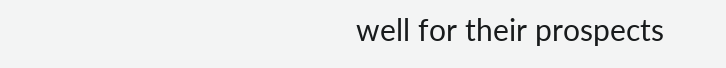well for their prospects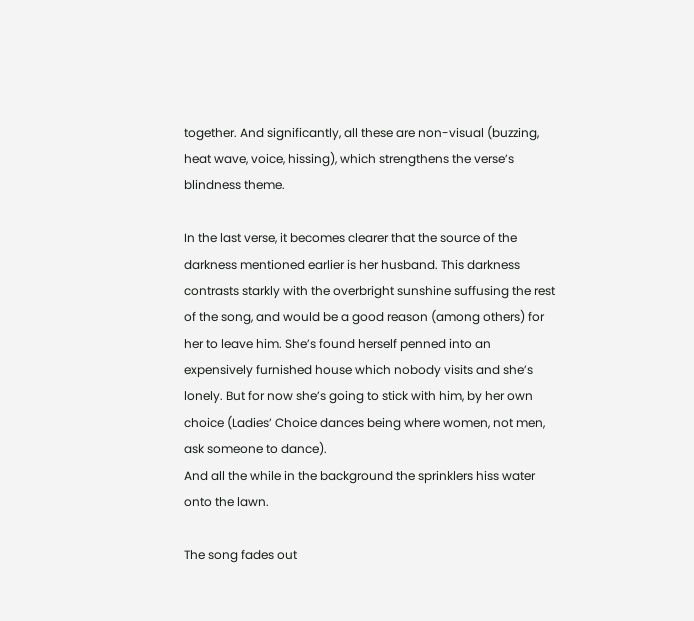together. And significantly, all these are non-visual (buzzing, heat wave, voice, hissing), which strengthens the verse’s blindness theme.

In the last verse, it becomes clearer that the source of the darkness mentioned earlier is her husband. This darkness contrasts starkly with the overbright sunshine suffusing the rest of the song, and would be a good reason (among others) for her to leave him. She’s found herself penned into an expensively furnished house which nobody visits and she’s lonely. But for now she’s going to stick with him, by her own choice (Ladies’ Choice dances being where women, not men, ask someone to dance).
And all the while in the background the sprinklers hiss water onto the lawn.

The song fades out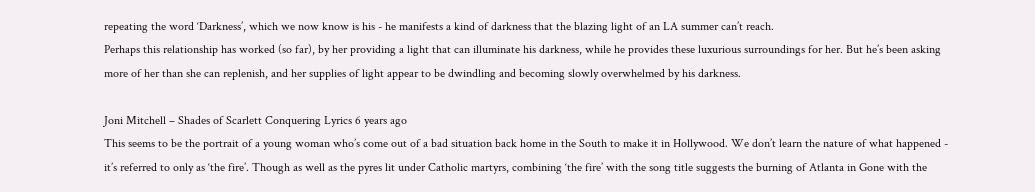repeating the word ‘Darkness’, which we now know is his - he manifests a kind of darkness that the blazing light of an LA summer can’t reach.
Perhaps this relationship has worked (so far), by her providing a light that can illuminate his darkness, while he provides these luxurious surroundings for her. But he’s been asking more of her than she can replenish, and her supplies of light appear to be dwindling and becoming slowly overwhelmed by his darkness.

Joni Mitchell – Shades of Scarlett Conquering Lyrics 6 years ago
This seems to be the portrait of a young woman who’s come out of a bad situation back home in the South to make it in Hollywood. We don’t learn the nature of what happened - it’s referred to only as ‘the fire’. Though as well as the pyres lit under Catholic martyrs, combining ‘the fire’ with the song title suggests the burning of Atlanta in Gone with the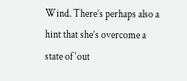Wind. There’s perhaps also a hint that she’s overcome a state of ‘out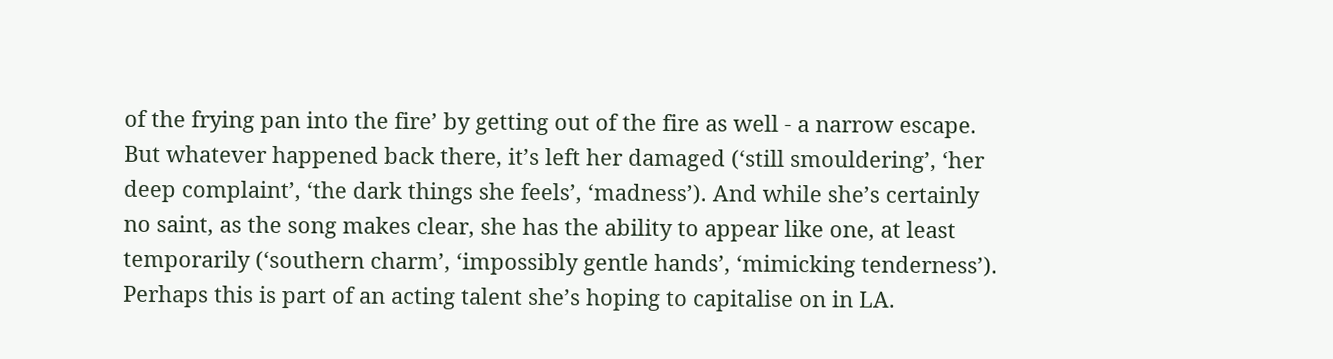of the frying pan into the fire’ by getting out of the fire as well - a narrow escape. But whatever happened back there, it’s left her damaged (‘still smouldering’, ‘her deep complaint’, ‘the dark things she feels’, ‘madness’). And while she’s certainly no saint, as the song makes clear, she has the ability to appear like one, at least temporarily (‘southern charm’, ‘impossibly gentle hands’, ‘mimicking tenderness’). Perhaps this is part of an acting talent she’s hoping to capitalise on in LA.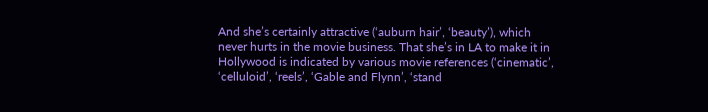And she’s certainly attractive (‘auburn hair’, ‘beauty’), which never hurts in the movie business. That she’s in LA to make it in Hollywood is indicated by various movie references (‘cinematic’, ‘celluloid’, ‘reels’, ‘Gable and Flynn’, ‘stand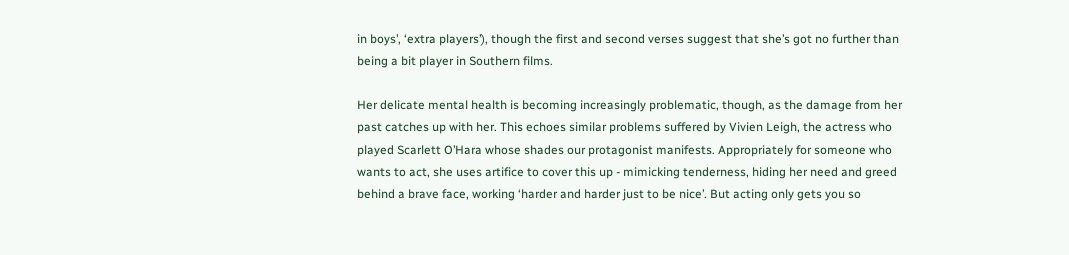in boys’, ‘extra players’), though the first and second verses suggest that she’s got no further than being a bit player in Southern films.

Her delicate mental health is becoming increasingly problematic, though, as the damage from her past catches up with her. This echoes similar problems suffered by Vivien Leigh, the actress who played Scarlett O’Hara whose shades our protagonist manifests. Appropriately for someone who wants to act, she uses artifice to cover this up - mimicking tenderness, hiding her need and greed behind a brave face, working ‘harder and harder just to be nice’. But acting only gets you so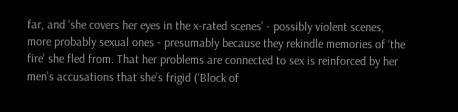far, and ‘she covers her eyes in the x-rated scenes’ - possibly violent scenes, more probably sexual ones - presumably because they rekindle memories of ‘the fire’ she fled from. That her problems are connected to sex is reinforced by her men’s accusations that she’s frigid (‘Block of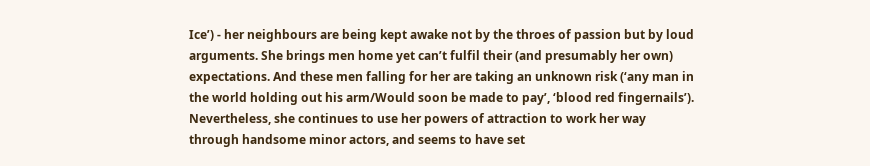Ice’) - her neighbours are being kept awake not by the throes of passion but by loud arguments. She brings men home yet can’t fulfil their (and presumably her own) expectations. And these men falling for her are taking an unknown risk (‘any man in the world holding out his arm/Would soon be made to pay’, ‘blood red fingernails’). Nevertheless, she continues to use her powers of attraction to work her way through handsome minor actors, and seems to have set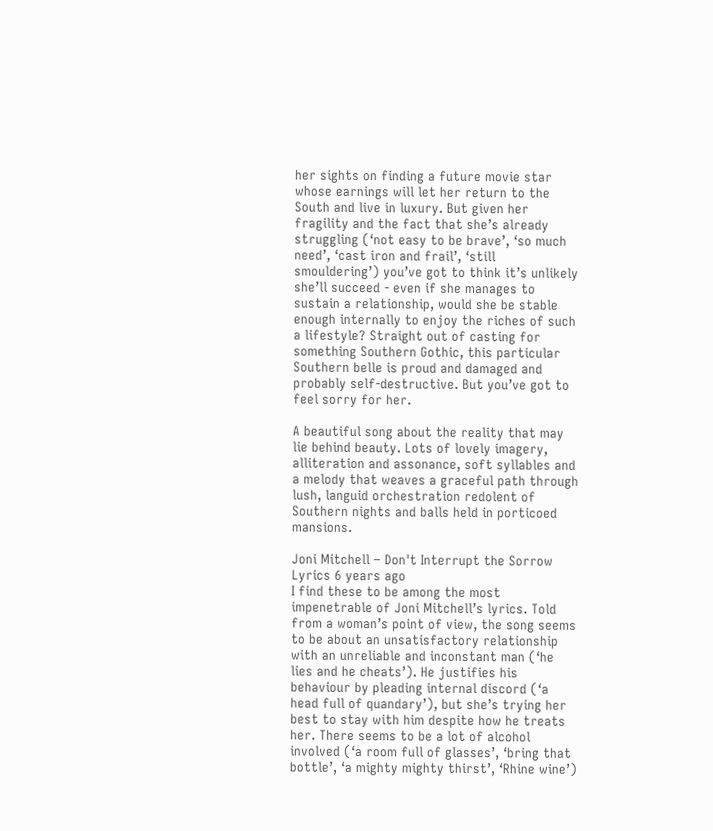her sights on finding a future movie star whose earnings will let her return to the South and live in luxury. But given her fragility and the fact that she’s already struggling (‘not easy to be brave’, ‘so much need’, ‘cast iron and frail’, ‘still smouldering’) you’ve got to think it’s unlikely she’ll succeed - even if she manages to sustain a relationship, would she be stable enough internally to enjoy the riches of such a lifestyle? Straight out of casting for something Southern Gothic, this particular Southern belle is proud and damaged and probably self-destructive. But you’ve got to feel sorry for her.

A beautiful song about the reality that may lie behind beauty. Lots of lovely imagery, alliteration and assonance, soft syllables and a melody that weaves a graceful path through lush, languid orchestration redolent of Southern nights and balls held in porticoed mansions.

Joni Mitchell – Don't Interrupt the Sorrow Lyrics 6 years ago
I find these to be among the most impenetrable of Joni Mitchell’s lyrics. Told from a woman’s point of view, the song seems to be about an unsatisfactory relationship with an unreliable and inconstant man (‘he lies and he cheats’). He justifies his behaviour by pleading internal discord (‘a head full of quandary’), but she’s trying her best to stay with him despite how he treats her. There seems to be a lot of alcohol involved (‘a room full of glasses’, ‘bring that bottle’, ‘a mighty mighty thirst’, ‘Rhine wine’)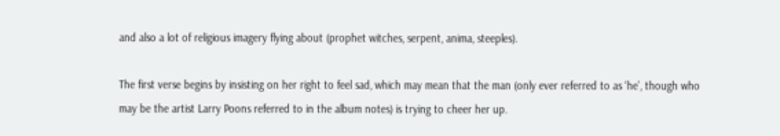and also a lot of religious imagery flying about (prophet witches, serpent, anima, steeples).

The first verse begins by insisting on her right to feel sad, which may mean that the man (only ever referred to as ‘he’, though who may be the artist Larry Poons referred to in the album notes) is trying to cheer her up.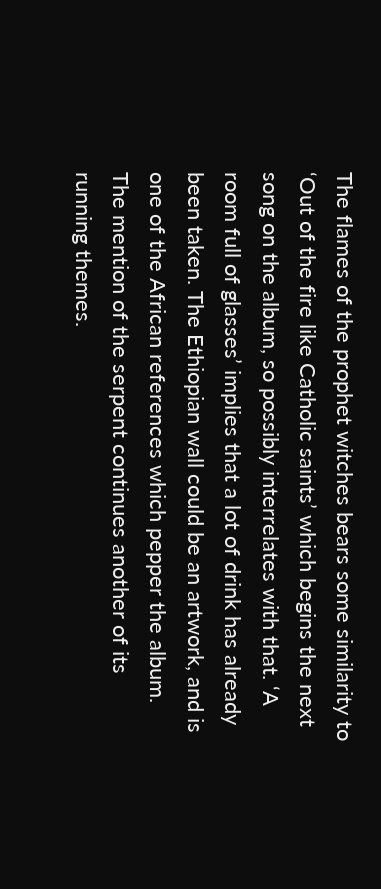The flames of the prophet witches bears some similarity to ‘Out of the fire like Catholic saints’ which begins the next song on the album, so possibly interrelates with that. ‘A room full of glasses’ implies that a lot of drink has already been taken. The Ethiopian wall could be an artwork, and is one of the African references which pepper the album. The mention of the serpent continues another of its running themes.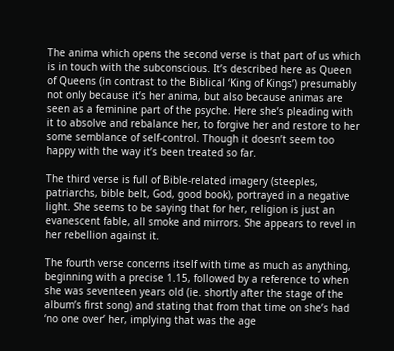The anima which opens the second verse is that part of us which is in touch with the subconscious. It’s described here as Queen of Queens (in contrast to the Biblical ‘King of Kings’) presumably not only because it’s her anima, but also because animas are seen as a feminine part of the psyche. Here she’s pleading with it to absolve and rebalance her, to forgive her and restore to her some semblance of self-control. Though it doesn’t seem too happy with the way it’s been treated so far.

The third verse is full of Bible-related imagery (steeples, patriarchs, bible belt, God, good book), portrayed in a negative light. She seems to be saying that for her, religion is just an evanescent fable, all smoke and mirrors. She appears to revel in her rebellion against it.

The fourth verse concerns itself with time as much as anything, beginning with a precise 1.15, followed by a reference to when she was seventeen years old (ie. shortly after the stage of the album’s first song) and stating that from that time on she’s had ‘no one over’ her, implying that was the age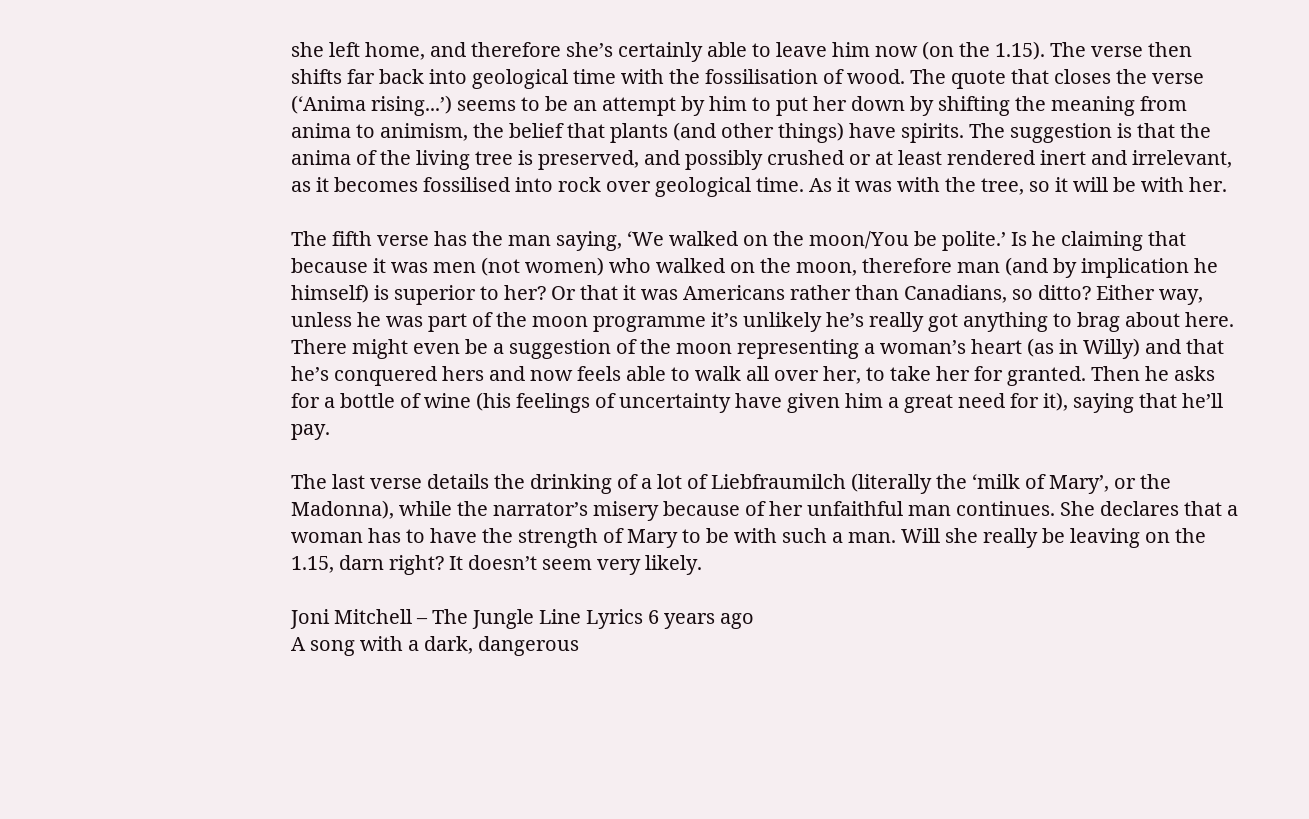she left home, and therefore she’s certainly able to leave him now (on the 1.15). The verse then shifts far back into geological time with the fossilisation of wood. The quote that closes the verse (‘Anima rising...’) seems to be an attempt by him to put her down by shifting the meaning from anima to animism, the belief that plants (and other things) have spirits. The suggestion is that the anima of the living tree is preserved, and possibly crushed or at least rendered inert and irrelevant, as it becomes fossilised into rock over geological time. As it was with the tree, so it will be with her.

The fifth verse has the man saying, ‘We walked on the moon/You be polite.’ Is he claiming that because it was men (not women) who walked on the moon, therefore man (and by implication he himself) is superior to her? Or that it was Americans rather than Canadians, so ditto? Either way, unless he was part of the moon programme it’s unlikely he’s really got anything to brag about here. There might even be a suggestion of the moon representing a woman’s heart (as in Willy) and that he’s conquered hers and now feels able to walk all over her, to take her for granted. Then he asks for a bottle of wine (his feelings of uncertainty have given him a great need for it), saying that he’ll pay.

The last verse details the drinking of a lot of Liebfraumilch (literally the ‘milk of Mary’, or the Madonna), while the narrator’s misery because of her unfaithful man continues. She declares that a woman has to have the strength of Mary to be with such a man. Will she really be leaving on the 1.15, darn right? It doesn’t seem very likely.

Joni Mitchell – The Jungle Line Lyrics 6 years ago
A song with a dark, dangerous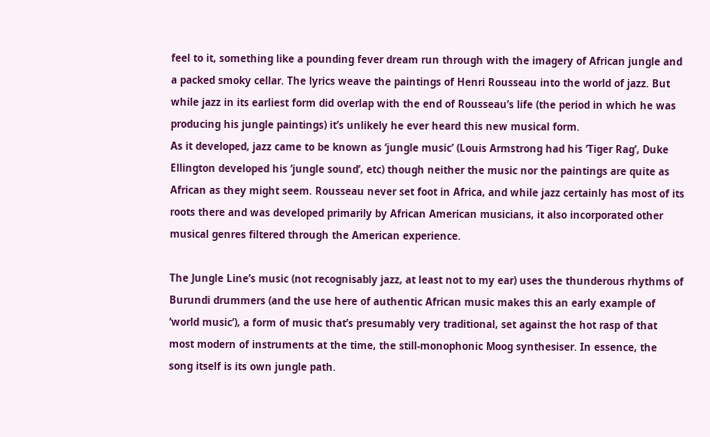feel to it, something like a pounding fever dream run through with the imagery of African jungle and a packed smoky cellar. The lyrics weave the paintings of Henri Rousseau into the world of jazz. But while jazz in its earliest form did overlap with the end of Rousseau’s life (the period in which he was producing his jungle paintings) it’s unlikely he ever heard this new musical form.
As it developed, jazz came to be known as ‘jungle music’ (Louis Armstrong had his ‘Tiger Rag’, Duke Ellington developed his ‘jungle sound’, etc) though neither the music nor the paintings are quite as African as they might seem. Rousseau never set foot in Africa, and while jazz certainly has most of its roots there and was developed primarily by African American musicians, it also incorporated other musical genres filtered through the American experience.

The Jungle Line’s music (not recognisably jazz, at least not to my ear) uses the thunderous rhythms of Burundi drummers (and the use here of authentic African music makes this an early example of ‘world music’), a form of music that’s presumably very traditional, set against the hot rasp of that most modern of instruments at the time, the still-monophonic Moog synthesiser. In essence, the song itself is its own jungle path.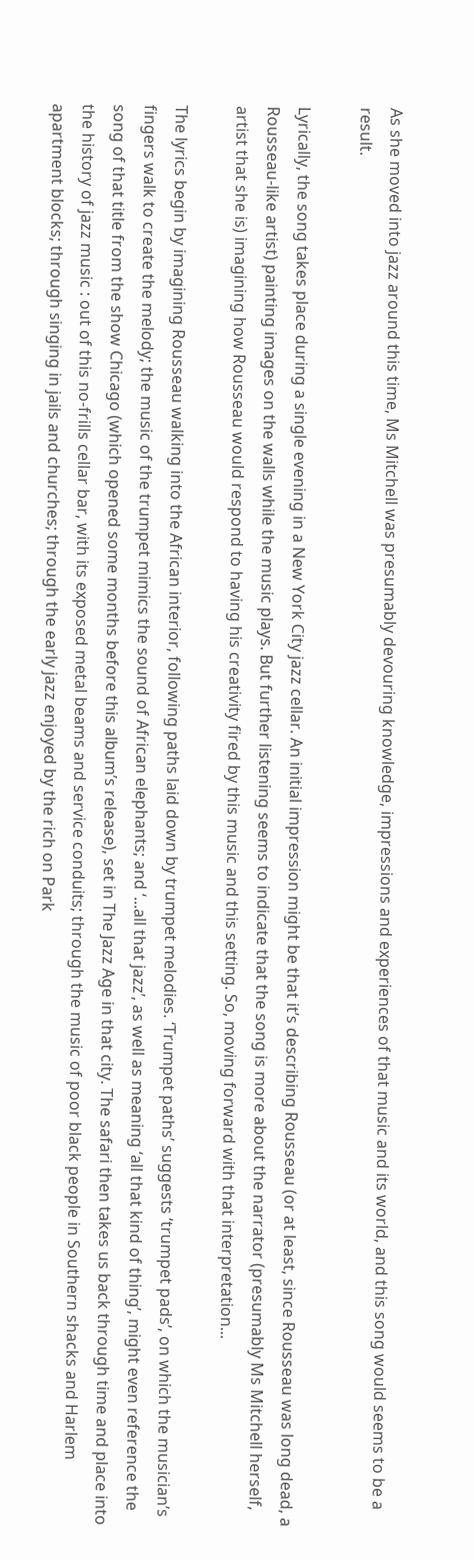As she moved into jazz around this time, Ms Mitchell was presumably devouring knowledge, impressions and experiences of that music and its world, and this song would seems to be a result.

Lyrically, the song takes place during a single evening in a New York City jazz cellar. An initial impression might be that it’s describing Rousseau (or at least, since Rousseau was long dead, a Rousseau-like artist) painting images on the walls while the music plays. But further listening seems to indicate that the song is more about the narrator (presumably Ms Mitchell herself, artist that she is) imagining how Rousseau would respond to having his creativity fired by this music and this setting. So, moving forward with that interpretation...

The lyrics begin by imagining Rousseau walking into the African interior, following paths laid down by trumpet melodies. ‘Trumpet paths’ suggests ‘trumpet pads’, on which the musician’s fingers walk to create the melody; the music of the trumpet mimics the sound of African elephants; and ‘...all that jazz’, as well as meaning ‘all that kind of thing’, might even reference the song of that title from the show Chicago (which opened some months before this album’s release), set in The Jazz Age in that city. The safari then takes us back through time and place into the history of jazz music : out of this no-frills cellar bar, with its exposed metal beams and service conduits; through the music of poor black people in Southern shacks and Harlem apartment blocks; through singing in jails and churches; through the early jazz enjoyed by the rich on Park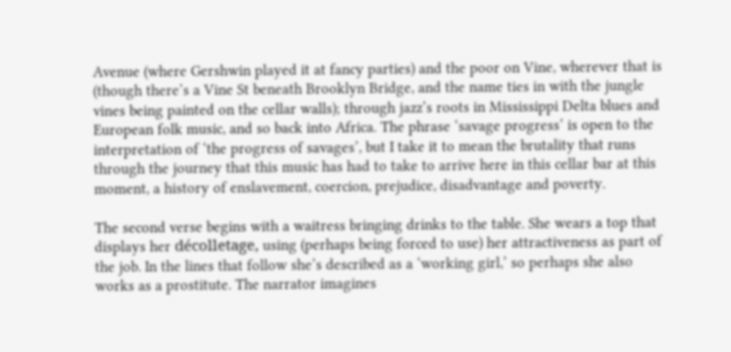Avenue (where Gershwin played it at fancy parties) and the poor on Vine, wherever that is (though there’s a Vine St beneath Brooklyn Bridge, and the name ties in with the jungle vines being painted on the cellar walls); through jazz’s roots in Mississippi Delta blues and European folk music, and so back into Africa. The phrase ‘savage progress’ is open to the interpretation of ‘the progress of savages’, but I take it to mean the brutality that runs through the journey that this music has had to take to arrive here in this cellar bar at this moment, a history of enslavement, coercion, prejudice, disadvantage and poverty.

The second verse begins with a waitress bringing drinks to the table. She wears a top that displays her décolletage, using (perhaps being forced to use) her attractiveness as part of the job. In the lines that follow she’s described as a ‘working girl,’ so perhaps she also works as a prostitute. The narrator imagines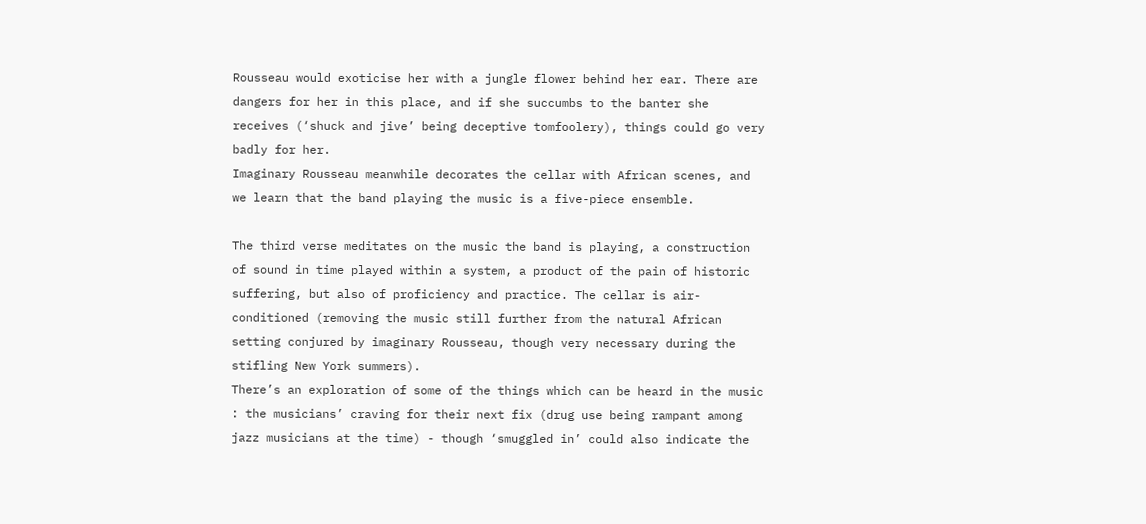Rousseau would exoticise her with a jungle flower behind her ear. There are dangers for her in this place, and if she succumbs to the banter she receives (‘shuck and jive’ being deceptive tomfoolery), things could go very badly for her.
Imaginary Rousseau meanwhile decorates the cellar with African scenes, and we learn that the band playing the music is a five-piece ensemble.

The third verse meditates on the music the band is playing, a construction of sound in time played within a system, a product of the pain of historic suffering, but also of proficiency and practice. The cellar is air-conditioned (removing the music still further from the natural African setting conjured by imaginary Rousseau, though very necessary during the stifling New York summers).
There’s an exploration of some of the things which can be heard in the music : the musicians’ craving for their next fix (drug use being rampant among jazz musicians at the time) - though ‘smuggled in’ could also indicate the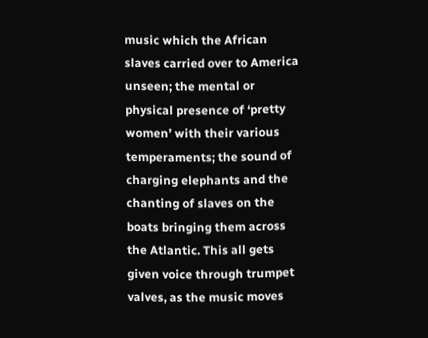music which the African slaves carried over to America unseen; the mental or physical presence of ‘pretty women’ with their various temperaments; the sound of charging elephants and the chanting of slaves on the boats bringing them across the Atlantic. This all gets given voice through trumpet valves, as the music moves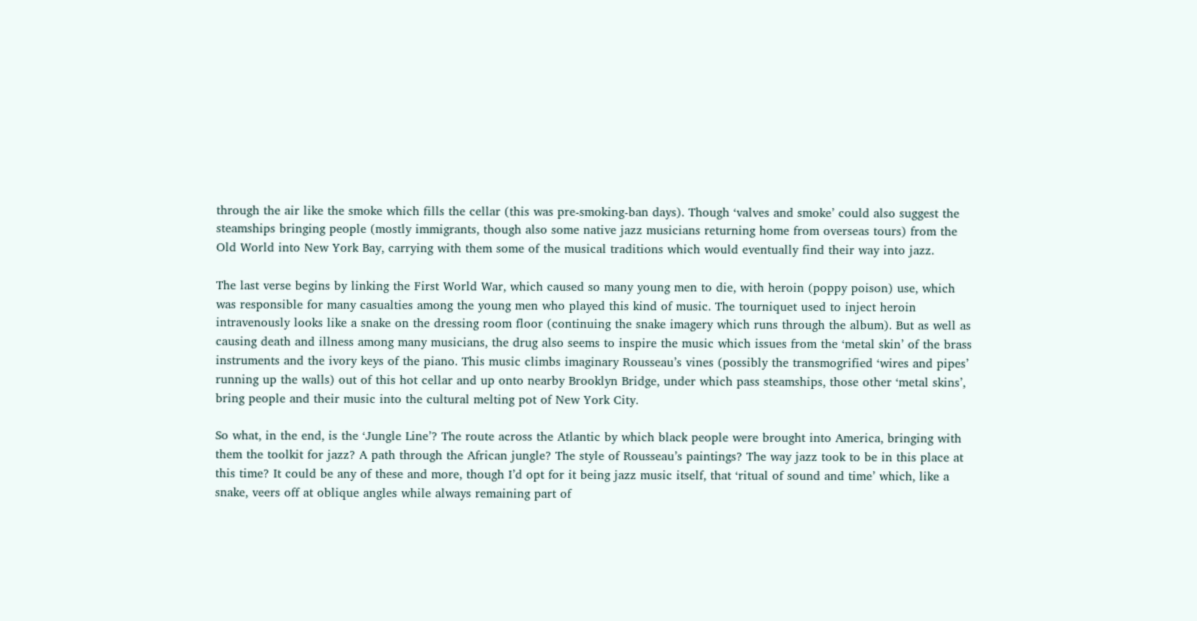through the air like the smoke which fills the cellar (this was pre-smoking-ban days). Though ‘valves and smoke’ could also suggest the steamships bringing people (mostly immigrants, though also some native jazz musicians returning home from overseas tours) from the Old World into New York Bay, carrying with them some of the musical traditions which would eventually find their way into jazz.

The last verse begins by linking the First World War, which caused so many young men to die, with heroin (poppy poison) use, which was responsible for many casualties among the young men who played this kind of music. The tourniquet used to inject heroin intravenously looks like a snake on the dressing room floor (continuing the snake imagery which runs through the album). But as well as causing death and illness among many musicians, the drug also seems to inspire the music which issues from the ‘metal skin’ of the brass instruments and the ivory keys of the piano. This music climbs imaginary Rousseau’s vines (possibly the transmogrified ‘wires and pipes’ running up the walls) out of this hot cellar and up onto nearby Brooklyn Bridge, under which pass steamships, those other ‘metal skins’, bring people and their music into the cultural melting pot of New York City.

So what, in the end, is the ‘Jungle Line’? The route across the Atlantic by which black people were brought into America, bringing with them the toolkit for jazz? A path through the African jungle? The style of Rousseau’s paintings? The way jazz took to be in this place at this time? It could be any of these and more, though I’d opt for it being jazz music itself, that ‘ritual of sound and time’ which, like a snake, veers off at oblique angles while always remaining part of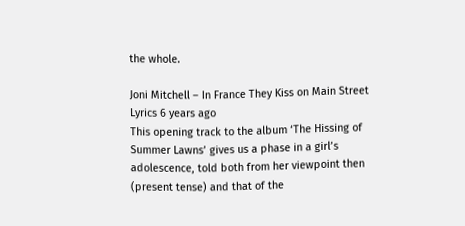the whole.

Joni Mitchell – In France They Kiss on Main Street Lyrics 6 years ago
This opening track to the album ‘The Hissing of Summer Lawns’ gives us a phase in a girl’s adolescence, told both from her viewpoint then (present tense) and that of the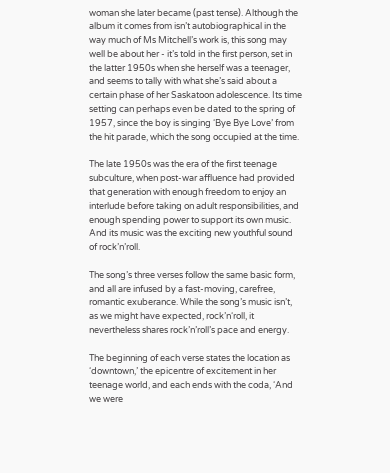woman she later became (past tense). Although the album it comes from isn’t autobiographical in the way much of Ms Mitchell’s work is, this song may well be about her - it’s told in the first person, set in the latter 1950s when she herself was a teenager, and seems to tally with what she’s said about a certain phase of her Saskatoon adolescence. Its time setting can perhaps even be dated to the spring of 1957, since the boy is singing ‘Bye Bye Love’ from the hit parade, which the song occupied at the time.

The late 1950s was the era of the first teenage subculture, when post-war affluence had provided that generation with enough freedom to enjoy an interlude before taking on adult responsibilities, and enough spending power to support its own music. And its music was the exciting new youthful sound of rock’n’roll.

The song’s three verses follow the same basic form, and all are infused by a fast-moving, carefree, romantic exuberance. While the song’s music isn’t, as we might have expected, rock’n‘roll, it nevertheless shares rock’n’roll’s pace and energy.

The beginning of each verse states the location as ‘downtown,’ the epicentre of excitement in her teenage world, and each ends with the coda, ‘And we were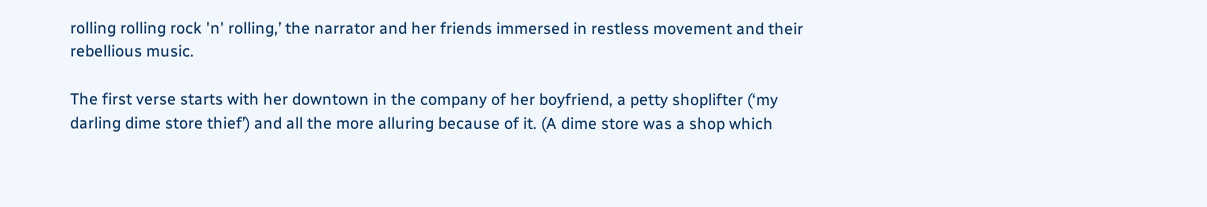rolling rolling rock 'n' rolling,’ the narrator and her friends immersed in restless movement and their rebellious music.

The first verse starts with her downtown in the company of her boyfriend, a petty shoplifter (‘my darling dime store thief’) and all the more alluring because of it. (A dime store was a shop which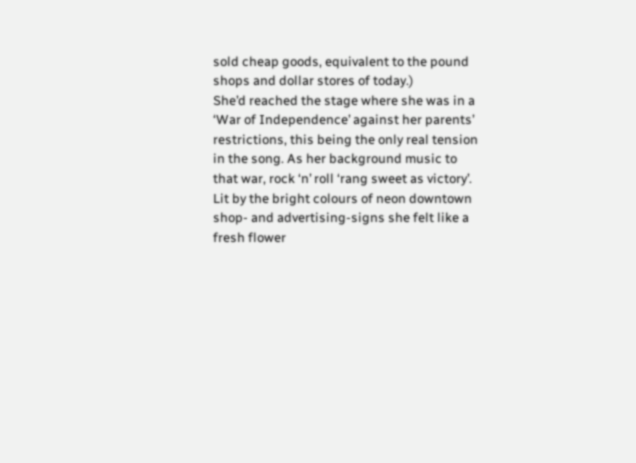sold cheap goods, equivalent to the pound shops and dollar stores of today.)
She’d reached the stage where she was in a ‘War of Independence’ against her parents’ restrictions, this being the only real tension in the song. As her background music to that war, rock ‘n’ roll ‘rang sweet as victory’.
Lit by the bright colours of neon downtown shop- and advertising-signs she felt like a fresh flower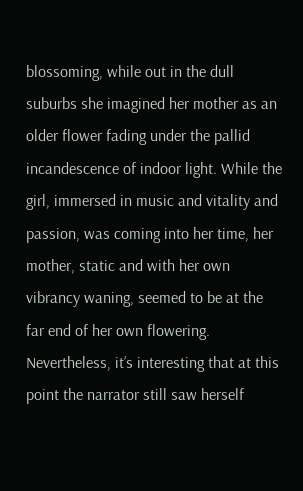blossoming, while out in the dull suburbs she imagined her mother as an older flower fading under the pallid incandescence of indoor light. While the girl, immersed in music and vitality and passion, was coming into her time, her mother, static and with her own vibrancy waning, seemed to be at the far end of her own flowering. Nevertheless, it’s interesting that at this point the narrator still saw herself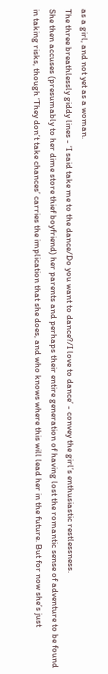as a girl, and not yet as a woman.
The three breathlessly giddy lines - ‘I said take me to the dance/Do you want to dance?/I love to dance’ - convey the girl’s enthusiastic restlessness.
She then accuses (presumably to her dime store thief boyfriend) her parents and perhaps their entire generation of having lost the romantic sense of adventure to be found in taking risks, though ‘They don’t take chances’ carries the implication that she does, and who knows where this will lead her in the future. But for now she’s just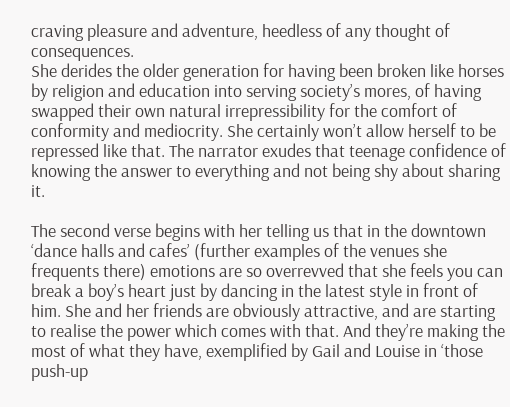craving pleasure and adventure, heedless of any thought of consequences.
She derides the older generation for having been broken like horses by religion and education into serving society’s mores, of having swapped their own natural irrepressibility for the comfort of conformity and mediocrity. She certainly won’t allow herself to be repressed like that. The narrator exudes that teenage confidence of knowing the answer to everything and not being shy about sharing it.

The second verse begins with her telling us that in the downtown ‘dance halls and cafes’ (further examples of the venues she frequents there) emotions are so overrevved that she feels you can break a boy’s heart just by dancing in the latest style in front of him. She and her friends are obviously attractive, and are starting to realise the power which comes with that. And they’re making the most of what they have, exemplified by Gail and Louise in ‘those push-up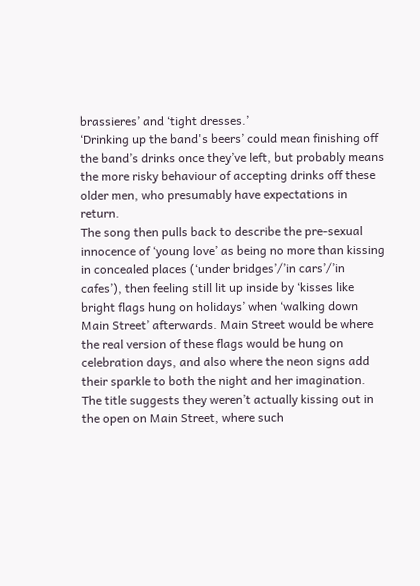brassieres’ and ‘tight dresses.’
‘Drinking up the band's beers’ could mean finishing off the band’s drinks once they’ve left, but probably means the more risky behaviour of accepting drinks off these older men, who presumably have expectations in return.
The song then pulls back to describe the pre-sexual innocence of ‘young love’ as being no more than kissing in concealed places (‘under bridges’/’in cars’/’in cafes’), then feeling still lit up inside by ‘kisses like bright flags hung on holidays’ when ‘walking down Main Street’ afterwards. Main Street would be where the real version of these flags would be hung on celebration days, and also where the neon signs add their sparkle to both the night and her imagination. The title suggests they weren’t actually kissing out in the open on Main Street, where such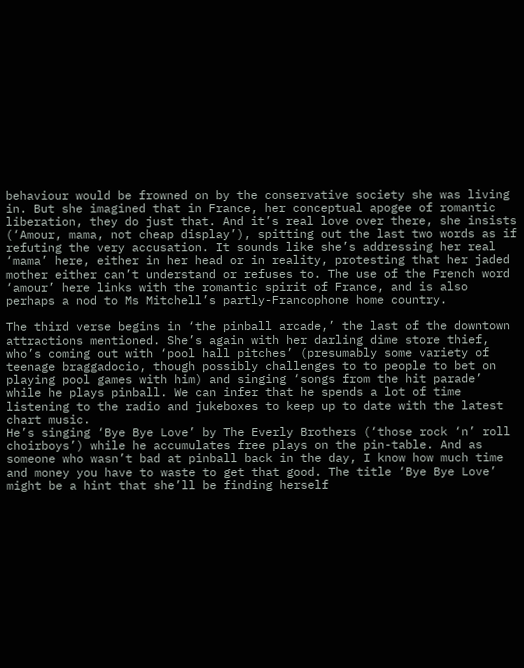behaviour would be frowned on by the conservative society she was living in. But she imagined that in France, her conceptual apogee of romantic liberation, they do just that. And it’s real love over there, she insists (‘Amour, mama, not cheap display’), spitting out the last two words as if refuting the very accusation. It sounds like she’s addressing her real ‘mama’ here, either in her head or in reality, protesting that her jaded mother either can’t understand or refuses to. The use of the French word ‘amour’ here links with the romantic spirit of France, and is also perhaps a nod to Ms Mitchell’s partly-Francophone home country.

The third verse begins in ‘the pinball arcade,’ the last of the downtown attractions mentioned. She’s again with her darling dime store thief, who’s coming out with ‘pool hall pitches’ (presumably some variety of teenage braggadocio, though possibly challenges to to people to bet on playing pool games with him) and singing ‘songs from the hit parade’ while he plays pinball. We can infer that he spends a lot of time listening to the radio and jukeboxes to keep up to date with the latest chart music.
He’s singing ‘Bye Bye Love’ by The Everly Brothers (‘those rock ‘n’ roll choirboys’) while he accumulates free plays on the pin-table. And as someone who wasn’t bad at pinball back in the day, I know how much time and money you have to waste to get that good. The title ‘Bye Bye Love’ might be a hint that she’ll be finding herself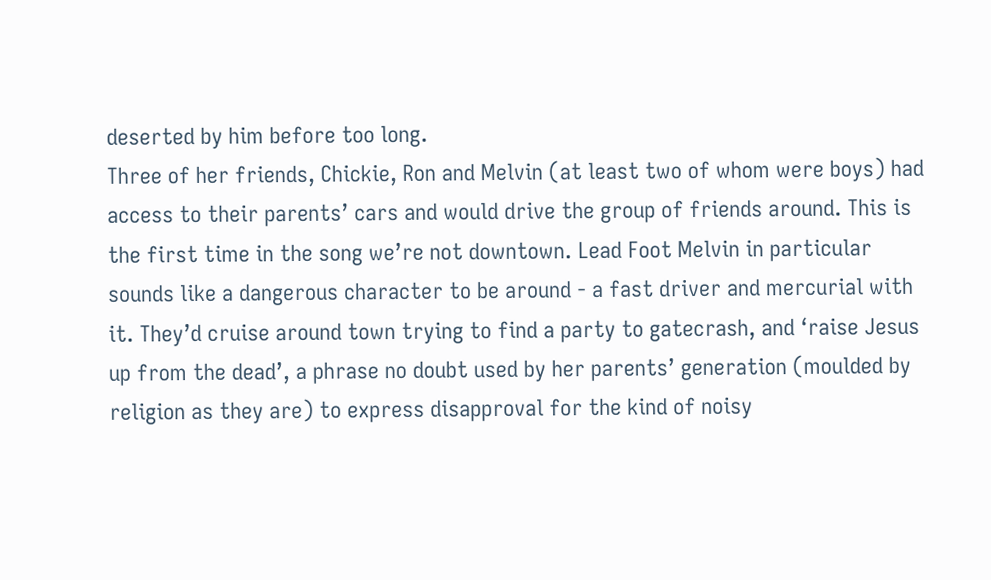deserted by him before too long.
Three of her friends, Chickie, Ron and Melvin (at least two of whom were boys) had access to their parents’ cars and would drive the group of friends around. This is the first time in the song we’re not downtown. Lead Foot Melvin in particular sounds like a dangerous character to be around - a fast driver and mercurial with it. They’d cruise around town trying to find a party to gatecrash, and ‘raise Jesus up from the dead’, a phrase no doubt used by her parents’ generation (moulded by religion as they are) to express disapproval for the kind of noisy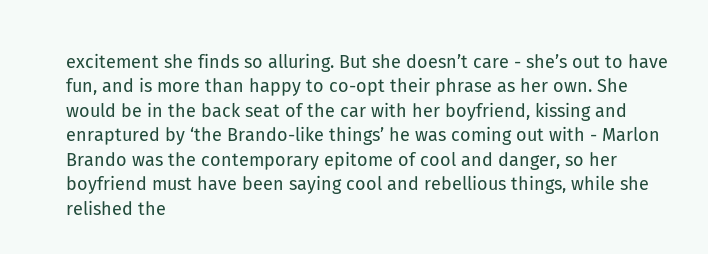excitement she finds so alluring. But she doesn’t care - she’s out to have fun, and is more than happy to co-opt their phrase as her own. She would be in the back seat of the car with her boyfriend, kissing and enraptured by ‘the Brando-like things’ he was coming out with - Marlon Brando was the contemporary epitome of cool and danger, so her boyfriend must have been saying cool and rebellious things, while she relished the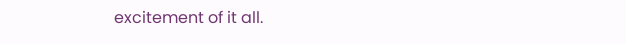excitement of it all.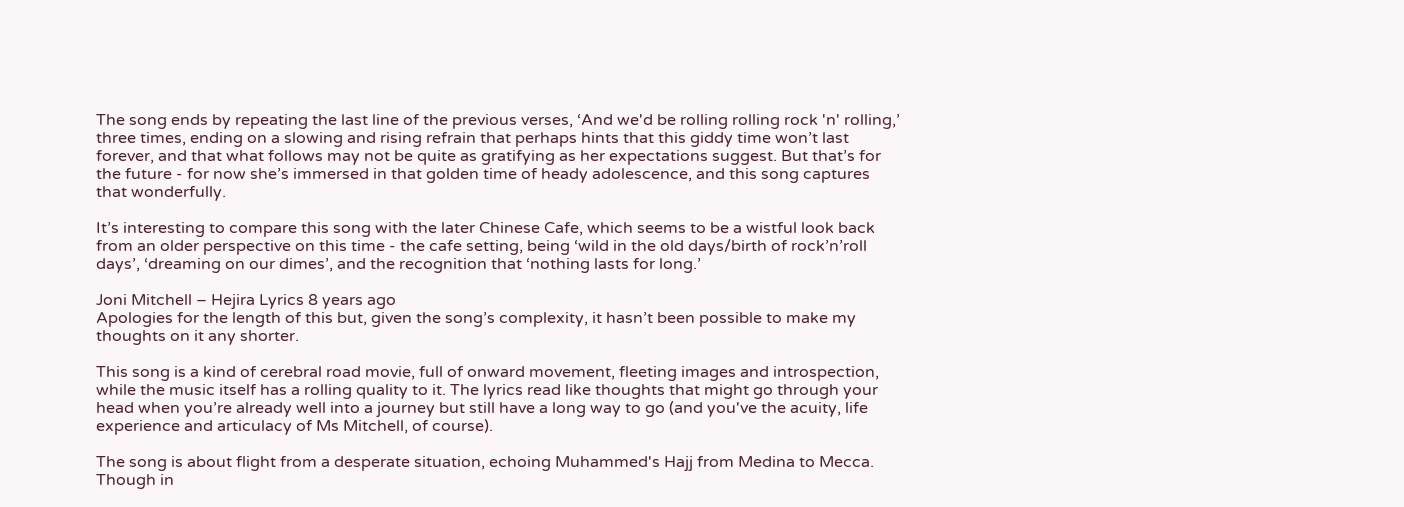The song ends by repeating the last line of the previous verses, ‘And we'd be rolling rolling rock 'n' rolling,’ three times, ending on a slowing and rising refrain that perhaps hints that this giddy time won’t last forever, and that what follows may not be quite as gratifying as her expectations suggest. But that’s for the future - for now she’s immersed in that golden time of heady adolescence, and this song captures that wonderfully.

It’s interesting to compare this song with the later Chinese Cafe, which seems to be a wistful look back from an older perspective on this time - the cafe setting, being ‘wild in the old days/birth of rock’n’roll days’, ‘dreaming on our dimes’, and the recognition that ‘nothing lasts for long.’

Joni Mitchell – Hejira Lyrics 8 years ago
Apologies for the length of this but, given the song’s complexity, it hasn’t been possible to make my thoughts on it any shorter.

This song is a kind of cerebral road movie, full of onward movement, fleeting images and introspection, while the music itself has a rolling quality to it. The lyrics read like thoughts that might go through your head when you’re already well into a journey but still have a long way to go (and you've the acuity, life experience and articulacy of Ms Mitchell, of course).

The song is about flight from a desperate situation, echoing Muhammed's Hajj from Medina to Mecca. Though in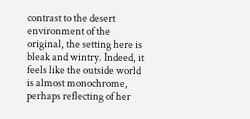contrast to the desert environment of the original, the setting here is bleak and wintry. Indeed, it feels like the outside world is almost monochrome, perhaps reflecting of her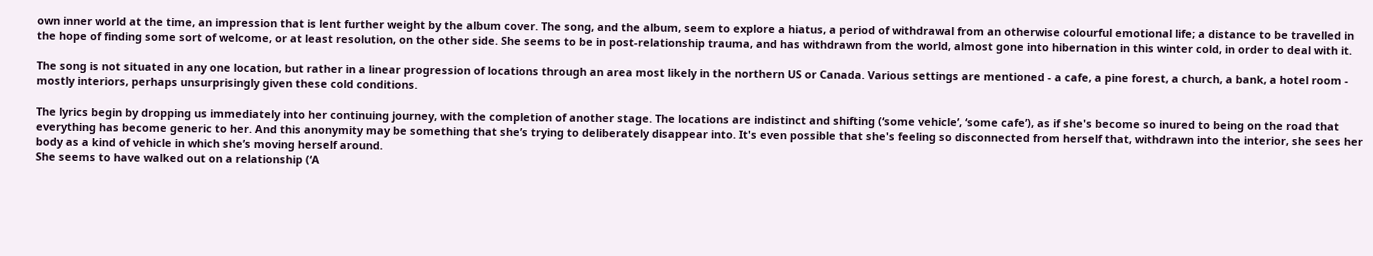own inner world at the time, an impression that is lent further weight by the album cover. The song, and the album, seem to explore a hiatus, a period of withdrawal from an otherwise colourful emotional life; a distance to be travelled in the hope of finding some sort of welcome, or at least resolution, on the other side. She seems to be in post-relationship trauma, and has withdrawn from the world, almost gone into hibernation in this winter cold, in order to deal with it.

The song is not situated in any one location, but rather in a linear progression of locations through an area most likely in the northern US or Canada. Various settings are mentioned - a cafe, a pine forest, a church, a bank, a hotel room - mostly interiors, perhaps unsurprisingly given these cold conditions.

The lyrics begin by dropping us immediately into her continuing journey, with the completion of another stage. The locations are indistinct and shifting (‘some vehicle’, ‘some cafe’), as if she's become so inured to being on the road that everything has become generic to her. And this anonymity may be something that she’s trying to deliberately disappear into. It's even possible that she's feeling so disconnected from herself that, withdrawn into the interior, she sees her body as a kind of vehicle in which she’s moving herself around.
She seems to have walked out on a relationship (‘A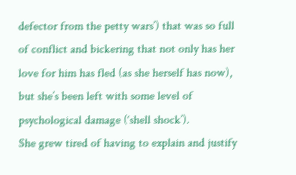defector from the petty wars’) that was so full of conflict and bickering that not only has her love for him has fled (as she herself has now), but she’s been left with some level of psychological damage (‘shell shock’).
She grew tired of having to explain and justify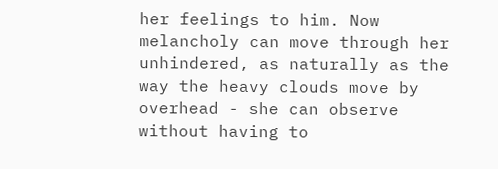her feelings to him. Now melancholy can move through her unhindered, as naturally as the way the heavy clouds move by overhead - she can observe without having to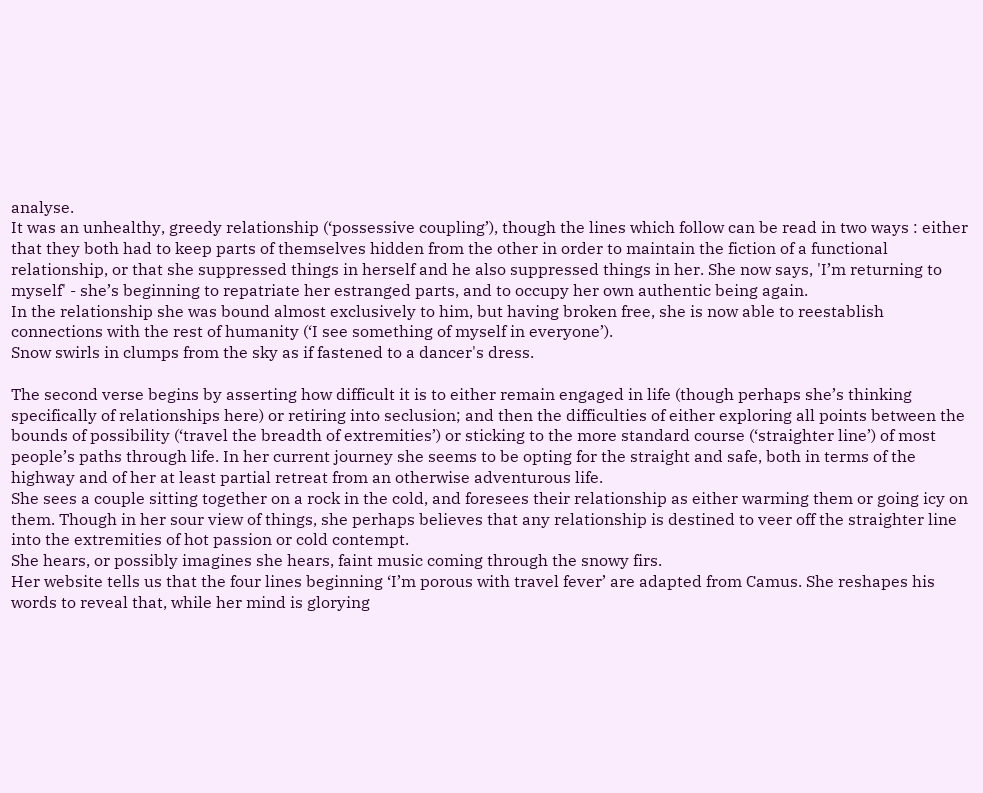analyse.
It was an unhealthy, greedy relationship (‘possessive coupling’), though the lines which follow can be read in two ways : either that they both had to keep parts of themselves hidden from the other in order to maintain the fiction of a functional relationship, or that she suppressed things in herself and he also suppressed things in her. She now says, 'I’m returning to myself' - she’s beginning to repatriate her estranged parts, and to occupy her own authentic being again.
In the relationship she was bound almost exclusively to him, but having broken free, she is now able to reestablish connections with the rest of humanity (‘I see something of myself in everyone’).
Snow swirls in clumps from the sky as if fastened to a dancer's dress.

The second verse begins by asserting how difficult it is to either remain engaged in life (though perhaps she’s thinking specifically of relationships here) or retiring into seclusion; and then the difficulties of either exploring all points between the bounds of possibility (‘travel the breadth of extremities’) or sticking to the more standard course (‘straighter line’) of most people’s paths through life. In her current journey she seems to be opting for the straight and safe, both in terms of the highway and of her at least partial retreat from an otherwise adventurous life.
She sees a couple sitting together on a rock in the cold, and foresees their relationship as either warming them or going icy on them. Though in her sour view of things, she perhaps believes that any relationship is destined to veer off the straighter line into the extremities of hot passion or cold contempt.
She hears, or possibly imagines she hears, faint music coming through the snowy firs.
Her website tells us that the four lines beginning ‘I’m porous with travel fever’ are adapted from Camus. She reshapes his words to reveal that, while her mind is glorying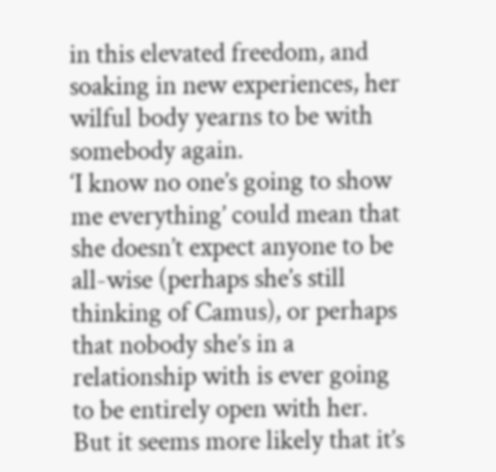in this elevated freedom, and soaking in new experiences, her wilful body yearns to be with somebody again.
‘I know no one’s going to show me everything’ could mean that she doesn’t expect anyone to be all-wise (perhaps she’s still thinking of Camus), or perhaps that nobody she’s in a relationship with is ever going to be entirely open with her. But it seems more likely that it’s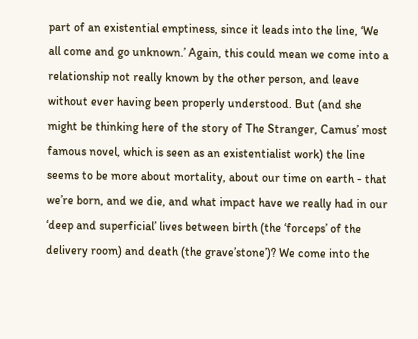part of an existential emptiness, since it leads into the line, ‘We all come and go unknown.’ Again, this could mean we come into a relationship not really known by the other person, and leave without ever having been properly understood. But (and she might be thinking here of the story of The Stranger, Camus’ most famous novel, which is seen as an existentialist work) the line seems to be more about mortality, about our time on earth - that we’re born, and we die, and what impact have we really had in our ‘deep and superficial’ lives between birth (the ‘forceps’ of the delivery room) and death (the grave’stone’)? We come into the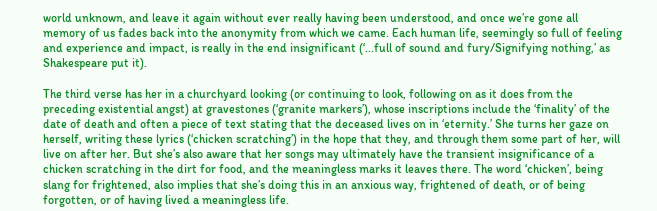world unknown, and leave it again without ever really having been understood, and once we’re gone all memory of us fades back into the anonymity from which we came. Each human life, seemingly so full of feeling and experience and impact, is really in the end insignificant (‘...full of sound and fury/Signifying nothing,’ as Shakespeare put it).

The third verse has her in a churchyard looking (or continuing to look, following on as it does from the preceding existential angst) at gravestones (‘granite markers’), whose inscriptions include the ‘finality’ of the date of death and often a piece of text stating that the deceased lives on in ‘eternity.’ She turns her gaze on herself, writing these lyrics (‘chicken scratching’) in the hope that they, and through them some part of her, will live on after her. But she’s also aware that her songs may ultimately have the transient insignificance of a chicken scratching in the dirt for food, and the meaningless marks it leaves there. The word ‘chicken’, being slang for frightened, also implies that she’s doing this in an anxious way, frightened of death, or of being forgotten, or of having lived a meaningless life.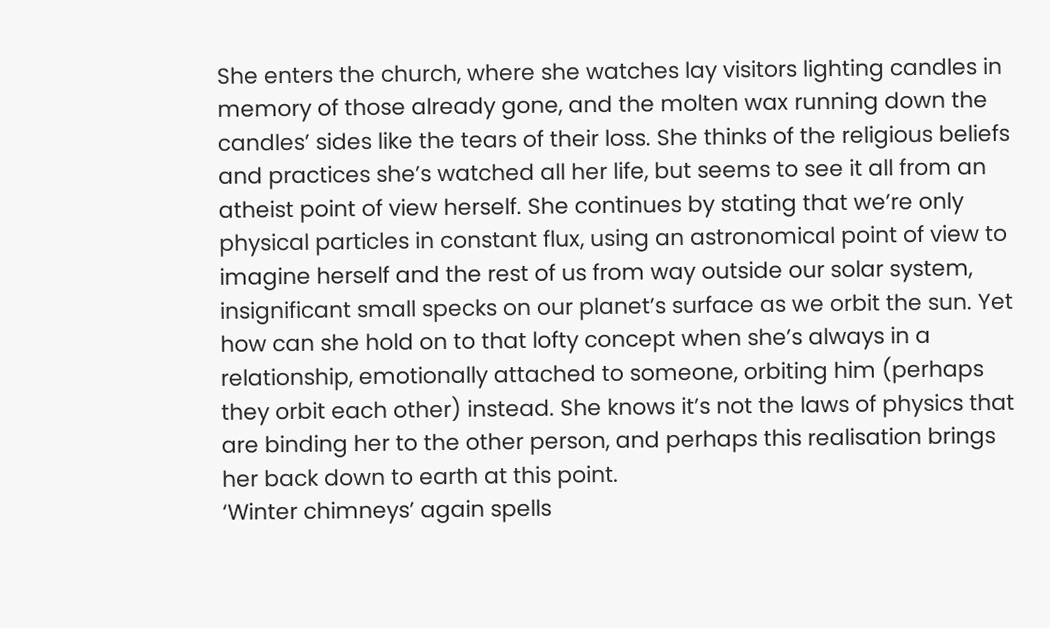She enters the church, where she watches lay visitors lighting candles in memory of those already gone, and the molten wax running down the candles’ sides like the tears of their loss. She thinks of the religious beliefs and practices she’s watched all her life, but seems to see it all from an atheist point of view herself. She continues by stating that we’re only physical particles in constant flux, using an astronomical point of view to imagine herself and the rest of us from way outside our solar system, insignificant small specks on our planet’s surface as we orbit the sun. Yet how can she hold on to that lofty concept when she’s always in a relationship, emotionally attached to someone, orbiting him (perhaps they orbit each other) instead. She knows it’s not the laws of physics that are binding her to the other person, and perhaps this realisation brings her back down to earth at this point.
‘Winter chimneys’ again spells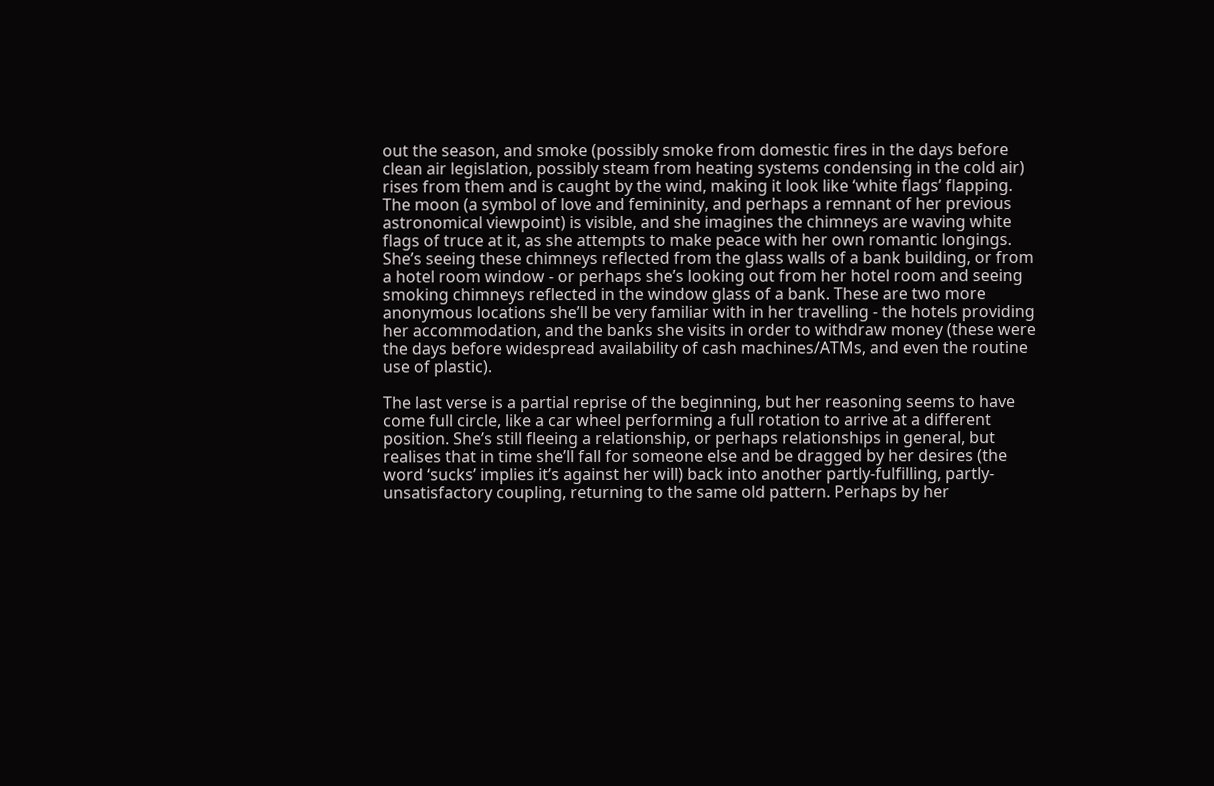out the season, and smoke (possibly smoke from domestic fires in the days before clean air legislation, possibly steam from heating systems condensing in the cold air) rises from them and is caught by the wind, making it look like ‘white flags’ flapping. The moon (a symbol of love and femininity, and perhaps a remnant of her previous astronomical viewpoint) is visible, and she imagines the chimneys are waving white flags of truce at it, as she attempts to make peace with her own romantic longings. She’s seeing these chimneys reflected from the glass walls of a bank building, or from a hotel room window - or perhaps she’s looking out from her hotel room and seeing smoking chimneys reflected in the window glass of a bank. These are two more anonymous locations she’ll be very familiar with in her travelling - the hotels providing her accommodation, and the banks she visits in order to withdraw money (these were the days before widespread availability of cash machines/ATMs, and even the routine use of plastic).

The last verse is a partial reprise of the beginning, but her reasoning seems to have come full circle, like a car wheel performing a full rotation to arrive at a different position. She’s still fleeing a relationship, or perhaps relationships in general, but realises that in time she’ll fall for someone else and be dragged by her desires (the word ‘sucks’ implies it’s against her will) back into another partly-fulfilling, partly-unsatisfactory coupling, returning to the same old pattern. Perhaps by her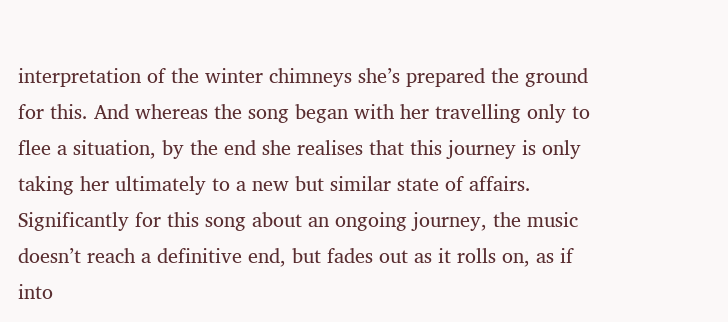interpretation of the winter chimneys she’s prepared the ground for this. And whereas the song began with her travelling only to flee a situation, by the end she realises that this journey is only taking her ultimately to a new but similar state of affairs. Significantly for this song about an ongoing journey, the music doesn’t reach a definitive end, but fades out as it rolls on, as if into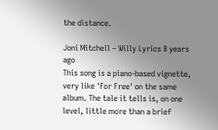the distance.

Joni Mitchell – Willy Lyrics 8 years ago
This song is a piano-based vignette, very like 'For Free' on the same album. The tale it tells is, on one level, little more than a brief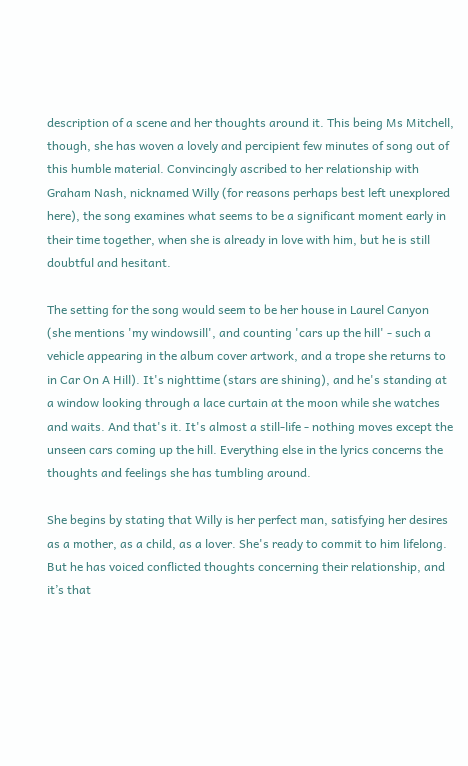description of a scene and her thoughts around it. This being Ms Mitchell, though, she has woven a lovely and percipient few minutes of song out of this humble material. Convincingly ascribed to her relationship with Graham Nash, nicknamed Willy (for reasons perhaps best left unexplored here), the song examines what seems to be a significant moment early in their time together, when she is already in love with him, but he is still doubtful and hesitant.

The setting for the song would seem to be her house in Laurel Canyon (she mentions 'my windowsill', and counting 'cars up the hill' - such a vehicle appearing in the album cover artwork, and a trope she returns to in Car On A Hill). It's nighttime (stars are shining), and he's standing at a window looking through a lace curtain at the moon while she watches and waits. And that's it. It's almost a still-life - nothing moves except the unseen cars coming up the hill. Everything else in the lyrics concerns the thoughts and feelings she has tumbling around.

She begins by stating that Willy is her perfect man, satisfying her desires as a mother, as a child, as a lover. She's ready to commit to him lifelong. But he has voiced conflicted thoughts concerning their relationship, and it’s that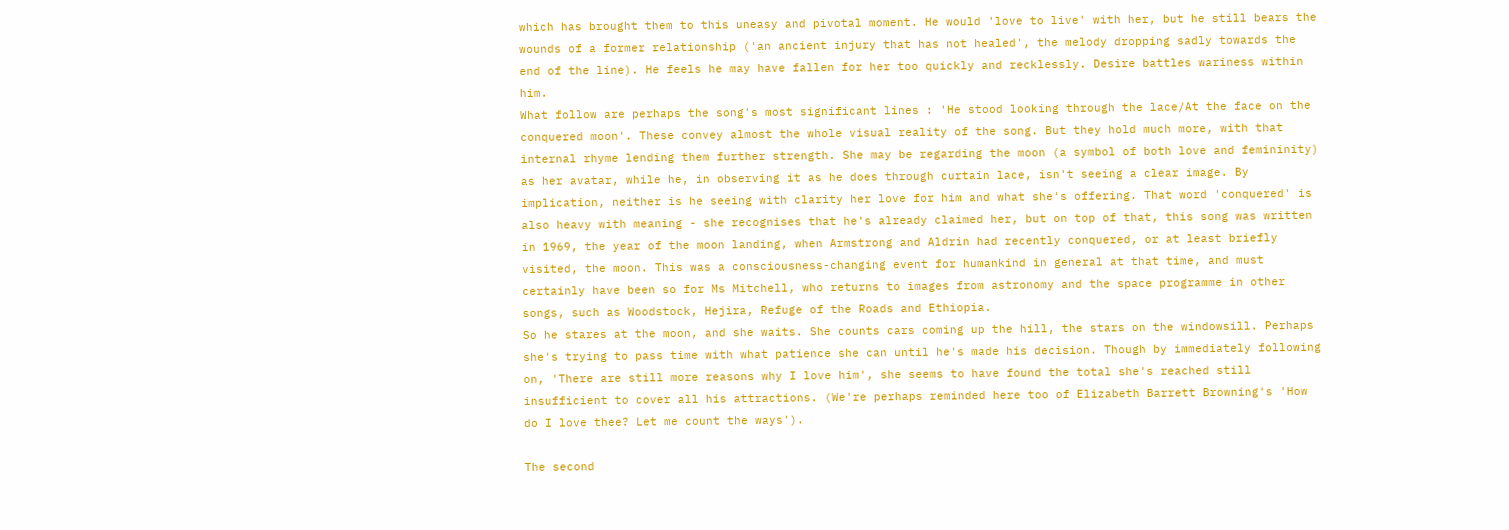which has brought them to this uneasy and pivotal moment. He would 'love to live' with her, but he still bears the wounds of a former relationship ('an ancient injury that has not healed', the melody dropping sadly towards the end of the line). He feels he may have fallen for her too quickly and recklessly. Desire battles wariness within him.
What follow are perhaps the song's most significant lines : 'He stood looking through the lace/At the face on the conquered moon'. These convey almost the whole visual reality of the song. But they hold much more, with that internal rhyme lending them further strength. She may be regarding the moon (a symbol of both love and femininity) as her avatar, while he, in observing it as he does through curtain lace, isn't seeing a clear image. By implication, neither is he seeing with clarity her love for him and what she's offering. That word 'conquered' is also heavy with meaning - she recognises that he's already claimed her, but on top of that, this song was written in 1969, the year of the moon landing, when Armstrong and Aldrin had recently conquered, or at least briefly visited, the moon. This was a consciousness-changing event for humankind in general at that time, and must certainly have been so for Ms Mitchell, who returns to images from astronomy and the space programme in other songs, such as Woodstock, Hejira, Refuge of the Roads and Ethiopia.
So he stares at the moon, and she waits. She counts cars coming up the hill, the stars on the windowsill. Perhaps she's trying to pass time with what patience she can until he's made his decision. Though by immediately following on, 'There are still more reasons why I love him', she seems to have found the total she's reached still insufficient to cover all his attractions. (We're perhaps reminded here too of Elizabeth Barrett Browning's 'How do I love thee? Let me count the ways').

The second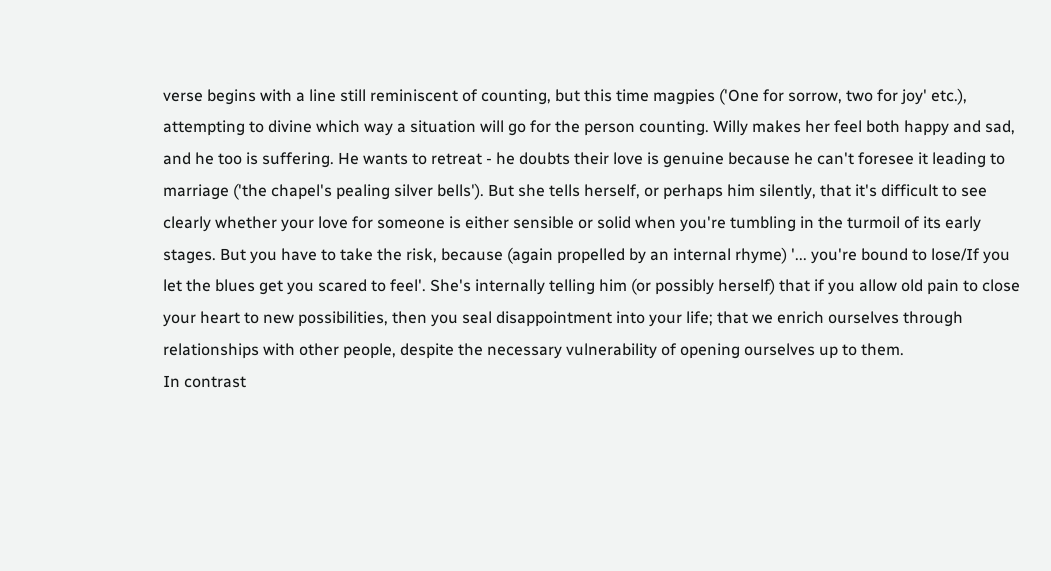verse begins with a line still reminiscent of counting, but this time magpies ('One for sorrow, two for joy' etc.), attempting to divine which way a situation will go for the person counting. Willy makes her feel both happy and sad, and he too is suffering. He wants to retreat - he doubts their love is genuine because he can't foresee it leading to marriage ('the chapel's pealing silver bells'). But she tells herself, or perhaps him silently, that it's difficult to see clearly whether your love for someone is either sensible or solid when you're tumbling in the turmoil of its early stages. But you have to take the risk, because (again propelled by an internal rhyme) '... you're bound to lose/If you let the blues get you scared to feel'. She's internally telling him (or possibly herself) that if you allow old pain to close your heart to new possibilities, then you seal disappointment into your life; that we enrich ourselves through relationships with other people, despite the necessary vulnerability of opening ourselves up to them.
In contrast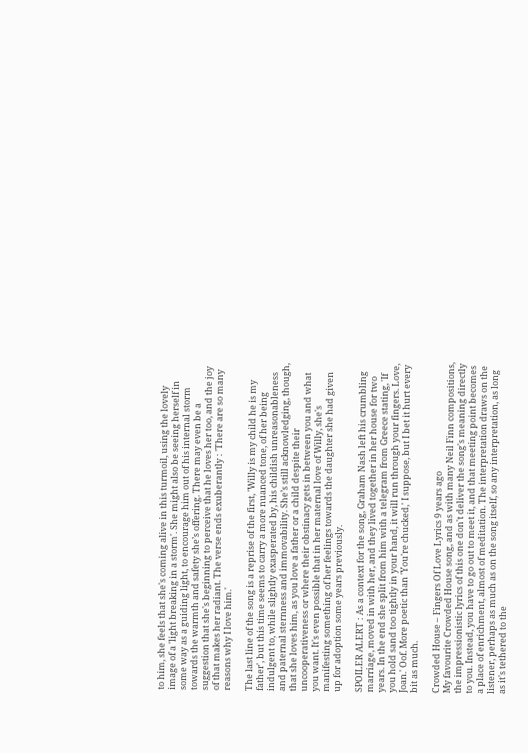to him, she feels that she's coming alive in this turmoil, using the lovely image of a 'light breaking in a storm'. She might also be seeing herself in some way as a guiding light, to encourage him out of his internal storm towards the warmth and safety she’s offering. There may even be a suggestion that she's beginning to perceive that he loves her too, and the joy of that makes her radiant. The verse ends exuberantly : 'There are so many reasons why I love him.'

The last line of the song is a reprise of the first, 'Willy is my child he is my father', but this time seems to carry a more nuanced tone, of her being indulgent to, while slightly exasperated by, his childish unreasonableness and paternal sternness and immovability. She’s still acknowledging, though, that she loves him, as you love a father or a child despite their uncooperativeness or where their obstinacy gets in between you and what you want. It's even possible that in her maternal love of Willy, she's manifesting something of her feelings towards the daughter she had given up for adoption some years previously.

SPOILER ALERT : As a context for the song, Graham Nash left his crumbling marriage, moved in with her, and they lived together in her house for two years. In the end she split from him with a telegram from Greece stating, 'If you hold sand too tightly in your hand, it will run through your fingers. Love, Joan.' Oof. More poetic than 'You're chucked,' I suppose, but I bet it hurt every bit as much.

Crowded House – Fingers Of Love Lyrics 9 years ago
My favourite Crowded House song, and as with many Neil Finn compositions, the impressionistic lyrics of this one don't deliver the song's meaning directly to you. Instead, you have to go out to meet it, and that meeting point becomes a place of enrichment, almost of meditation. The interpretation draws on the listener, perhaps as much as on the song itself, so any interpretation, as long as it's tethered to the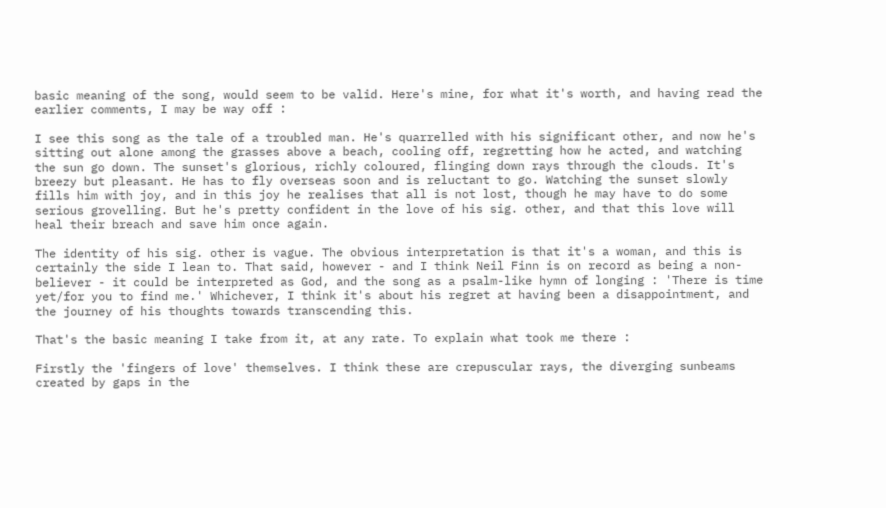basic meaning of the song, would seem to be valid. Here's mine, for what it's worth, and having read the earlier comments, I may be way off :

I see this song as the tale of a troubled man. He's quarrelled with his significant other, and now he's sitting out alone among the grasses above a beach, cooling off, regretting how he acted, and watching the sun go down. The sunset's glorious, richly coloured, flinging down rays through the clouds. It's breezy but pleasant. He has to fly overseas soon and is reluctant to go. Watching the sunset slowly fills him with joy, and in this joy he realises that all is not lost, though he may have to do some serious grovelling. But he's pretty confident in the love of his sig. other, and that this love will heal their breach and save him once again.

The identity of his sig. other is vague. The obvious interpretation is that it's a woman, and this is certainly the side I lean to. That said, however - and I think Neil Finn is on record as being a non-believer - it could be interpreted as God, and the song as a psalm-like hymn of longing : 'There is time yet/for you to find me.' Whichever, I think it's about his regret at having been a disappointment, and the journey of his thoughts towards transcending this.

That's the basic meaning I take from it, at any rate. To explain what took me there :

Firstly the 'fingers of love' themselves. I think these are crepuscular rays, the diverging sunbeams created by gaps in the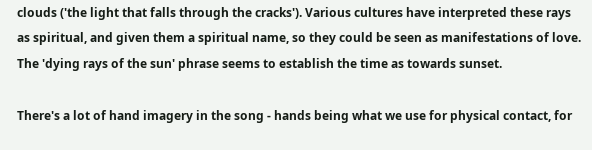clouds ('the light that falls through the cracks'). Various cultures have interpreted these rays as spiritual, and given them a spiritual name, so they could be seen as manifestations of love. The 'dying rays of the sun' phrase seems to establish the time as towards sunset.

There's a lot of hand imagery in the song - hands being what we use for physical contact, for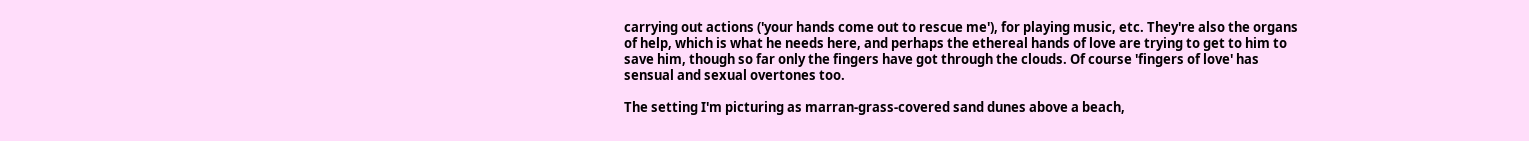carrying out actions ('your hands come out to rescue me'), for playing music, etc. They're also the organs of help, which is what he needs here, and perhaps the ethereal hands of love are trying to get to him to save him, though so far only the fingers have got through the clouds. Of course 'fingers of love' has sensual and sexual overtones too.

The setting I'm picturing as marran-grass-covered sand dunes above a beach,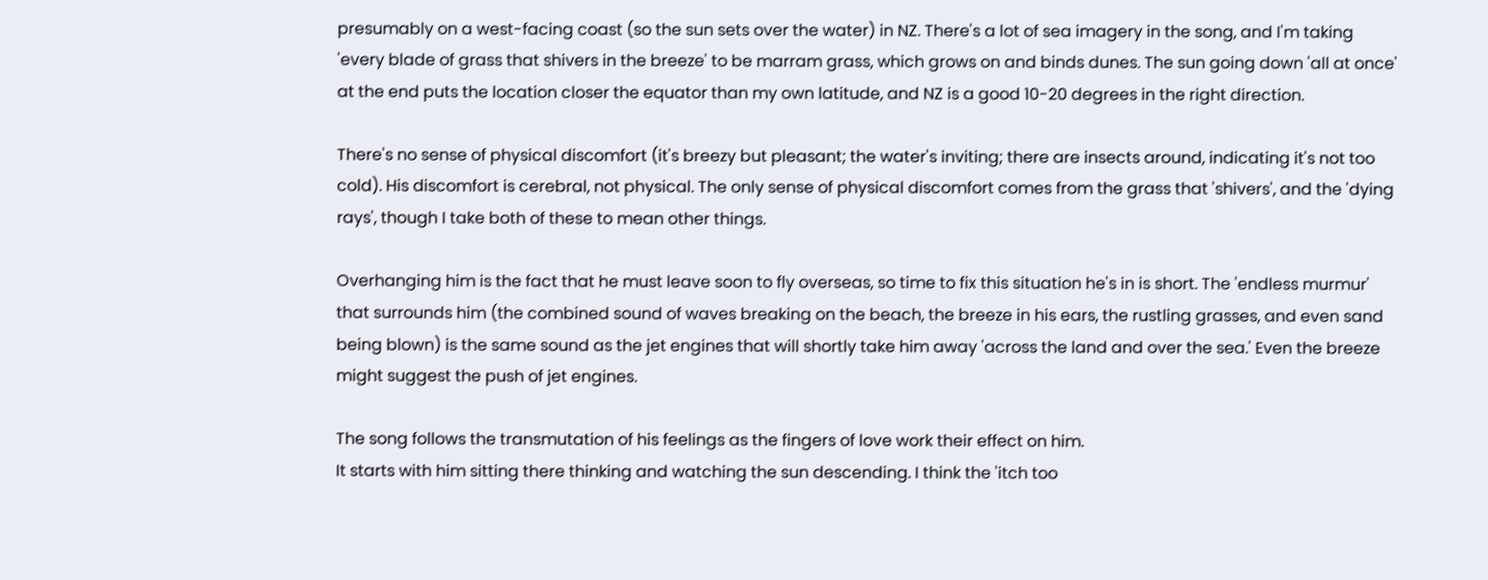presumably on a west-facing coast (so the sun sets over the water) in NZ. There's a lot of sea imagery in the song, and I'm taking 'every blade of grass that shivers in the breeze' to be marram grass, which grows on and binds dunes. The sun going down 'all at once' at the end puts the location closer the equator than my own latitude, and NZ is a good 10-20 degrees in the right direction.

There's no sense of physical discomfort (it's breezy but pleasant; the water's inviting; there are insects around, indicating it's not too cold). His discomfort is cerebral, not physical. The only sense of physical discomfort comes from the grass that 'shivers', and the 'dying rays', though I take both of these to mean other things.

Overhanging him is the fact that he must leave soon to fly overseas, so time to fix this situation he's in is short. The 'endless murmur' that surrounds him (the combined sound of waves breaking on the beach, the breeze in his ears, the rustling grasses, and even sand being blown) is the same sound as the jet engines that will shortly take him away 'across the land and over the sea.' Even the breeze might suggest the push of jet engines.

The song follows the transmutation of his feelings as the fingers of love work their effect on him.
It starts with him sitting there thinking and watching the sun descending. I think the 'itch too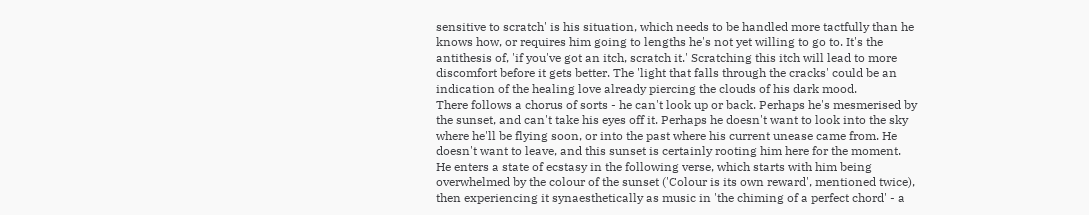sensitive to scratch' is his situation, which needs to be handled more tactfully than he knows how, or requires him going to lengths he's not yet willing to go to. It's the antithesis of, 'if you've got an itch, scratch it.' Scratching this itch will lead to more discomfort before it gets better. The 'light that falls through the cracks' could be an indication of the healing love already piercing the clouds of his dark mood.
There follows a chorus of sorts - he can't look up or back. Perhaps he's mesmerised by the sunset, and can't take his eyes off it. Perhaps he doesn't want to look into the sky where he'll be flying soon, or into the past where his current unease came from. He doesn't want to leave, and this sunset is certainly rooting him here for the moment.
He enters a state of ecstasy in the following verse, which starts with him being overwhelmed by the colour of the sunset ('Colour is its own reward', mentioned twice), then experiencing it synaesthetically as music in 'the chiming of a perfect chord' - a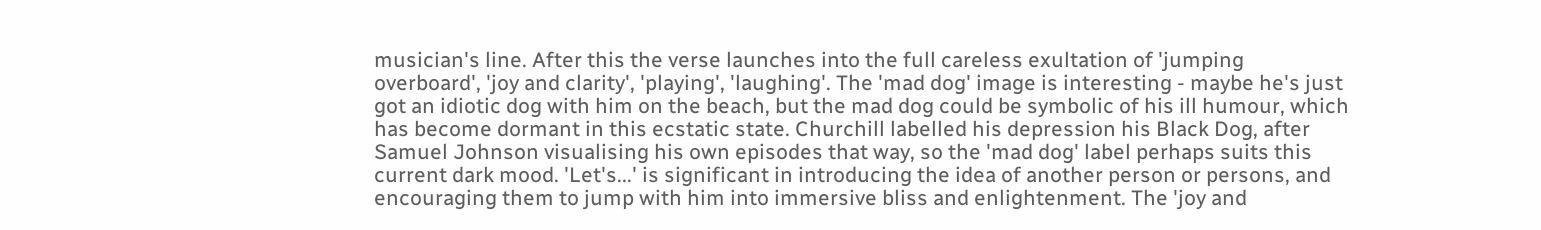musician's line. After this the verse launches into the full careless exultation of 'jumping overboard', 'joy and clarity', 'playing', 'laughing'. The 'mad dog' image is interesting - maybe he's just got an idiotic dog with him on the beach, but the mad dog could be symbolic of his ill humour, which has become dormant in this ecstatic state. Churchill labelled his depression his Black Dog, after Samuel Johnson visualising his own episodes that way, so the 'mad dog' label perhaps suits this current dark mood. 'Let's...' is significant in introducing the idea of another person or persons, and encouraging them to jump with him into immersive bliss and enlightenment. The 'joy and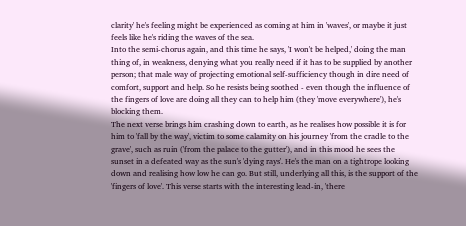clarity' he's feeling might be experienced as coming at him in 'waves', or maybe it just feels like he's riding the waves of the sea.
Into the semi-chorus again, and this time he says, 'I won't be helped,' doing the man thing of, in weakness, denying what you really need if it has to be supplied by another person; that male way of projecting emotional self-sufficiency though in dire need of comfort, support and help. So he resists being soothed - even though the influence of the fingers of love are doing all they can to help him (they 'move everywhere'), he's blocking them.
The next verse brings him crashing down to earth, as he realises how possible it is for him to 'fall by the way', victim to some calamity on his journey 'from the cradle to the grave', such as ruin ('from the palace to the gutter'), and in this mood he sees the sunset in a defeated way as the sun's 'dying rays'. He's the man on a tightrope looking down and realising how low he can go. But still, underlying all this, is the support of the 'fingers of love'. This verse starts with the interesting lead-in, 'there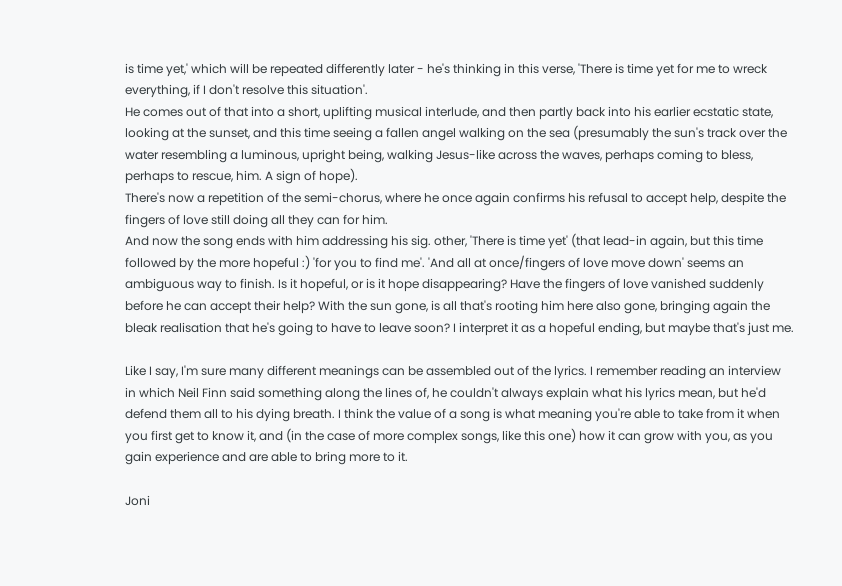is time yet,' which will be repeated differently later - he's thinking in this verse, 'There is time yet for me to wreck everything, if I don't resolve this situation'.
He comes out of that into a short, uplifting musical interlude, and then partly back into his earlier ecstatic state, looking at the sunset, and this time seeing a fallen angel walking on the sea (presumably the sun's track over the water resembling a luminous, upright being, walking Jesus-like across the waves, perhaps coming to bless, perhaps to rescue, him. A sign of hope).
There's now a repetition of the semi-chorus, where he once again confirms his refusal to accept help, despite the fingers of love still doing all they can for him.
And now the song ends with him addressing his sig. other, 'There is time yet' (that lead-in again, but this time followed by the more hopeful :) 'for you to find me'. 'And all at once/fingers of love move down' seems an ambiguous way to finish. Is it hopeful, or is it hope disappearing? Have the fingers of love vanished suddenly before he can accept their help? With the sun gone, is all that's rooting him here also gone, bringing again the bleak realisation that he's going to have to leave soon? I interpret it as a hopeful ending, but maybe that's just me.

Like I say, I'm sure many different meanings can be assembled out of the lyrics. I remember reading an interview in which Neil Finn said something along the lines of, he couldn't always explain what his lyrics mean, but he'd defend them all to his dying breath. I think the value of a song is what meaning you're able to take from it when you first get to know it, and (in the case of more complex songs, like this one) how it can grow with you, as you gain experience and are able to bring more to it.

Joni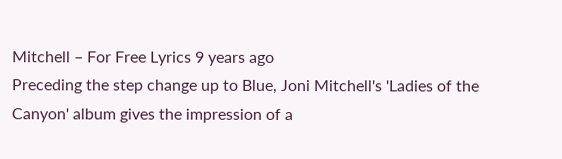Mitchell – For Free Lyrics 9 years ago
Preceding the step change up to Blue, Joni Mitchell's 'Ladies of the Canyon' album gives the impression of a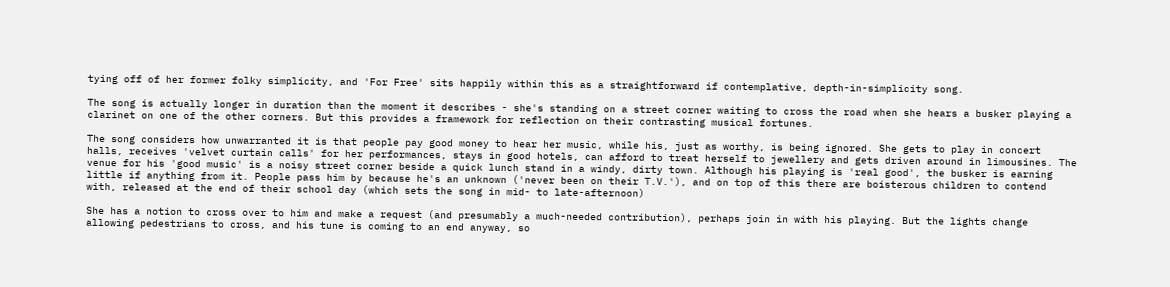tying off of her former folky simplicity, and 'For Free' sits happily within this as a straightforward if contemplative, depth-in-simplicity song.

The song is actually longer in duration than the moment it describes - she's standing on a street corner waiting to cross the road when she hears a busker playing a clarinet on one of the other corners. But this provides a framework for reflection on their contrasting musical fortunes.

The song considers how unwarranted it is that people pay good money to hear her music, while his, just as worthy, is being ignored. She gets to play in concert halls, receives 'velvet curtain calls' for her performances, stays in good hotels, can afford to treat herself to jewellery and gets driven around in limousines. The venue for his 'good music' is a noisy street corner beside a quick lunch stand in a windy, dirty town. Although his playing is 'real good', the busker is earning little if anything from it. People pass him by because he's an unknown ('never been on their T.V.'), and on top of this there are boisterous children to contend with, released at the end of their school day (which sets the song in mid- to late-afternoon)

She has a notion to cross over to him and make a request (and presumably a much-needed contribution), perhaps join in with his playing. But the lights change allowing pedestrians to cross, and his tune is coming to an end anyway, so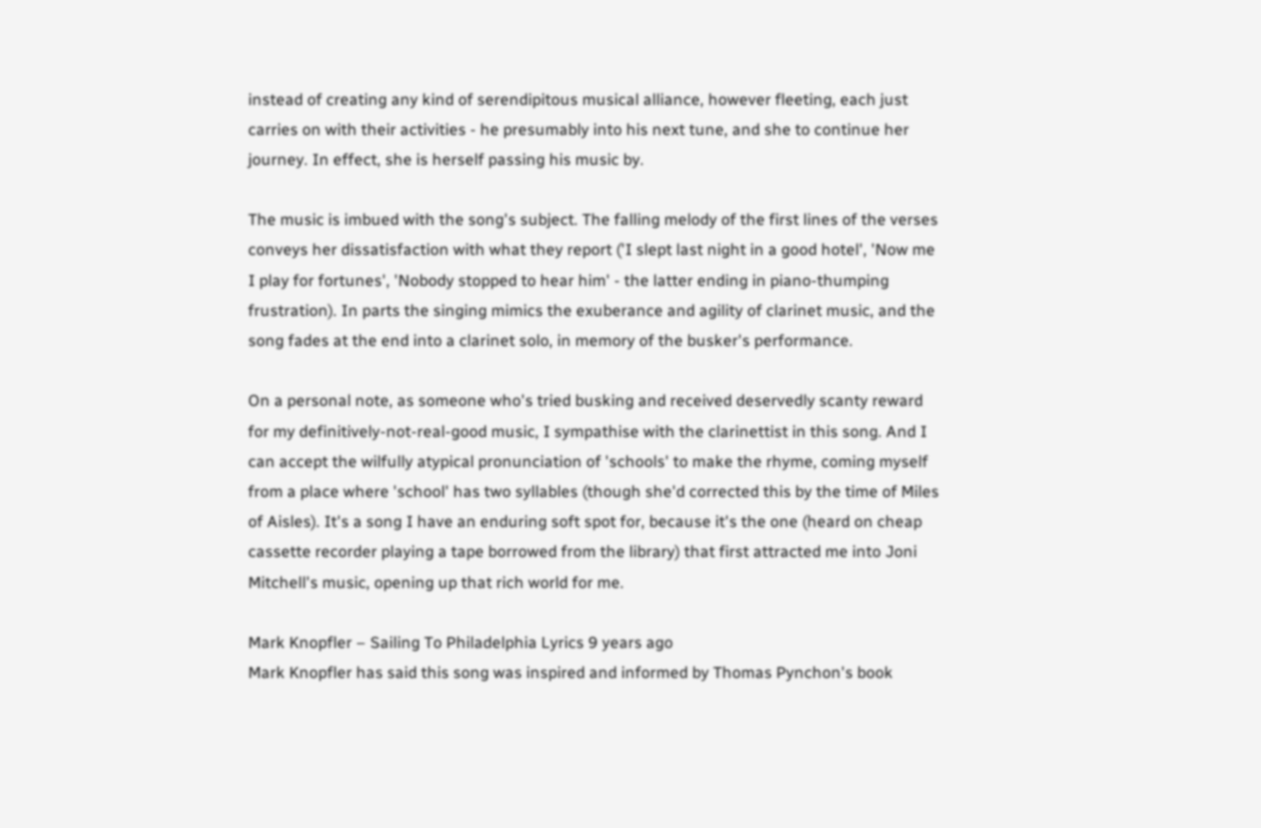instead of creating any kind of serendipitous musical alliance, however fleeting, each just carries on with their activities - he presumably into his next tune, and she to continue her journey. In effect, she is herself passing his music by.

The music is imbued with the song's subject. The falling melody of the first lines of the verses conveys her dissatisfaction with what they report ('I slept last night in a good hotel', 'Now me I play for fortunes', 'Nobody stopped to hear him' - the latter ending in piano-thumping frustration). In parts the singing mimics the exuberance and agility of clarinet music, and the song fades at the end into a clarinet solo, in memory of the busker's performance.

On a personal note, as someone who's tried busking and received deservedly scanty reward for my definitively-not-real-good music, I sympathise with the clarinettist in this song. And I can accept the wilfully atypical pronunciation of 'schools' to make the rhyme, coming myself from a place where 'school' has two syllables (though she'd corrected this by the time of Miles of Aisles). It's a song I have an enduring soft spot for, because it's the one (heard on cheap cassette recorder playing a tape borrowed from the library) that first attracted me into Joni Mitchell's music, opening up that rich world for me.

Mark Knopfler – Sailing To Philadelphia Lyrics 9 years ago
Mark Knopfler has said this song was inspired and informed by Thomas Pynchon's book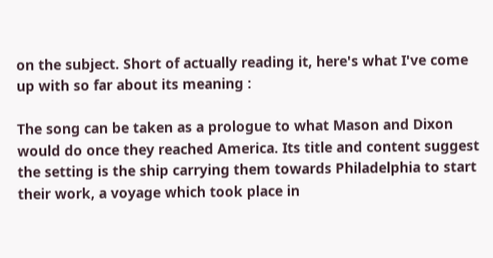on the subject. Short of actually reading it, here's what I've come up with so far about its meaning :

The song can be taken as a prologue to what Mason and Dixon would do once they reached America. Its title and content suggest the setting is the ship carrying them towards Philadelphia to start their work, a voyage which took place in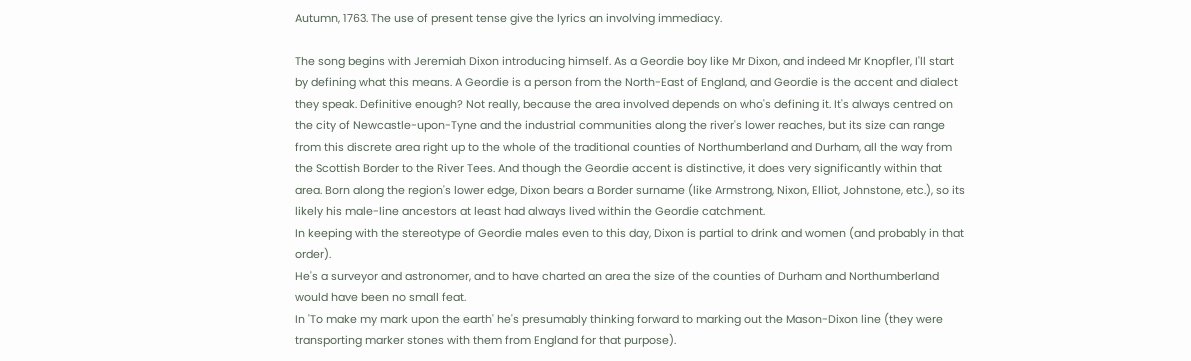Autumn, 1763. The use of present tense give the lyrics an involving immediacy.

The song begins with Jeremiah Dixon introducing himself. As a Geordie boy like Mr Dixon, and indeed Mr Knopfler, I'll start by defining what this means. A Geordie is a person from the North-East of England, and Geordie is the accent and dialect they speak. Definitive enough? Not really, because the area involved depends on who's defining it. It's always centred on the city of Newcastle-upon-Tyne and the industrial communities along the river's lower reaches, but its size can range from this discrete area right up to the whole of the traditional counties of Northumberland and Durham, all the way from the Scottish Border to the River Tees. And though the Geordie accent is distinctive, it does very significantly within that area. Born along the region's lower edge, Dixon bears a Border surname (like Armstrong, Nixon, Elliot, Johnstone, etc.), so its likely his male-line ancestors at least had always lived within the Geordie catchment.
In keeping with the stereotype of Geordie males even to this day, Dixon is partial to drink and women (and probably in that order).
He's a surveyor and astronomer, and to have charted an area the size of the counties of Durham and Northumberland would have been no small feat.
In 'To make my mark upon the earth' he's presumably thinking forward to marking out the Mason-Dixon line (they were transporting marker stones with them from England for that purpose).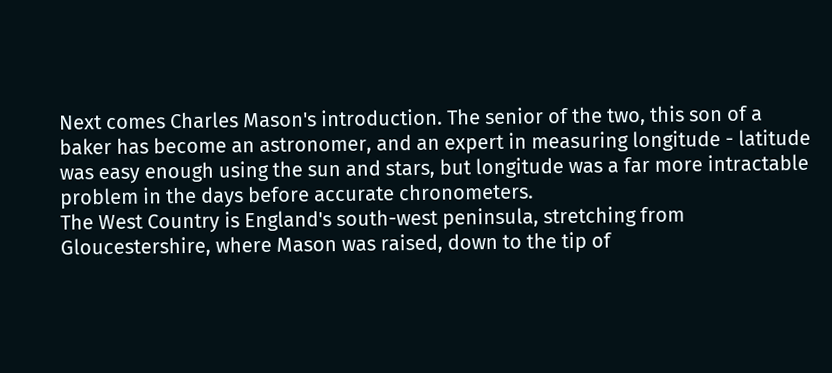Next comes Charles Mason's introduction. The senior of the two, this son of a baker has become an astronomer, and an expert in measuring longitude - latitude was easy enough using the sun and stars, but longitude was a far more intractable problem in the days before accurate chronometers.
The West Country is England's south-west peninsula, stretching from Gloucestershire, where Mason was raised, down to the tip of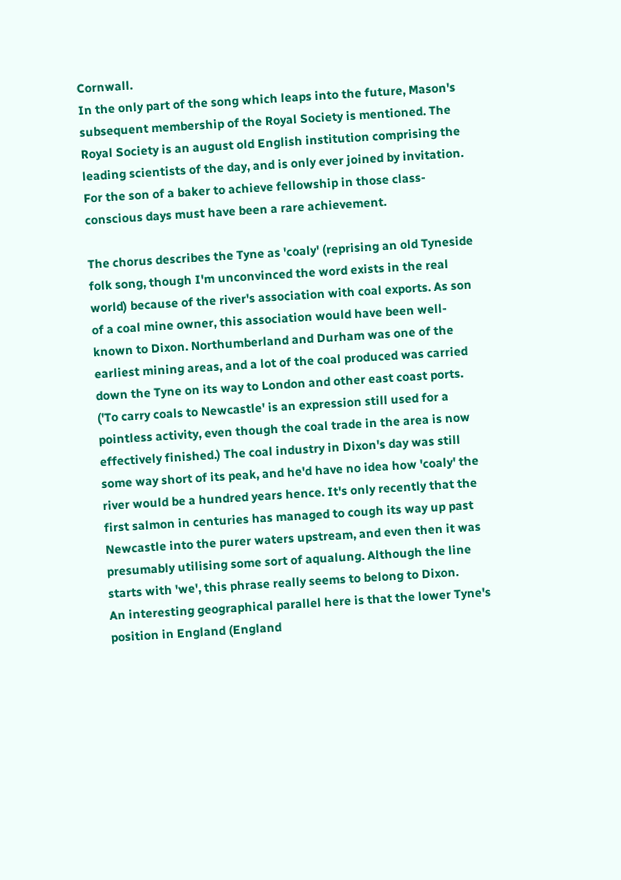Cornwall.
In the only part of the song which leaps into the future, Mason's subsequent membership of the Royal Society is mentioned. The Royal Society is an august old English institution comprising the leading scientists of the day, and is only ever joined by invitation. For the son of a baker to achieve fellowship in those class-conscious days must have been a rare achievement.

The chorus describes the Tyne as 'coaly' (reprising an old Tyneside folk song, though I'm unconvinced the word exists in the real world) because of the river's association with coal exports. As son of a coal mine owner, this association would have been well-known to Dixon. Northumberland and Durham was one of the earliest mining areas, and a lot of the coal produced was carried down the Tyne on its way to London and other east coast ports. ('To carry coals to Newcastle' is an expression still used for a pointless activity, even though the coal trade in the area is now effectively finished.) The coal industry in Dixon's day was still some way short of its peak, and he'd have no idea how 'coaly' the river would be a hundred years hence. It's only recently that the first salmon in centuries has managed to cough its way up past Newcastle into the purer waters upstream, and even then it was presumably utilising some sort of aqualung. Although the line starts with 'we', this phrase really seems to belong to Dixon.
An interesting geographical parallel here is that the lower Tyne's position in England (England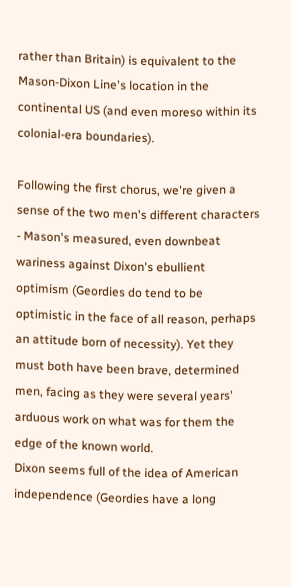rather than Britain) is equivalent to the Mason-Dixon Line's location in the continental US (and even moreso within its colonial-era boundaries).

Following the first chorus, we're given a sense of the two men's different characters - Mason's measured, even downbeat wariness against Dixon's ebullient optimism (Geordies do tend to be optimistic in the face of all reason, perhaps an attitude born of necessity). Yet they must both have been brave, determined men, facing as they were several years' arduous work on what was for them the edge of the known world.
Dixon seems full of the idea of American independence (Geordies have a long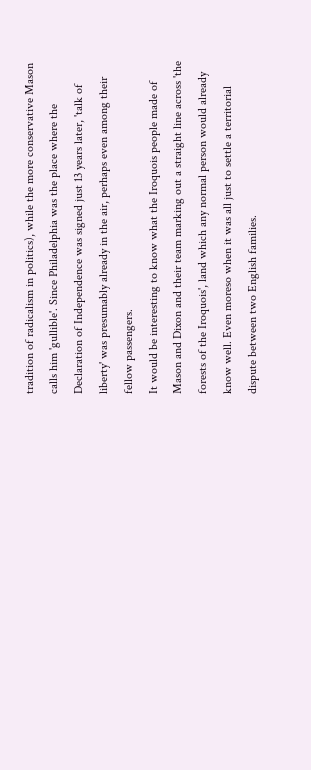tradition of radicalism in politics), while the more conservative Mason calls him 'gullible'. Since Philadelphia was the place where the Declaration of Independence was signed just 13 years later, 'talk of liberty' was presumably already in the air, perhaps even among their fellow passengers.
It would be interesting to know what the Iroquois people made of Mason and Dixon and their team marking out a straight line across 'the forests of the Iroquois', land which any normal person would already know well. Even moreso when it was all just to settle a territorial dispute between two English families.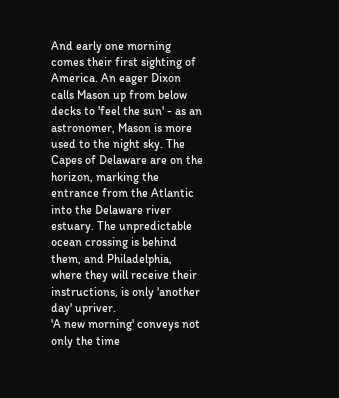And early one morning comes their first sighting of America. An eager Dixon calls Mason up from below decks to 'feel the sun' - as an astronomer, Mason is more used to the night sky. The Capes of Delaware are on the horizon, marking the entrance from the Atlantic into the Delaware river estuary. The unpredictable ocean crossing is behind them, and Philadelphia, where they will receive their instructions, is only 'another day' upriver.
'A new morning' conveys not only the time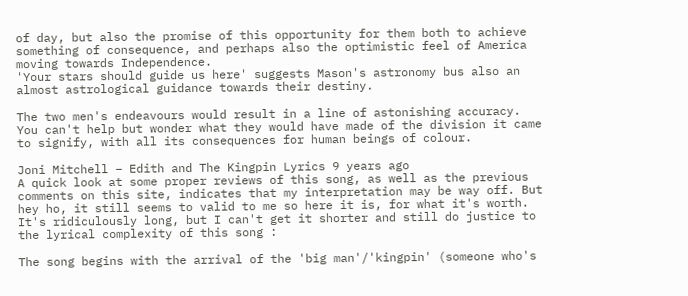of day, but also the promise of this opportunity for them both to achieve something of consequence, and perhaps also the optimistic feel of America moving towards Independence.
'Your stars should guide us here' suggests Mason's astronomy bus also an almost astrological guidance towards their destiny.

The two men's endeavours would result in a line of astonishing accuracy. You can't help but wonder what they would have made of the division it came to signify, with all its consequences for human beings of colour.

Joni Mitchell – Edith and The Kingpin Lyrics 9 years ago
A quick look at some proper reviews of this song, as well as the previous comments on this site, indicates that my interpretation may be way off. But hey ho, it still seems to valid to me so here it is, for what it's worth. It's ridiculously long, but I can't get it shorter and still do justice to the lyrical complexity of this song :

The song begins with the arrival of the 'big man'/'kingpin' (someone who's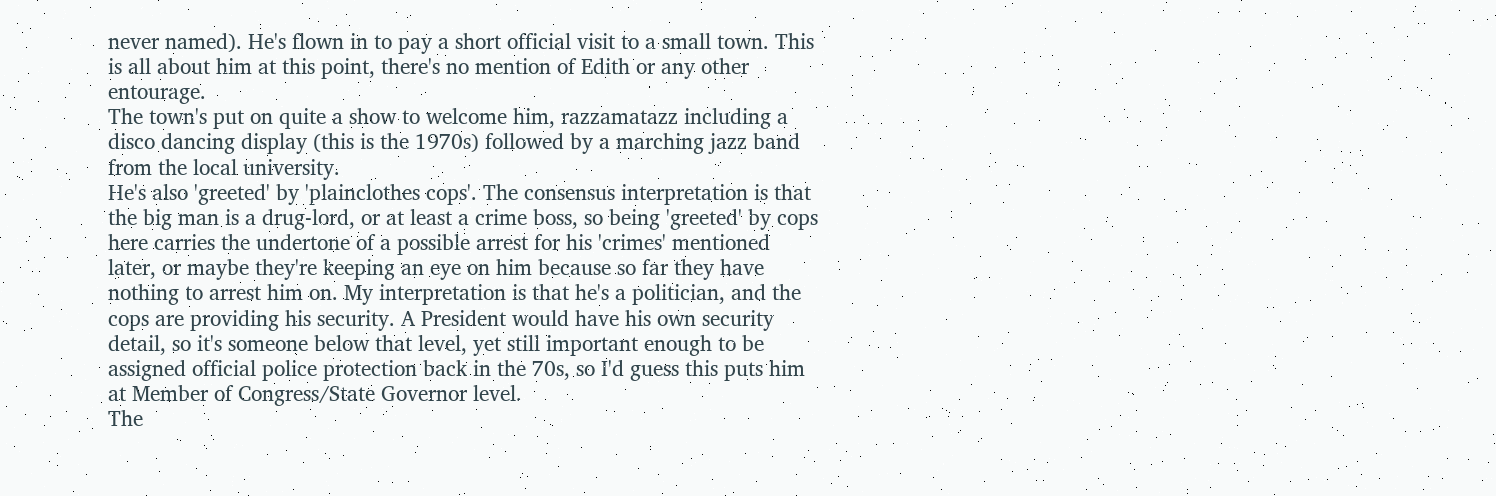never named). He's flown in to pay a short official visit to a small town. This is all about him at this point, there's no mention of Edith or any other entourage.
The town's put on quite a show to welcome him, razzamatazz including a disco dancing display (this is the 1970s) followed by a marching jazz band from the local university.
He's also 'greeted' by 'plainclothes cops'. The consensus interpretation is that the big man is a drug-lord, or at least a crime boss, so being 'greeted' by cops here carries the undertone of a possible arrest for his 'crimes' mentioned later, or maybe they're keeping an eye on him because so far they have nothing to arrest him on. My interpretation is that he's a politician, and the cops are providing his security. A President would have his own security detail, so it's someone below that level, yet still important enough to be assigned official police protection back in the 70s, so I'd guess this puts him at Member of Congress/State Governor level.
The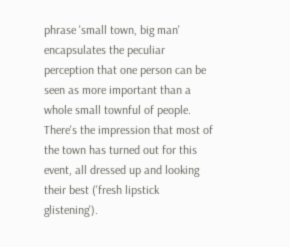phrase 'small town, big man' encapsulates the peculiar perception that one person can be seen as more important than a whole small townful of people.
There's the impression that most of the town has turned out for this event, all dressed up and looking their best ('fresh lipstick glistening').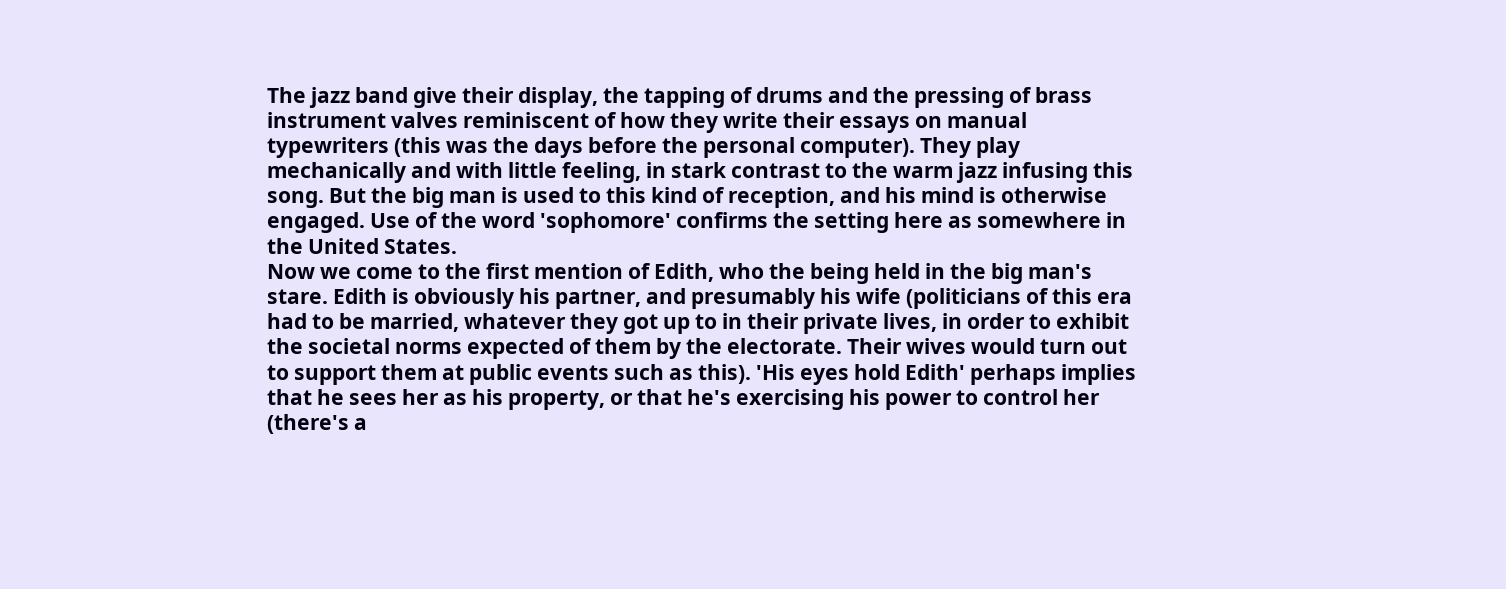The jazz band give their display, the tapping of drums and the pressing of brass instrument valves reminiscent of how they write their essays on manual typewriters (this was the days before the personal computer). They play mechanically and with little feeling, in stark contrast to the warm jazz infusing this song. But the big man is used to this kind of reception, and his mind is otherwise engaged. Use of the word 'sophomore' confirms the setting here as somewhere in the United States.
Now we come to the first mention of Edith, who the being held in the big man's stare. Edith is obviously his partner, and presumably his wife (politicians of this era had to be married, whatever they got up to in their private lives, in order to exhibit the societal norms expected of them by the electorate. Their wives would turn out to support them at public events such as this). 'His eyes hold Edith' perhaps implies that he sees her as his property, or that he's exercising his power to control her (there's a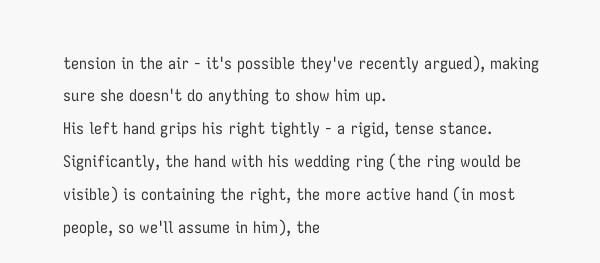tension in the air - it's possible they've recently argued), making sure she doesn't do anything to show him up.
His left hand grips his right tightly - a rigid, tense stance. Significantly, the hand with his wedding ring (the ring would be visible) is containing the right, the more active hand (in most people, so we'll assume in him), the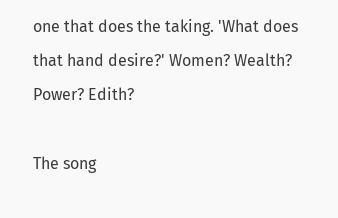one that does the taking. 'What does that hand desire?' Women? Wealth? Power? Edith?

The song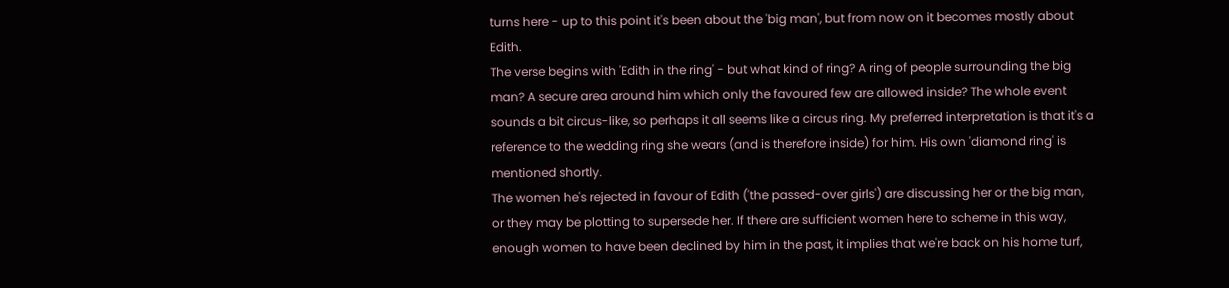turns here - up to this point it's been about the 'big man', but from now on it becomes mostly about Edith.
The verse begins with 'Edith in the ring' - but what kind of ring? A ring of people surrounding the big man? A secure area around him which only the favoured few are allowed inside? The whole event sounds a bit circus-like, so perhaps it all seems like a circus ring. My preferred interpretation is that it's a reference to the wedding ring she wears (and is therefore inside) for him. His own 'diamond ring' is mentioned shortly.
The women he's rejected in favour of Edith ('the passed-over girls') are discussing her or the big man, or they may be plotting to supersede her. If there are sufficient women here to scheme in this way, enough women to have been declined by him in the past, it implies that we're back on his home turf,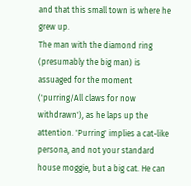and that this small town is where he grew up.
The man with the diamond ring (presumably the big man) is assuaged for the moment ('purring/All claws for now withdrawn'), as he laps up the attention. 'Purring' implies a cat-like persona, and not your standard house moggie, but a big cat. He can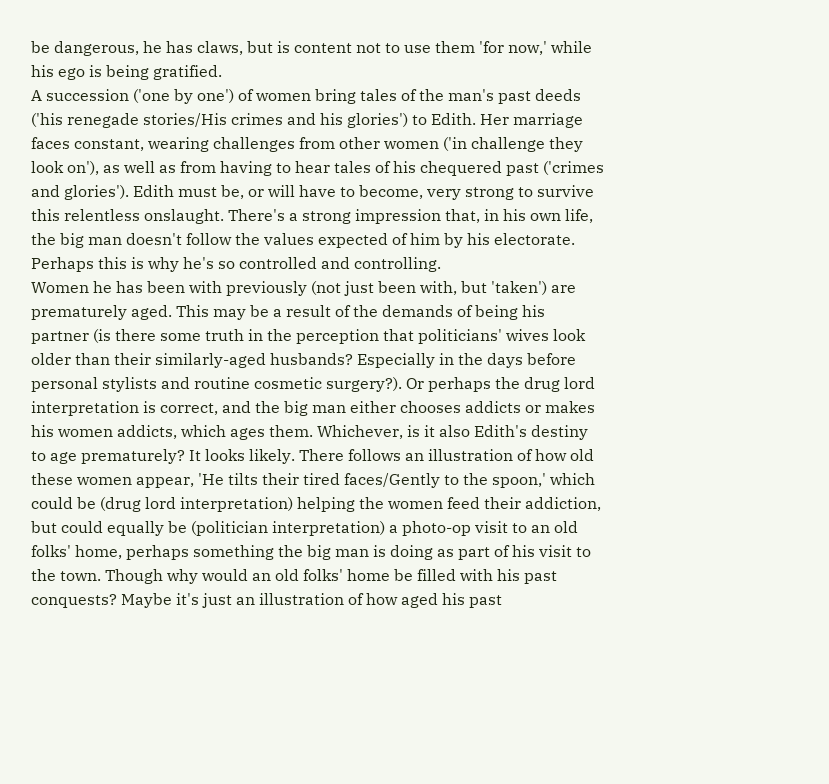be dangerous, he has claws, but is content not to use them 'for now,' while his ego is being gratified.
A succession ('one by one') of women bring tales of the man's past deeds ('his renegade stories/His crimes and his glories') to Edith. Her marriage faces constant, wearing challenges from other women ('in challenge they look on'), as well as from having to hear tales of his chequered past ('crimes and glories'). Edith must be, or will have to become, very strong to survive this relentless onslaught. There's a strong impression that, in his own life, the big man doesn't follow the values expected of him by his electorate. Perhaps this is why he's so controlled and controlling.
Women he has been with previously (not just been with, but 'taken') are prematurely aged. This may be a result of the demands of being his partner (is there some truth in the perception that politicians' wives look older than their similarly-aged husbands? Especially in the days before personal stylists and routine cosmetic surgery?). Or perhaps the drug lord interpretation is correct, and the big man either chooses addicts or makes his women addicts, which ages them. Whichever, is it also Edith's destiny to age prematurely? It looks likely. There follows an illustration of how old these women appear, 'He tilts their tired faces/Gently to the spoon,' which could be (drug lord interpretation) helping the women feed their addiction, but could equally be (politician interpretation) a photo-op visit to an old folks' home, perhaps something the big man is doing as part of his visit to the town. Though why would an old folks' home be filled with his past conquests? Maybe it's just an illustration of how aged his past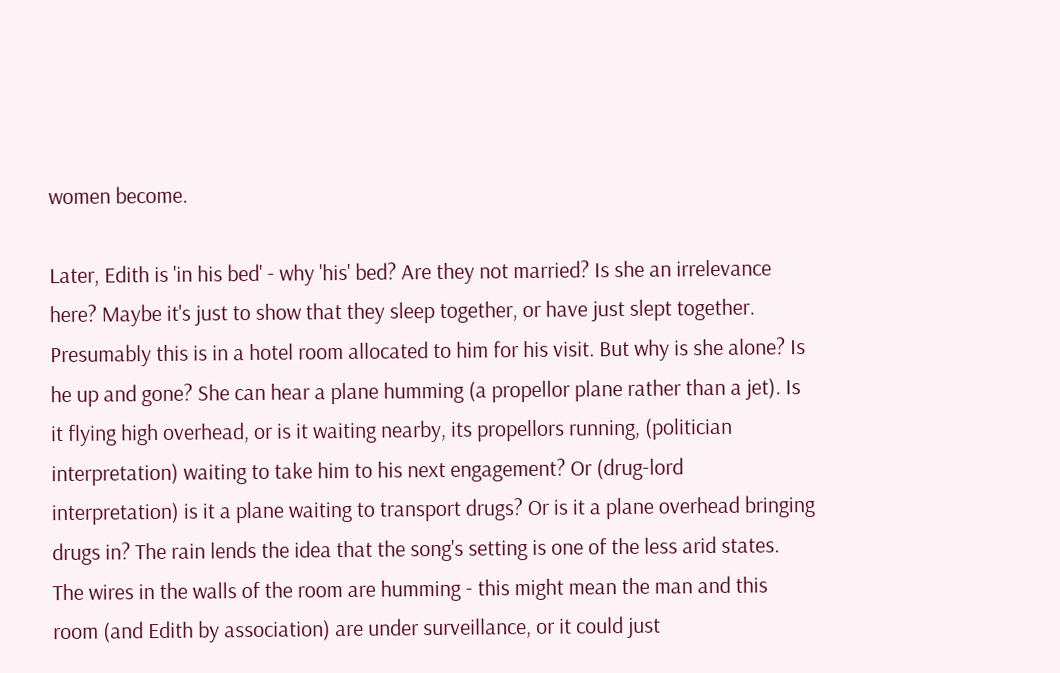women become.

Later, Edith is 'in his bed' - why 'his' bed? Are they not married? Is she an irrelevance here? Maybe it's just to show that they sleep together, or have just slept together. Presumably this is in a hotel room allocated to him for his visit. But why is she alone? Is he up and gone? She can hear a plane humming (a propellor plane rather than a jet). Is it flying high overhead, or is it waiting nearby, its propellors running, (politician interpretation) waiting to take him to his next engagement? Or (drug-lord interpretation) is it a plane waiting to transport drugs? Or is it a plane overhead bringing drugs in? The rain lends the idea that the song's setting is one of the less arid states.
The wires in the walls of the room are humming - this might mean the man and this room (and Edith by association) are under surveillance, or it could just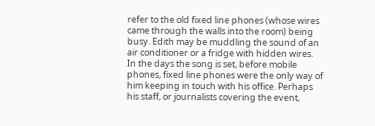refer to the old fixed line phones (whose wires came through the walls into the room) being busy. Edith may be muddling the sound of an air conditioner or a fridge with hidden wires. In the days the song is set, before mobile phones, fixed line phones were the only way of him keeping in touch with his office. Perhaps his staff, or journalists covering the event,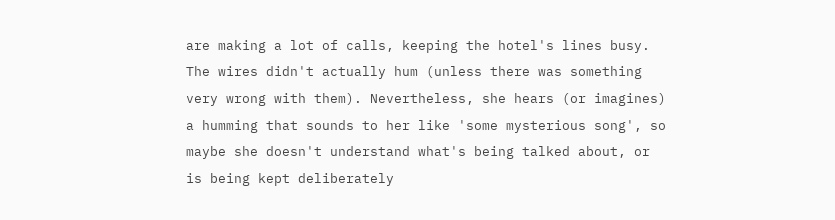are making a lot of calls, keeping the hotel's lines busy. The wires didn't actually hum (unless there was something very wrong with them). Nevertheless, she hears (or imagines) a humming that sounds to her like 'some mysterious song', so maybe she doesn't understand what's being talked about, or is being kept deliberately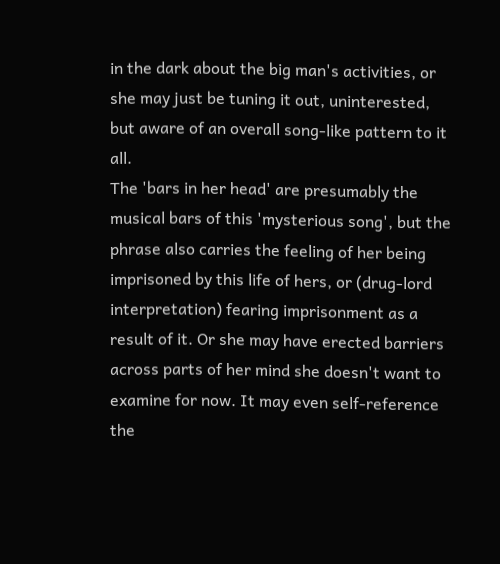in the dark about the big man's activities, or she may just be tuning it out, uninterested, but aware of an overall song-like pattern to it all.
The 'bars in her head' are presumably the musical bars of this 'mysterious song', but the phrase also carries the feeling of her being imprisoned by this life of hers, or (drug-lord interpretation) fearing imprisonment as a result of it. Or she may have erected barriers across parts of her mind she doesn't want to examine for now. It may even self-reference the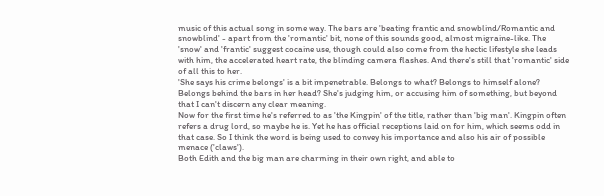music of this actual song in some way. The bars are 'beating frantic and snowblind/Romantic and snowblind' - apart from the 'romantic' bit, none of this sounds good, almost migraine-like. The 'snow' and 'frantic' suggest cocaine use, though could also come from the hectic lifestyle she leads with him, the accelerated heart rate, the blinding camera flashes. And there's still that 'romantic' side of all this to her.
'She says his crime belongs' is a bit impenetrable. Belongs to what? Belongs to himself alone? Belongs behind the bars in her head? She's judging him, or accusing him of something, but beyond that I can't discern any clear meaning.
Now for the first time he's referred to as 'the Kingpin' of the title, rather than 'big man'. Kingpin often refers a drug lord, so maybe he is. Yet he has official receptions laid on for him, which seems odd in that case. So I think the word is being used to convey his importance and also his air of possible menace ('claws').
Both Edith and the big man are charming in their own right, and able to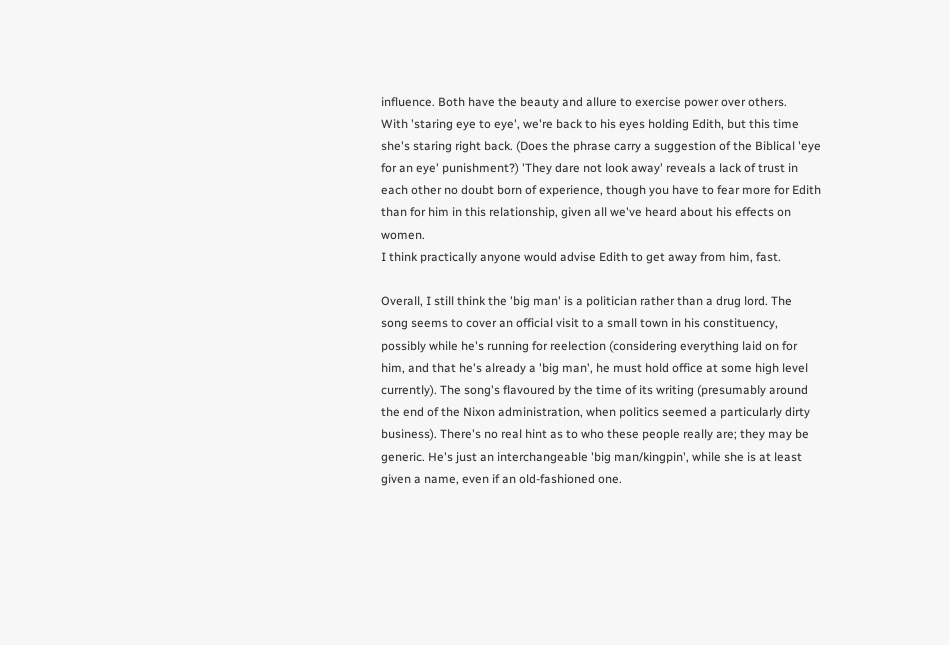influence. Both have the beauty and allure to exercise power over others.
With 'staring eye to eye', we're back to his eyes holding Edith, but this time she's staring right back. (Does the phrase carry a suggestion of the Biblical 'eye for an eye' punishment?) 'They dare not look away' reveals a lack of trust in each other no doubt born of experience, though you have to fear more for Edith than for him in this relationship, given all we've heard about his effects on women.
I think practically anyone would advise Edith to get away from him, fast.

Overall, I still think the 'big man' is a politician rather than a drug lord. The song seems to cover an official visit to a small town in his constituency, possibly while he's running for reelection (considering everything laid on for him, and that he's already a 'big man', he must hold office at some high level currently). The song's flavoured by the time of its writing (presumably around the end of the Nixon administration, when politics seemed a particularly dirty business). There's no real hint as to who these people really are; they may be generic. He's just an interchangeable 'big man/kingpin', while she is at least given a name, even if an old-fashioned one.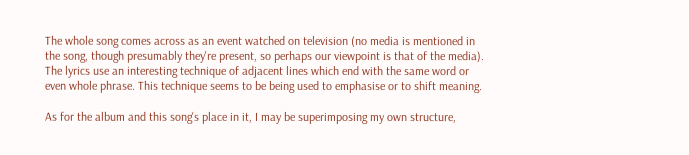The whole song comes across as an event watched on television (no media is mentioned in the song, though presumably they're present, so perhaps our viewpoint is that of the media).
The lyrics use an interesting technique of adjacent lines which end with the same word or even whole phrase. This technique seems to be being used to emphasise or to shift meaning.

As for the album and this song's place in it, I may be superimposing my own structure,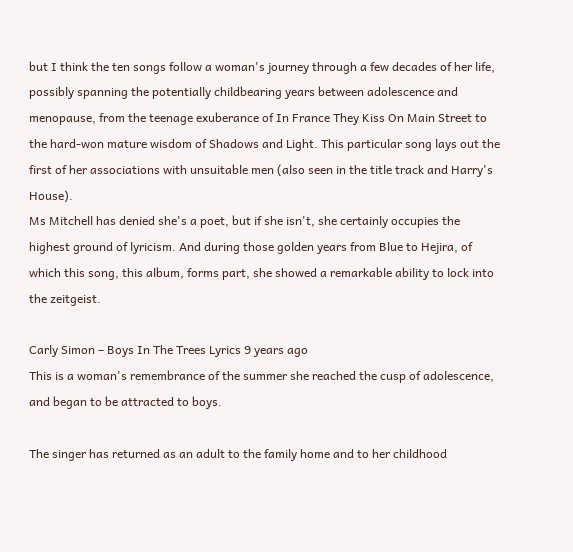but I think the ten songs follow a woman's journey through a few decades of her life, possibly spanning the potentially childbearing years between adolescence and menopause, from the teenage exuberance of In France They Kiss On Main Street to the hard-won mature wisdom of Shadows and Light. This particular song lays out the first of her associations with unsuitable men (also seen in the title track and Harry's House).
Ms Mitchell has denied she's a poet, but if she isn't, she certainly occupies the highest ground of lyricism. And during those golden years from Blue to Hejira, of which this song, this album, forms part, she showed a remarkable ability to lock into the zeitgeist.

Carly Simon – Boys In The Trees Lyrics 9 years ago
This is a woman's remembrance of the summer she reached the cusp of adolescence, and began to be attracted to boys.

The singer has returned as an adult to the family home and to her childhood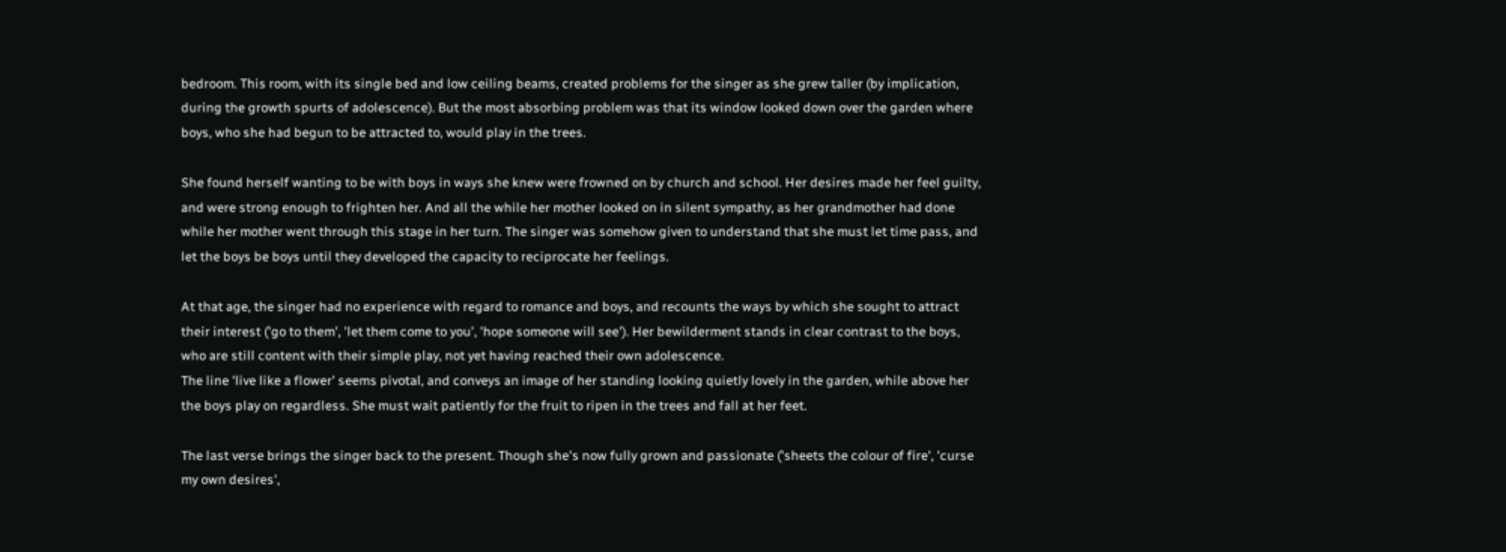bedroom. This room, with its single bed and low ceiling beams, created problems for the singer as she grew taller (by implication, during the growth spurts of adolescence). But the most absorbing problem was that its window looked down over the garden where boys, who she had begun to be attracted to, would play in the trees.

She found herself wanting to be with boys in ways she knew were frowned on by church and school. Her desires made her feel guilty, and were strong enough to frighten her. And all the while her mother looked on in silent sympathy, as her grandmother had done while her mother went through this stage in her turn. The singer was somehow given to understand that she must let time pass, and let the boys be boys until they developed the capacity to reciprocate her feelings.

At that age, the singer had no experience with regard to romance and boys, and recounts the ways by which she sought to attract their interest ('go to them', 'let them come to you', 'hope someone will see'). Her bewilderment stands in clear contrast to the boys, who are still content with their simple play, not yet having reached their own adolescence.
The line 'live like a flower' seems pivotal, and conveys an image of her standing looking quietly lovely in the garden, while above her the boys play on regardless. She must wait patiently for the fruit to ripen in the trees and fall at her feet.

The last verse brings the singer back to the present. Though she's now fully grown and passionate ('sheets the colour of fire', 'curse my own desires',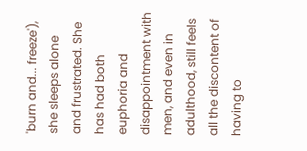'burn and... freeze'), she sleeps alone and frustrated. She has had both euphoria and disappointment with men, and even in adulthood, still feels all the discontent of having to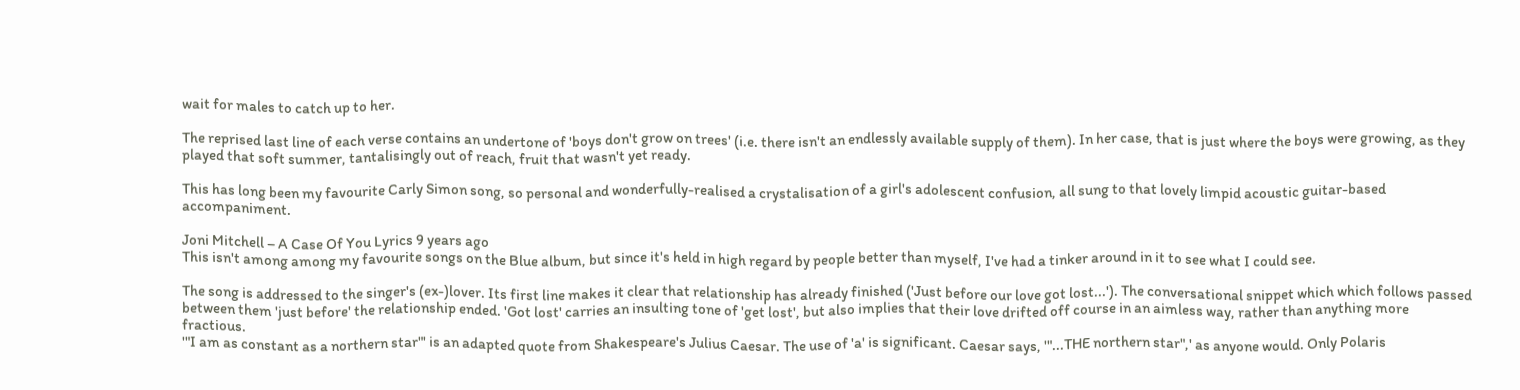wait for males to catch up to her.

The reprised last line of each verse contains an undertone of 'boys don't grow on trees' (i.e. there isn't an endlessly available supply of them). In her case, that is just where the boys were growing, as they played that soft summer, tantalisingly out of reach, fruit that wasn't yet ready.

This has long been my favourite Carly Simon song, so personal and wonderfully-realised a crystalisation of a girl's adolescent confusion, all sung to that lovely limpid acoustic guitar-based accompaniment.

Joni Mitchell – A Case Of You Lyrics 9 years ago
This isn't among among my favourite songs on the Blue album, but since it's held in high regard by people better than myself, I've had a tinker around in it to see what I could see.

The song is addressed to the singer's (ex-)lover. Its first line makes it clear that relationship has already finished ('Just before our love got lost...'). The conversational snippet which which follows passed between them 'just before' the relationship ended. 'Got lost' carries an insulting tone of 'get lost', but also implies that their love drifted off course in an aimless way, rather than anything more fractious.
'"I am as constant as a northern star"' is an adapted quote from Shakespeare's Julius Caesar. The use of 'a' is significant. Caesar says, '"...THE northern star",' as anyone would. Only Polaris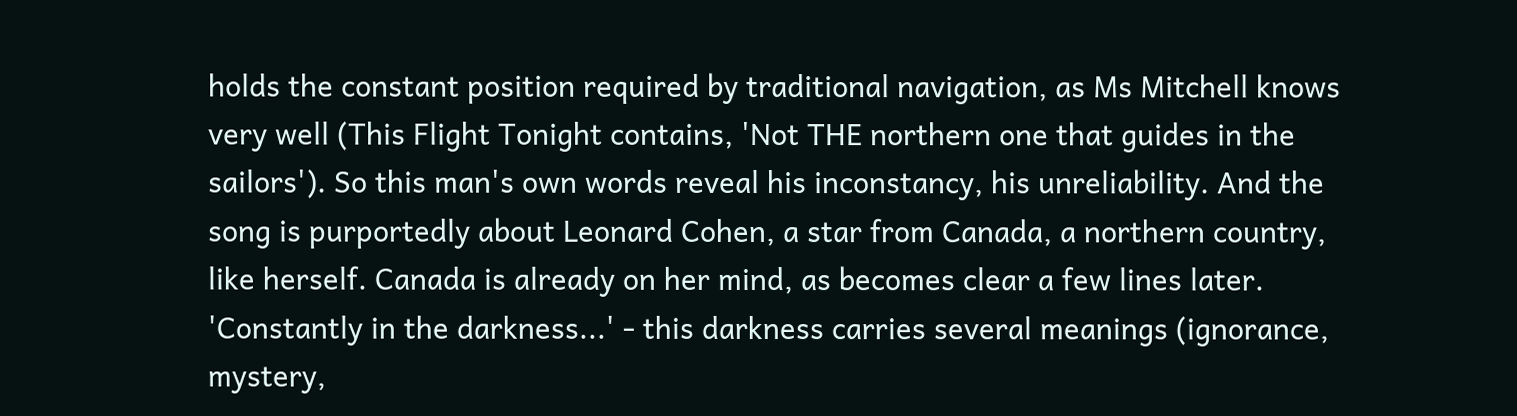holds the constant position required by traditional navigation, as Ms Mitchell knows very well (This Flight Tonight contains, 'Not THE northern one that guides in the sailors'). So this man's own words reveal his inconstancy, his unreliability. And the song is purportedly about Leonard Cohen, a star from Canada, a northern country, like herself. Canada is already on her mind, as becomes clear a few lines later.
'Constantly in the darkness...' - this darkness carries several meanings (ignorance, mystery,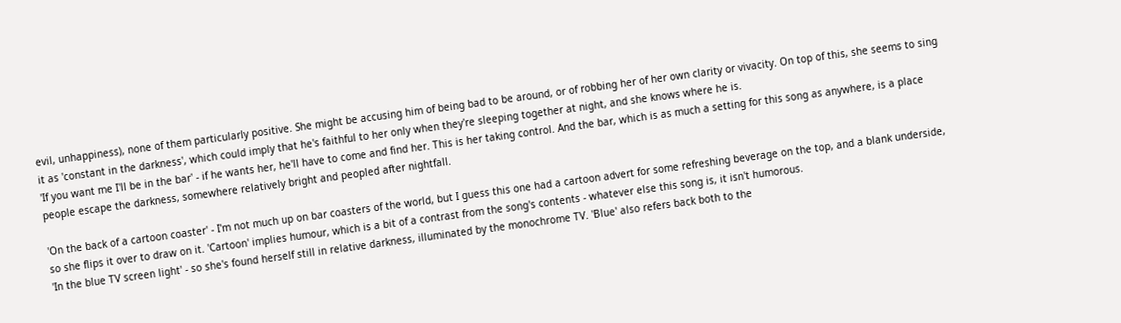evil, unhappiness), none of them particularly positive. She might be accusing him of being bad to be around, or of robbing her of her own clarity or vivacity. On top of this, she seems to sing it as 'constant in the darkness', which could imply that he's faithful to her only when they're sleeping together at night, and she knows where he is.
'If you want me I'll be in the bar' - if he wants her, he'll have to come and find her. This is her taking control. And the bar, which is as much a setting for this song as anywhere, is a place people escape the darkness, somewhere relatively bright and peopled after nightfall.

'On the back of a cartoon coaster' - I'm not much up on bar coasters of the world, but I guess this one had a cartoon advert for some refreshing beverage on the top, and a blank underside, so she flips it over to draw on it. 'Cartoon' implies humour, which is a bit of a contrast from the song's contents - whatever else this song is, it isn't humorous.
'In the blue TV screen light' - so she's found herself still in relative darkness, illuminated by the monochrome TV. 'Blue' also refers back both to the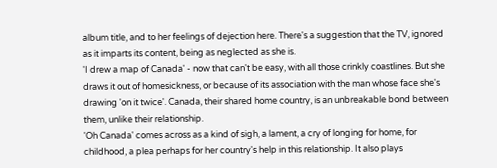album title, and to her feelings of dejection here. There's a suggestion that the TV, ignored as it imparts its content, being as neglected as she is.
'I drew a map of Canada' - now that can't be easy, with all those crinkly coastlines. But she draws it out of homesickness, or because of its association with the man whose face she's drawing 'on it twice'. Canada, their shared home country, is an unbreakable bond between them, unlike their relationship.
'Oh Canada' comes across as a kind of sigh, a lament, a cry of longing for home, for childhood, a plea perhaps for her country's help in this relationship. It also plays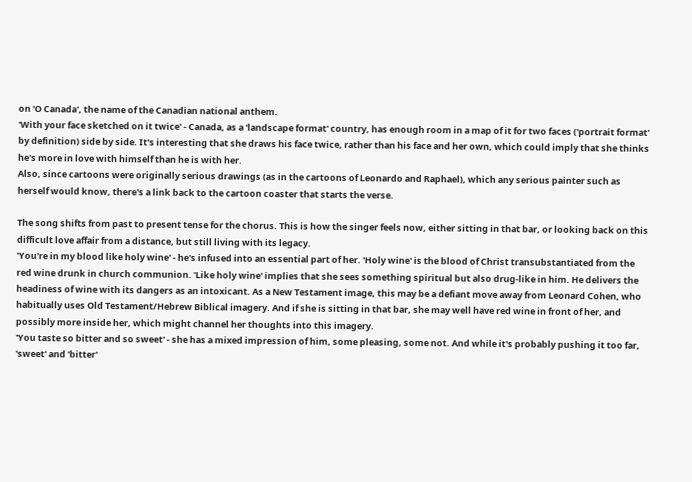on 'O Canada', the name of the Canadian national anthem.
'With your face sketched on it twice' - Canada, as a 'landscape format' country, has enough room in a map of it for two faces ('portrait format' by definition) side by side. It's interesting that she draws his face twice, rather than his face and her own, which could imply that she thinks he's more in love with himself than he is with her.
Also, since cartoons were originally serious drawings (as in the cartoons of Leonardo and Raphael), which any serious painter such as herself would know, there's a link back to the cartoon coaster that starts the verse.

The song shifts from past to present tense for the chorus. This is how the singer feels now, either sitting in that bar, or looking back on this difficult love affair from a distance, but still living with its legacy.
'You're in my blood like holy wine' - he's infused into an essential part of her. 'Holy wine' is the blood of Christ transubstantiated from the red wine drunk in church communion. 'Like holy wine' implies that she sees something spiritual but also drug-like in him. He delivers the headiness of wine with its dangers as an intoxicant. As a New Testament image, this may be a defiant move away from Leonard Cohen, who habitually uses Old Testament/Hebrew Biblical imagery. And if she is sitting in that bar, she may well have red wine in front of her, and possibly more inside her, which might channel her thoughts into this imagery.
'You taste so bitter and so sweet' - she has a mixed impression of him, some pleasing, some not. And while it's probably pushing it too far, 'sweet' and 'bitter'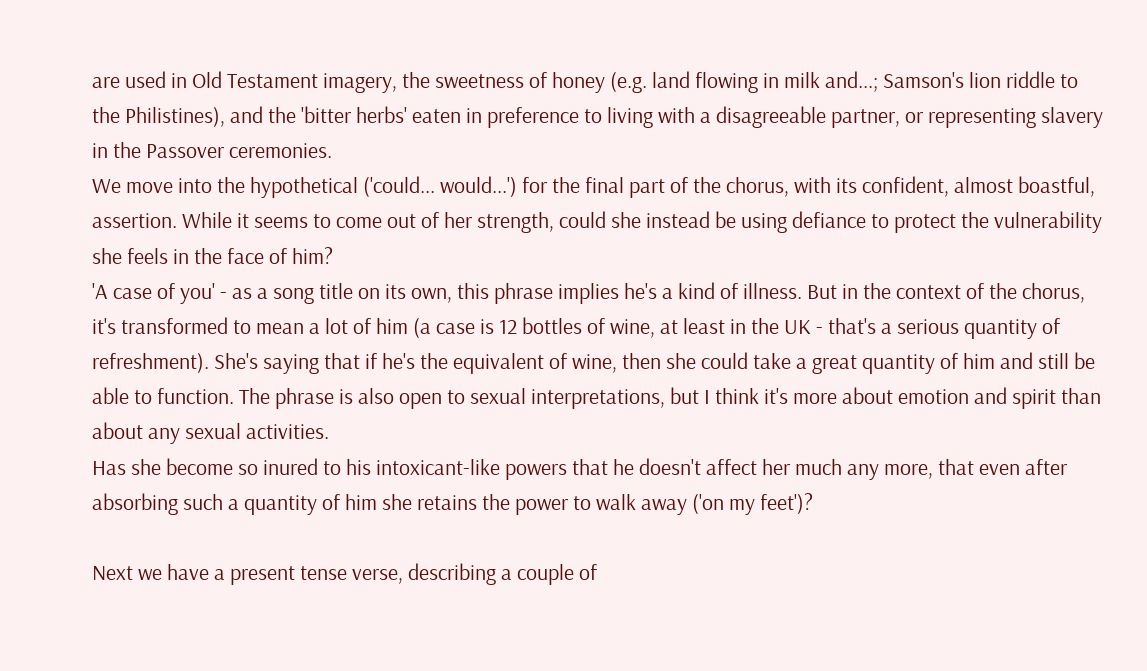are used in Old Testament imagery, the sweetness of honey (e.g. land flowing in milk and...; Samson's lion riddle to the Philistines), and the 'bitter herbs' eaten in preference to living with a disagreeable partner, or representing slavery in the Passover ceremonies.
We move into the hypothetical ('could... would...') for the final part of the chorus, with its confident, almost boastful, assertion. While it seems to come out of her strength, could she instead be using defiance to protect the vulnerability she feels in the face of him?
'A case of you' - as a song title on its own, this phrase implies he's a kind of illness. But in the context of the chorus, it's transformed to mean a lot of him (a case is 12 bottles of wine, at least in the UK - that's a serious quantity of refreshment). She's saying that if he's the equivalent of wine, then she could take a great quantity of him and still be able to function. The phrase is also open to sexual interpretations, but I think it's more about emotion and spirit than about any sexual activities.
Has she become so inured to his intoxicant-like powers that he doesn't affect her much any more, that even after absorbing such a quantity of him she retains the power to walk away ('on my feet')?

Next we have a present tense verse, describing a couple of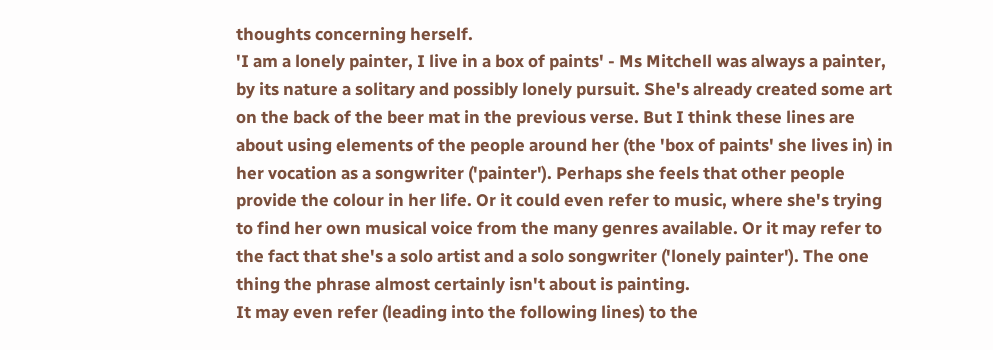thoughts concerning herself.
'I am a lonely painter, I live in a box of paints' - Ms Mitchell was always a painter, by its nature a solitary and possibly lonely pursuit. She's already created some art on the back of the beer mat in the previous verse. But I think these lines are about using elements of the people around her (the 'box of paints' she lives in) in her vocation as a songwriter ('painter'). Perhaps she feels that other people provide the colour in her life. Or it could even refer to music, where she's trying to find her own musical voice from the many genres available. Or it may refer to the fact that she's a solo artist and a solo songwriter ('lonely painter'). The one thing the phrase almost certainly isn't about is painting.
It may even refer (leading into the following lines) to the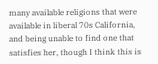many available religions that were available in liberal 70s California, and being unable to find one that satisfies her, though I think this is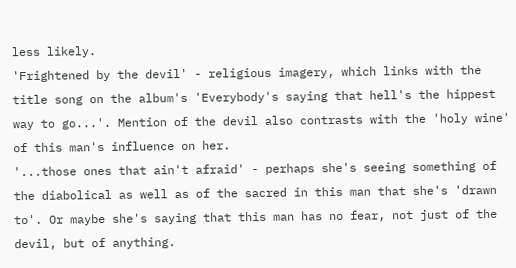less likely.
'Frightened by the devil' - religious imagery, which links with the title song on the album's 'Everybody's saying that hell's the hippest way to go...'. Mention of the devil also contrasts with the 'holy wine' of this man's influence on her.
'...those ones that ain't afraid' - perhaps she's seeing something of the diabolical as well as of the sacred in this man that she's 'drawn to'. Or maybe she's saying that this man has no fear, not just of the devil, but of anything.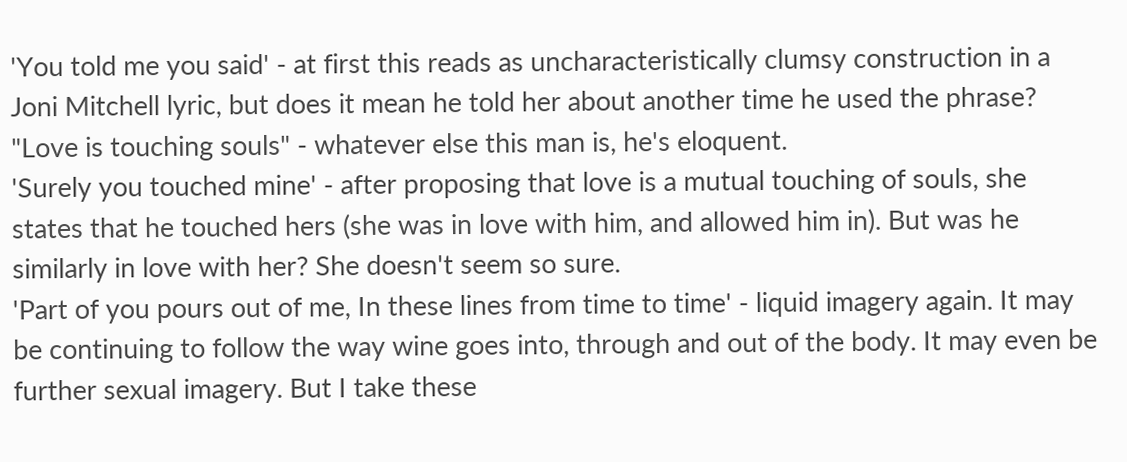'You told me you said' - at first this reads as uncharacteristically clumsy construction in a Joni Mitchell lyric, but does it mean he told her about another time he used the phrase?
"Love is touching souls" - whatever else this man is, he's eloquent.
'Surely you touched mine' - after proposing that love is a mutual touching of souls, she states that he touched hers (she was in love with him, and allowed him in). But was he similarly in love with her? She doesn't seem so sure.
'Part of you pours out of me, In these lines from time to time' - liquid imagery again. It may be continuing to follow the way wine goes into, through and out of the body. It may even be further sexual imagery. But I take these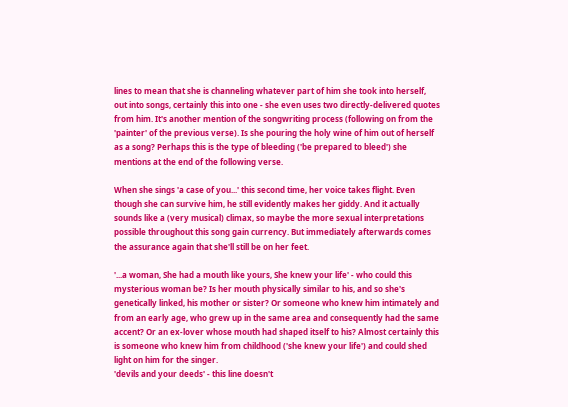lines to mean that she is channeling whatever part of him she took into herself, out into songs, certainly this into one - she even uses two directly-delivered quotes from him. It's another mention of the songwriting process (following on from the 'painter' of the previous verse). Is she pouring the holy wine of him out of herself as a song? Perhaps this is the type of bleeding ('be prepared to bleed') she mentions at the end of the following verse.

When she sings 'a case of you...' this second time, her voice takes flight. Even though she can survive him, he still evidently makes her giddy. And it actually sounds like a (very musical) climax, so maybe the more sexual interpretations possible throughout this song gain currency. But immediately afterwards comes the assurance again that she'll still be on her feet.

'...a woman, She had a mouth like yours, She knew your life' - who could this mysterious woman be? Is her mouth physically similar to his, and so she's genetically linked, his mother or sister? Or someone who knew him intimately and from an early age, who grew up in the same area and consequently had the same accent? Or an ex-lover whose mouth had shaped itself to his? Almost certainly this is someone who knew him from childhood ('she knew your life') and could shed light on him for the singer.
'devils and your deeds' - this line doesn't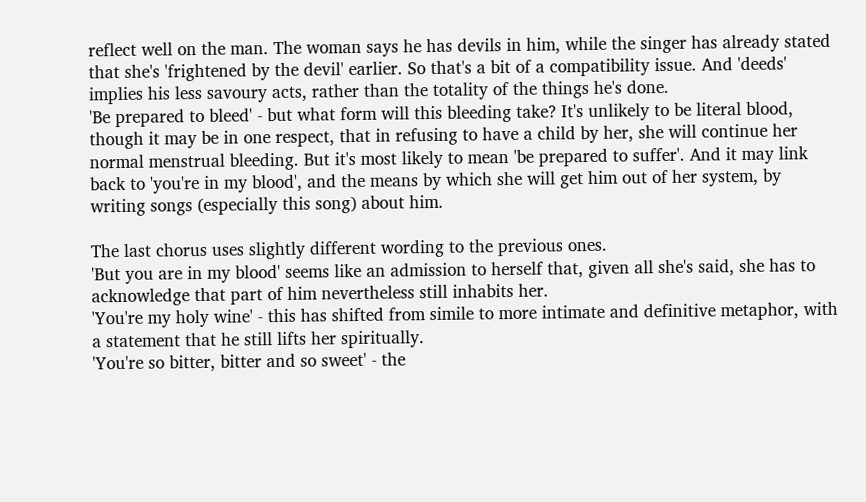reflect well on the man. The woman says he has devils in him, while the singer has already stated that she's 'frightened by the devil' earlier. So that's a bit of a compatibility issue. And 'deeds' implies his less savoury acts, rather than the totality of the things he's done.
'Be prepared to bleed' - but what form will this bleeding take? It's unlikely to be literal blood, though it may be in one respect, that in refusing to have a child by her, she will continue her normal menstrual bleeding. But it's most likely to mean 'be prepared to suffer'. And it may link back to 'you're in my blood', and the means by which she will get him out of her system, by writing songs (especially this song) about him.

The last chorus uses slightly different wording to the previous ones.
'But you are in my blood' seems like an admission to herself that, given all she's said, she has to acknowledge that part of him nevertheless still inhabits her.
'You're my holy wine' - this has shifted from simile to more intimate and definitive metaphor, with a statement that he still lifts her spiritually.
'You're so bitter, bitter and so sweet' - the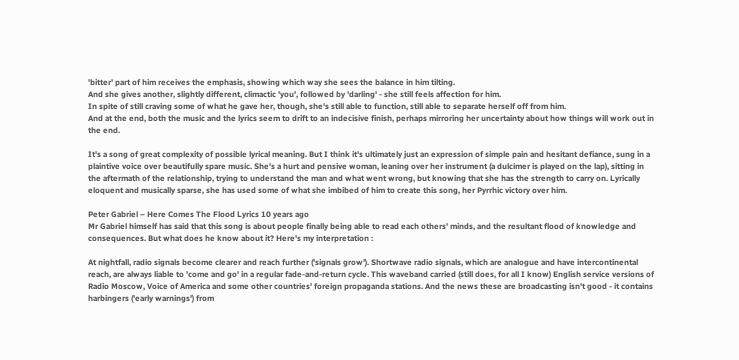'bitter' part of him receives the emphasis, showing which way she sees the balance in him tilting.
And she gives another, slightly different, climactic 'you', followed by 'darling' - she still feels affection for him.
In spite of still craving some of what he gave her, though, she's still able to function, still able to separate herself off from him.
And at the end, both the music and the lyrics seem to drift to an indecisive finish, perhaps mirroring her uncertainty about how things will work out in the end.

It's a song of great complexity of possible lyrical meaning. But I think it's ultimately just an expression of simple pain and hesitant defiance, sung in a plaintive voice over beautifully spare music. She's a hurt and pensive woman, leaning over her instrument (a dulcimer is played on the lap), sitting in the aftermath of the relationship, trying to understand the man and what went wrong, but knowing that she has the strength to carry on. Lyrically eloquent and musically sparse, she has used some of what she imbibed of him to create this song, her Pyrrhic victory over him.

Peter Gabriel – Here Comes The Flood Lyrics 10 years ago
Mr Gabriel himself has said that this song is about people finally being able to read each others' minds, and the resultant flood of knowledge and consequences. But what does he know about it? Here's my interpretation :

At nightfall, radio signals become clearer and reach further ('signals grow'). Shortwave radio signals, which are analogue and have intercontinental reach, are always liable to 'come and go' in a regular fade-and-return cycle. This waveband carried (still does, for all I know) English service versions of Radio Moscow, Voice of America and some other countries' foreign propaganda stations. And the news these are broadcasting isn't good - it contains harbingers ('early warnings') from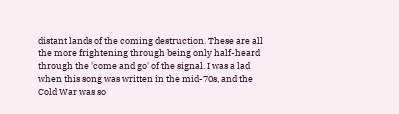distant lands of the coming destruction. These are all the more frightening through being only half-heard through the 'come and go' of the signal. I was a lad when this song was written in the mid-70s, and the Cold War was so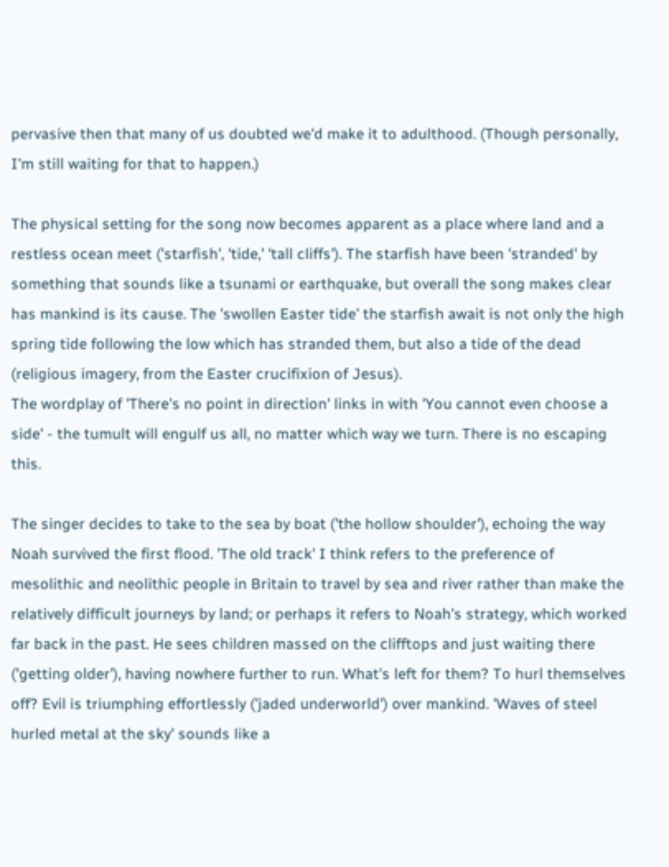pervasive then that many of us doubted we'd make it to adulthood. (Though personally, I'm still waiting for that to happen.)

The physical setting for the song now becomes apparent as a place where land and a restless ocean meet ('starfish', 'tide,' 'tall cliffs'). The starfish have been 'stranded' by something that sounds like a tsunami or earthquake, but overall the song makes clear has mankind is its cause. The 'swollen Easter tide' the starfish await is not only the high spring tide following the low which has stranded them, but also a tide of the dead (religious imagery, from the Easter crucifixion of Jesus).
The wordplay of 'There's no point in direction' links in with 'You cannot even choose a side' - the tumult will engulf us all, no matter which way we turn. There is no escaping this.

The singer decides to take to the sea by boat ('the hollow shoulder'), echoing the way Noah survived the first flood. 'The old track' I think refers to the preference of mesolithic and neolithic people in Britain to travel by sea and river rather than make the relatively difficult journeys by land; or perhaps it refers to Noah's strategy, which worked far back in the past. He sees children massed on the clifftops and just waiting there ('getting older'), having nowhere further to run. What's left for them? To hurl themselves off? Evil is triumphing effortlessly ('jaded underworld') over mankind. 'Waves of steel hurled metal at the sky' sounds like a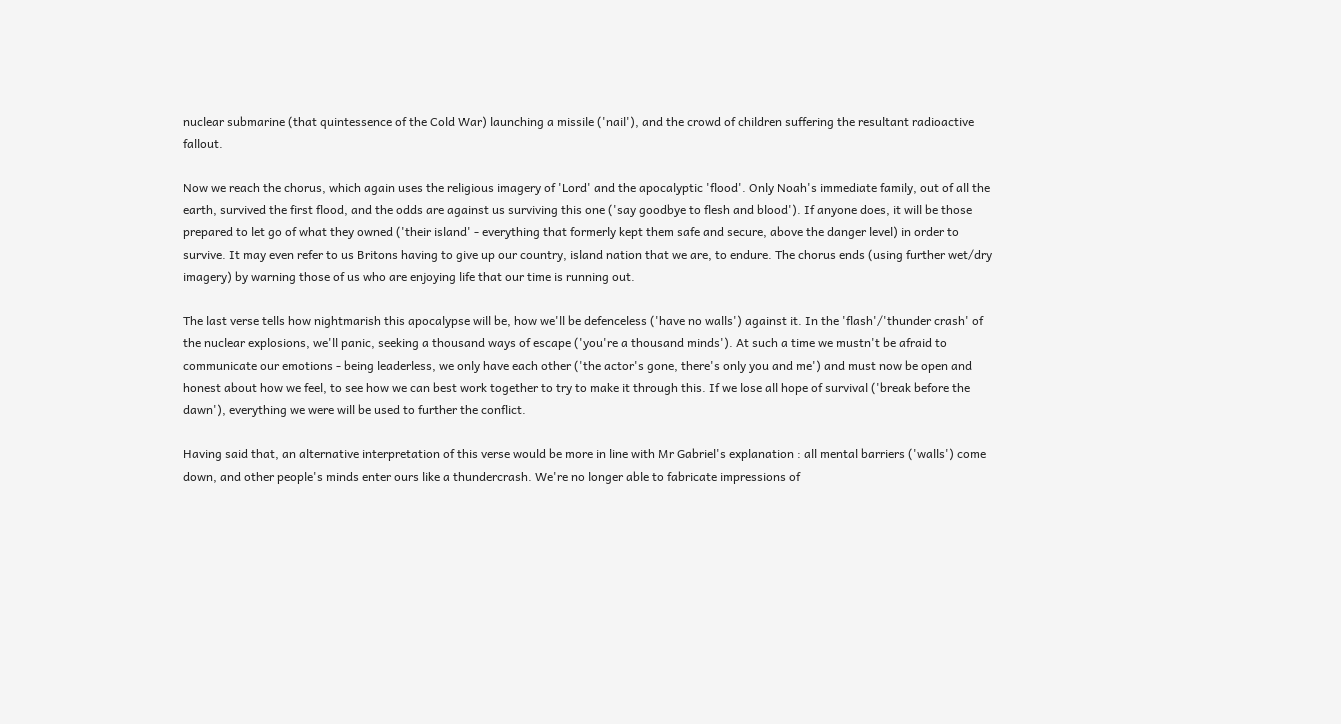nuclear submarine (that quintessence of the Cold War) launching a missile ('nail'), and the crowd of children suffering the resultant radioactive fallout.

Now we reach the chorus, which again uses the religious imagery of 'Lord' and the apocalyptic 'flood'. Only Noah's immediate family, out of all the earth, survived the first flood, and the odds are against us surviving this one ('say goodbye to flesh and blood'). If anyone does, it will be those prepared to let go of what they owned ('their island' - everything that formerly kept them safe and secure, above the danger level) in order to survive. It may even refer to us Britons having to give up our country, island nation that we are, to endure. The chorus ends (using further wet/dry imagery) by warning those of us who are enjoying life that our time is running out.

The last verse tells how nightmarish this apocalypse will be, how we'll be defenceless ('have no walls') against it. In the 'flash'/'thunder crash' of the nuclear explosions, we'll panic, seeking a thousand ways of escape ('you're a thousand minds'). At such a time we mustn't be afraid to communicate our emotions - being leaderless, we only have each other ('the actor's gone, there's only you and me') and must now be open and honest about how we feel, to see how we can best work together to try to make it through this. If we lose all hope of survival ('break before the dawn'), everything we were will be used to further the conflict.

Having said that, an alternative interpretation of this verse would be more in line with Mr Gabriel's explanation : all mental barriers ('walls') come down, and other people's minds enter ours like a thundercrash. We're no longer able to fabricate impressions of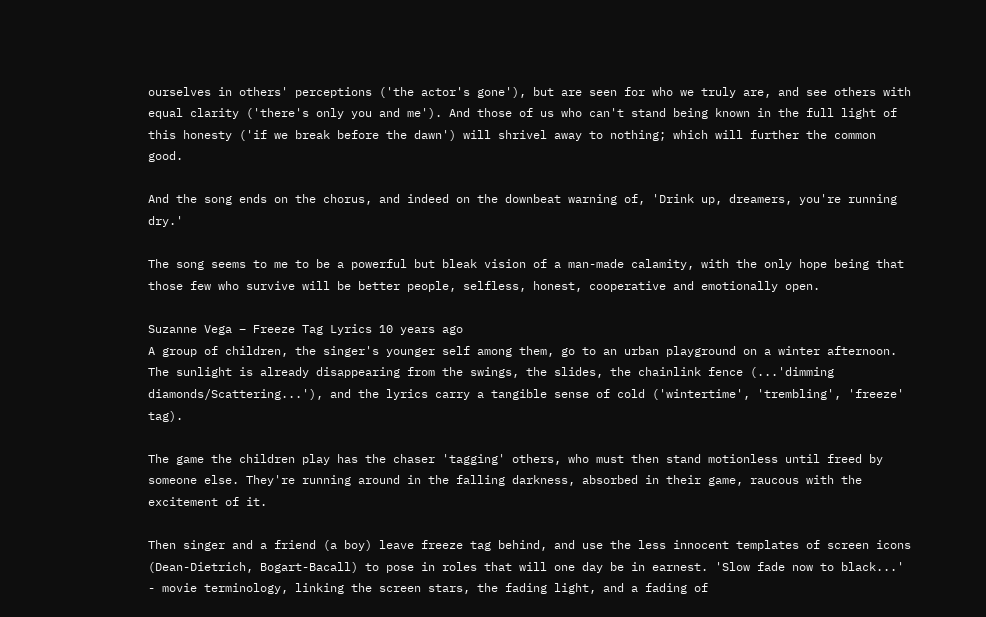ourselves in others' perceptions ('the actor's gone'), but are seen for who we truly are, and see others with equal clarity ('there's only you and me'). And those of us who can't stand being known in the full light of this honesty ('if we break before the dawn') will shrivel away to nothing; which will further the common good.

And the song ends on the chorus, and indeed on the downbeat warning of, 'Drink up, dreamers, you're running dry.'

The song seems to me to be a powerful but bleak vision of a man-made calamity, with the only hope being that those few who survive will be better people, selfless, honest, cooperative and emotionally open.

Suzanne Vega – Freeze Tag Lyrics 10 years ago
A group of children, the singer's younger self among them, go to an urban playground on a winter afternoon. The sunlight is already disappearing from the swings, the slides, the chainlink fence (...'dimming diamonds/Scattering...'), and the lyrics carry a tangible sense of cold ('wintertime', 'trembling', 'freeze' tag).

The game the children play has the chaser 'tagging' others, who must then stand motionless until freed by someone else. They're running around in the falling darkness, absorbed in their game, raucous with the excitement of it.

Then singer and a friend (a boy) leave freeze tag behind, and use the less innocent templates of screen icons (Dean-Dietrich, Bogart-Bacall) to pose in roles that will one day be in earnest. 'Slow fade now to black...' - movie terminology, linking the screen stars, the fading light, and a fading of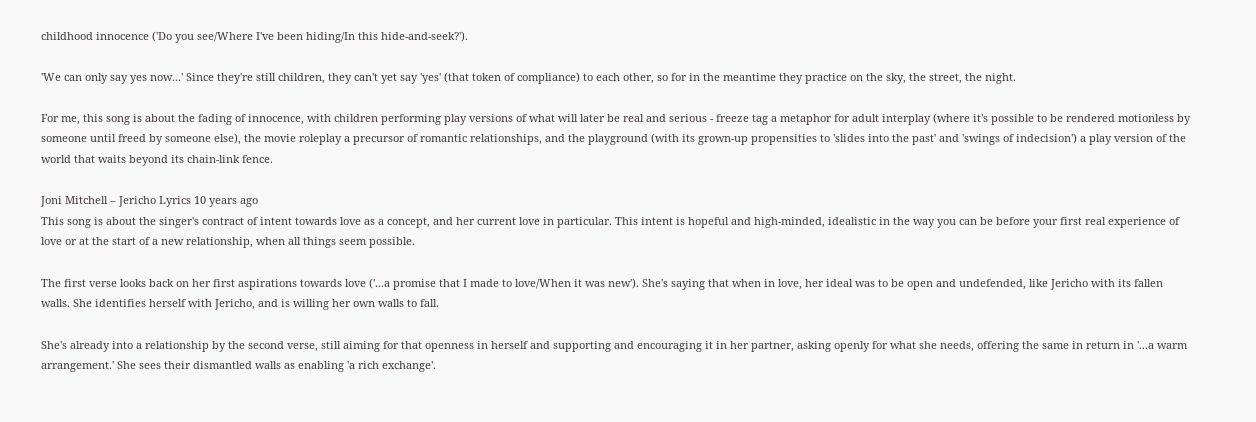childhood innocence ('Do you see/Where I've been hiding/In this hide-and-seek?').

'We can only say yes now...' Since they're still children, they can't yet say 'yes' (that token of compliance) to each other, so for in the meantime they practice on the sky, the street, the night.

For me, this song is about the fading of innocence, with children performing play versions of what will later be real and serious - freeze tag a metaphor for adult interplay (where it's possible to be rendered motionless by someone until freed by someone else), the movie roleplay a precursor of romantic relationships, and the playground (with its grown-up propensities to 'slides into the past' and 'swings of indecision') a play version of the world that waits beyond its chain-link fence.

Joni Mitchell – Jericho Lyrics 10 years ago
This song is about the singer's contract of intent towards love as a concept, and her current love in particular. This intent is hopeful and high-minded, idealistic in the way you can be before your first real experience of love or at the start of a new relationship, when all things seem possible.

The first verse looks back on her first aspirations towards love ('...a promise that I made to love/When it was new'). She's saying that when in love, her ideal was to be open and undefended, like Jericho with its fallen walls. She identifies herself with Jericho, and is willing her own walls to fall.

She's already into a relationship by the second verse, still aiming for that openness in herself and supporting and encouraging it in her partner, asking openly for what she needs, offering the same in return in '...a warm arrangement.' She sees their dismantled walls as enabling 'a rich exchange'.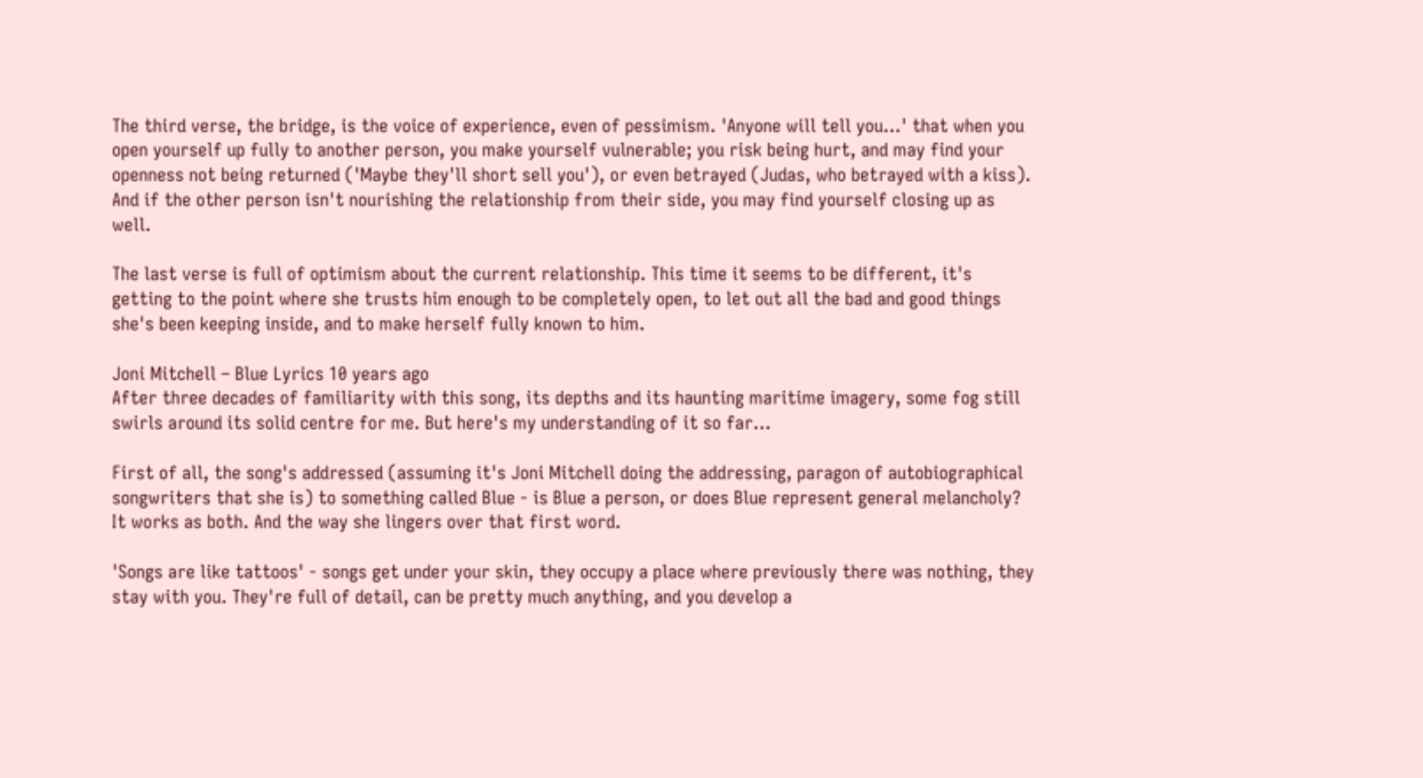The third verse, the bridge, is the voice of experience, even of pessimism. 'Anyone will tell you...' that when you open yourself up fully to another person, you make yourself vulnerable; you risk being hurt, and may find your openness not being returned ('Maybe they'll short sell you'), or even betrayed (Judas, who betrayed with a kiss). And if the other person isn't nourishing the relationship from their side, you may find yourself closing up as well.

The last verse is full of optimism about the current relationship. This time it seems to be different, it's getting to the point where she trusts him enough to be completely open, to let out all the bad and good things she's been keeping inside, and to make herself fully known to him.

Joni Mitchell – Blue Lyrics 10 years ago
After three decades of familiarity with this song, its depths and its haunting maritime imagery, some fog still swirls around its solid centre for me. But here's my understanding of it so far...

First of all, the song's addressed (assuming it's Joni Mitchell doing the addressing, paragon of autobiographical songwriters that she is) to something called Blue - is Blue a person, or does Blue represent general melancholy? It works as both. And the way she lingers over that first word.

'Songs are like tattoos' - songs get under your skin, they occupy a place where previously there was nothing, they stay with you. They're full of detail, can be pretty much anything, and you develop a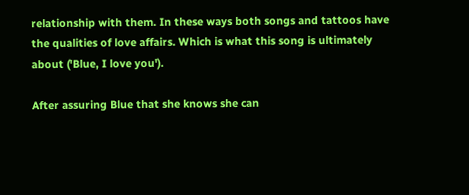relationship with them. In these ways both songs and tattoos have the qualities of love affairs. Which is what this song is ultimately about ('Blue, I love you').

After assuring Blue that she knows she can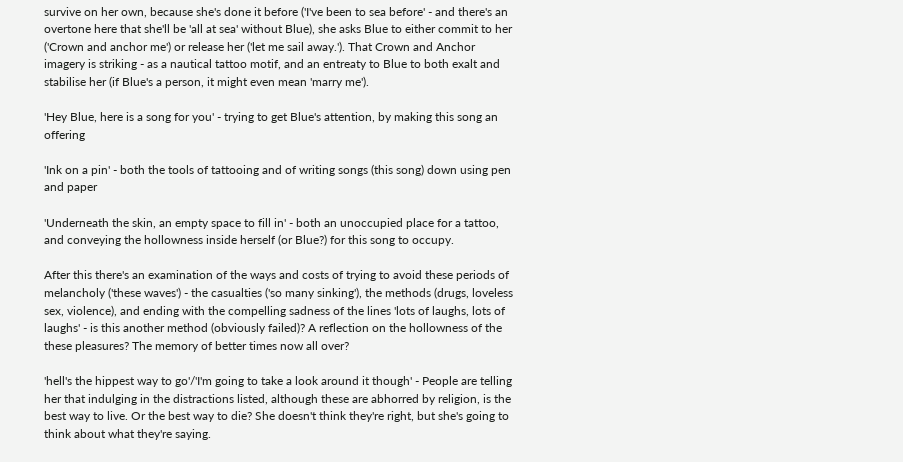survive on her own, because she's done it before ('I've been to sea before' - and there's an overtone here that she'll be 'all at sea' without Blue), she asks Blue to either commit to her ('Crown and anchor me') or release her ('let me sail away.'). That Crown and Anchor imagery is striking - as a nautical tattoo motif, and an entreaty to Blue to both exalt and stabilise her (if Blue's a person, it might even mean 'marry me').

'Hey Blue, here is a song for you' - trying to get Blue's attention, by making this song an offering

'Ink on a pin' - both the tools of tattooing and of writing songs (this song) down using pen and paper

'Underneath the skin, an empty space to fill in' - both an unoccupied place for a tattoo, and conveying the hollowness inside herself (or Blue?) for this song to occupy.

After this there's an examination of the ways and costs of trying to avoid these periods of melancholy ('these waves') - the casualties ('so many sinking'), the methods (drugs, loveless sex, violence), and ending with the compelling sadness of the lines 'lots of laughs, lots of laughs' - is this another method (obviously failed)? A reflection on the hollowness of the these pleasures? The memory of better times now all over?

'hell's the hippest way to go'/'I'm going to take a look around it though' - People are telling her that indulging in the distractions listed, although these are abhorred by religion, is the best way to live. Or the best way to die? She doesn't think they're right, but she's going to think about what they're saying.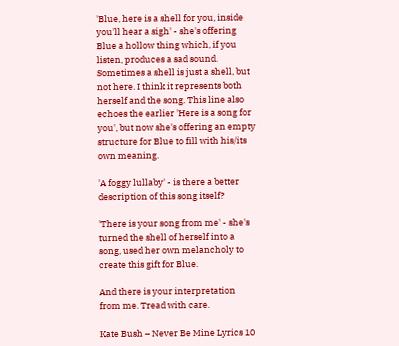'Blue, here is a shell for you, inside you'll hear a sigh' - she's offering Blue a hollow thing which, if you listen, produces a sad sound. Sometimes a shell is just a shell, but not here. I think it represents both herself and the song. This line also echoes the earlier 'Here is a song for you', but now she's offering an empty structure for Blue to fill with his/its own meaning.

'A foggy lullaby' - is there a better description of this song itself?

'There is your song from me' - she's turned the shell of herself into a song, used her own melancholy to create this gift for Blue.

And there is your interpretation from me. Tread with care.

Kate Bush – Never Be Mine Lyrics 10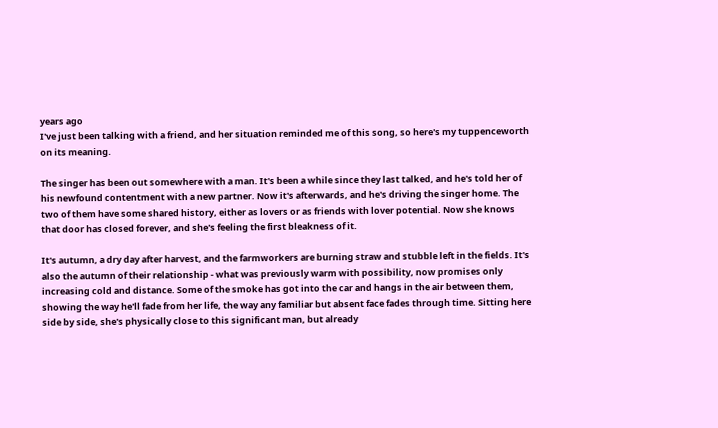years ago
I've just been talking with a friend, and her situation reminded me of this song, so here's my tuppenceworth on its meaning.

The singer has been out somewhere with a man. It's been a while since they last talked, and he's told her of his newfound contentment with a new partner. Now it's afterwards, and he's driving the singer home. The two of them have some shared history, either as lovers or as friends with lover potential. Now she knows that door has closed forever, and she's feeling the first bleakness of it.

It's autumn, a dry day after harvest, and the farmworkers are burning straw and stubble left in the fields. It's also the autumn of their relationship - what was previously warm with possibility, now promises only increasing cold and distance. Some of the smoke has got into the car and hangs in the air between them, showing the way he'll fade from her life, the way any familiar but absent face fades through time. Sitting here side by side, she's physically close to this significant man, but already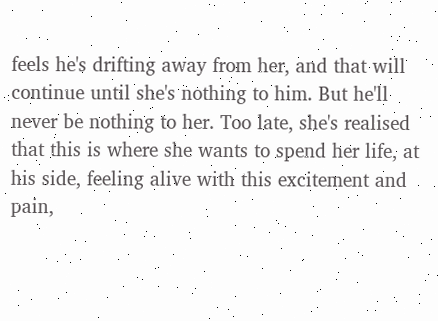feels he's drifting away from her, and that will continue until she's nothing to him. But he'll never be nothing to her. Too late, she's realised that this is where she wants to spend her life, at his side, feeling alive with this excitement and pain,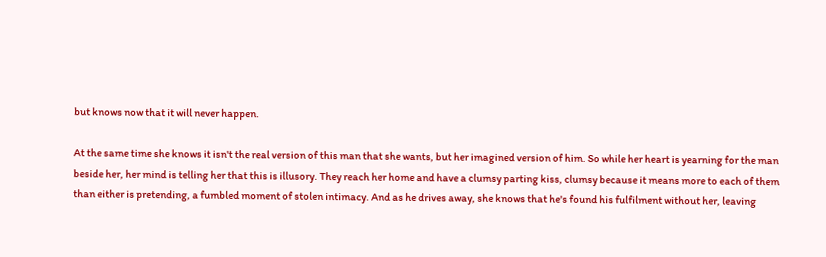but knows now that it will never happen.

At the same time she knows it isn't the real version of this man that she wants, but her imagined version of him. So while her heart is yearning for the man beside her, her mind is telling her that this is illusory. They reach her home and have a clumsy parting kiss, clumsy because it means more to each of them than either is pretending, a fumbled moment of stolen intimacy. And as he drives away, she knows that he's found his fulfilment without her, leaving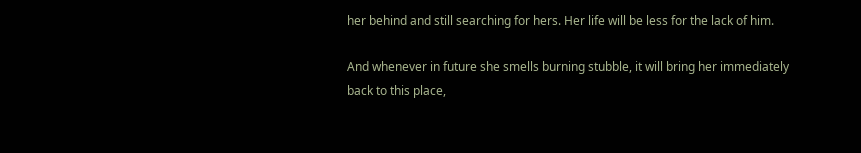her behind and still searching for hers. Her life will be less for the lack of him.

And whenever in future she smells burning stubble, it will bring her immediately back to this place,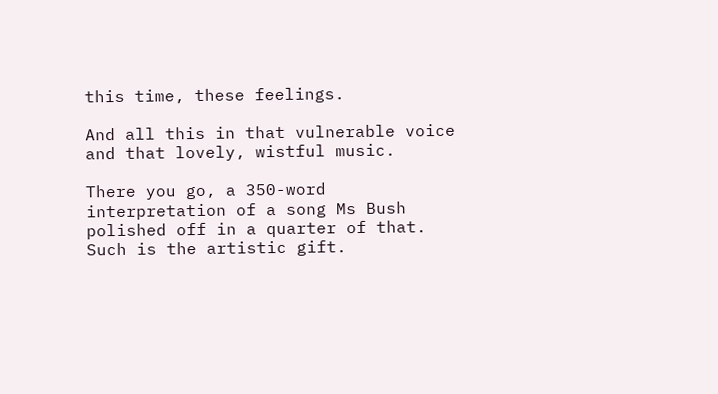this time, these feelings.

And all this in that vulnerable voice and that lovely, wistful music.

There you go, a 350-word interpretation of a song Ms Bush polished off in a quarter of that. Such is the artistic gift.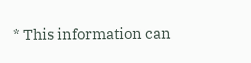* This information can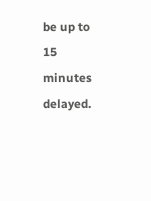be up to 15 minutes delayed.